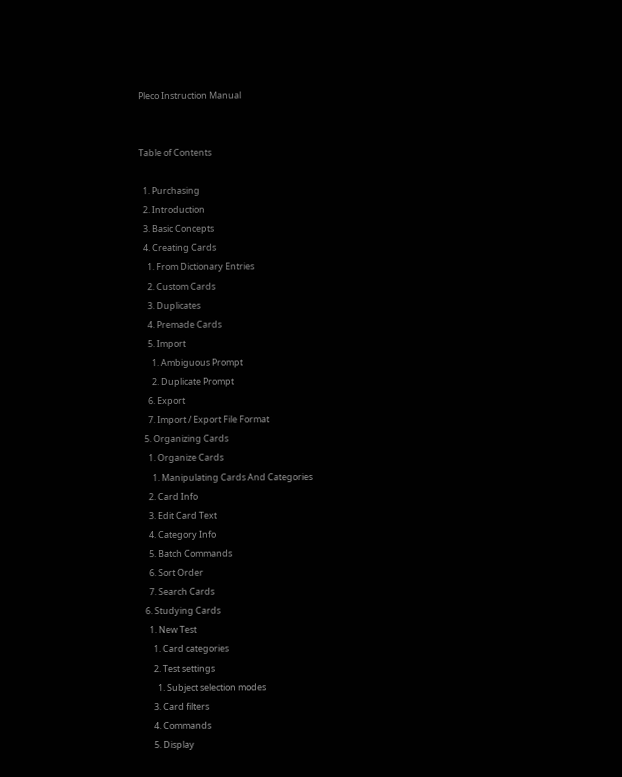Pleco Instruction Manual


Table of Contents

  1. Purchasing
  2. Introduction
  3. Basic Concepts
  4. Creating Cards
    1. From Dictionary Entries
    2. Custom Cards
    3. Duplicates
    4. Premade Cards
    5. Import
      1. Ambiguous Prompt
      2. Duplicate Prompt
    6. Export
    7. Import / Export File Format
  5. Organizing Cards
    1. Organize Cards
      1. Manipulating Cards And Categories
    2. Card Info
    3. Edit Card Text
    4. Category Info
    5. Batch Commands
    6. Sort Order
    7. Search Cards
  6. Studying Cards
    1. New Test
      1. Card categories
      2. Test settings
        1. Subject selection modes
      3. Card filters
      4. Commands
      5. Display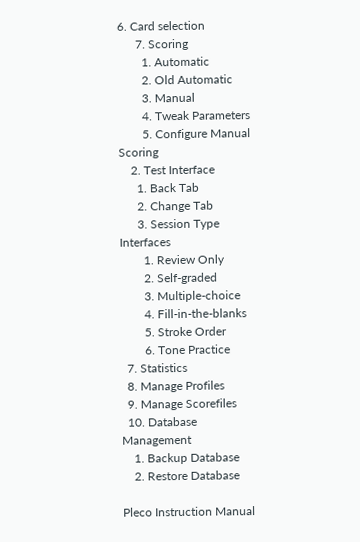6. Card selection
      7. Scoring
        1. Automatic
        2. Old Automatic
        3. Manual
        4. Tweak Parameters
        5. Configure Manual Scoring
    2. Test Interface
      1. Back Tab
      2. Change Tab
      3. Session Type Interfaces
        1. Review Only
        2. Self-graded
        3. Multiple-choice
        4. Fill-in-the-blanks
        5. Stroke Order
        6. Tone Practice
  7. Statistics
  8. Manage Profiles
  9. Manage Scorefiles
  10. Database Management
    1. Backup Database
    2. Restore Database

Pleco Instruction Manual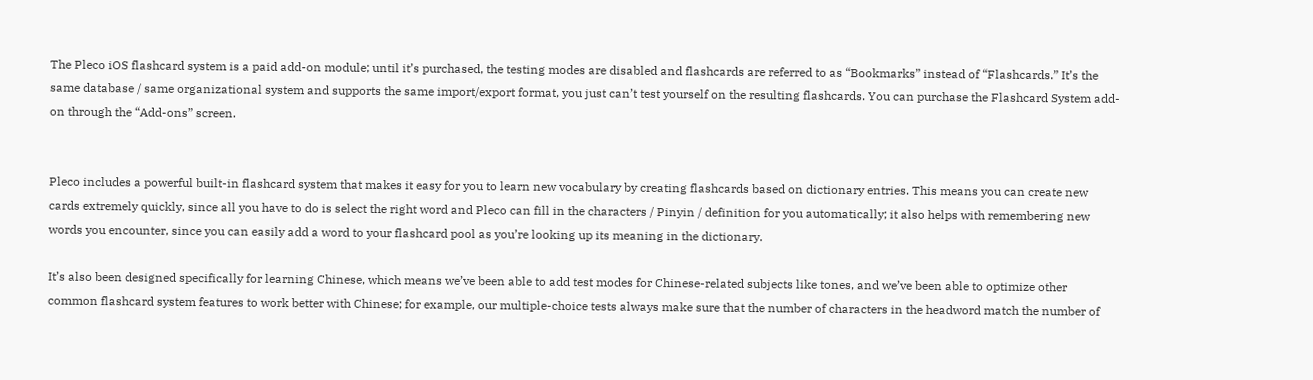The Pleco iOS flashcard system is a paid add-on module; until it’s purchased, the testing modes are disabled and flashcards are referred to as “Bookmarks” instead of “Flashcards.” It’s the same database / same organizational system and supports the same import/export format, you just can’t test yourself on the resulting flashcards. You can purchase the Flashcard System add-on through the “Add-ons” screen.


Pleco includes a powerful built-in flashcard system that makes it easy for you to learn new vocabulary by creating flashcards based on dictionary entries. This means you can create new cards extremely quickly, since all you have to do is select the right word and Pleco can fill in the characters / Pinyin / definition for you automatically; it also helps with remembering new words you encounter, since you can easily add a word to your flashcard pool as you’re looking up its meaning in the dictionary.

It’s also been designed specifically for learning Chinese, which means we’ve been able to add test modes for Chinese-related subjects like tones, and we’ve been able to optimize other common flashcard system features to work better with Chinese; for example, our multiple-choice tests always make sure that the number of characters in the headword match the number of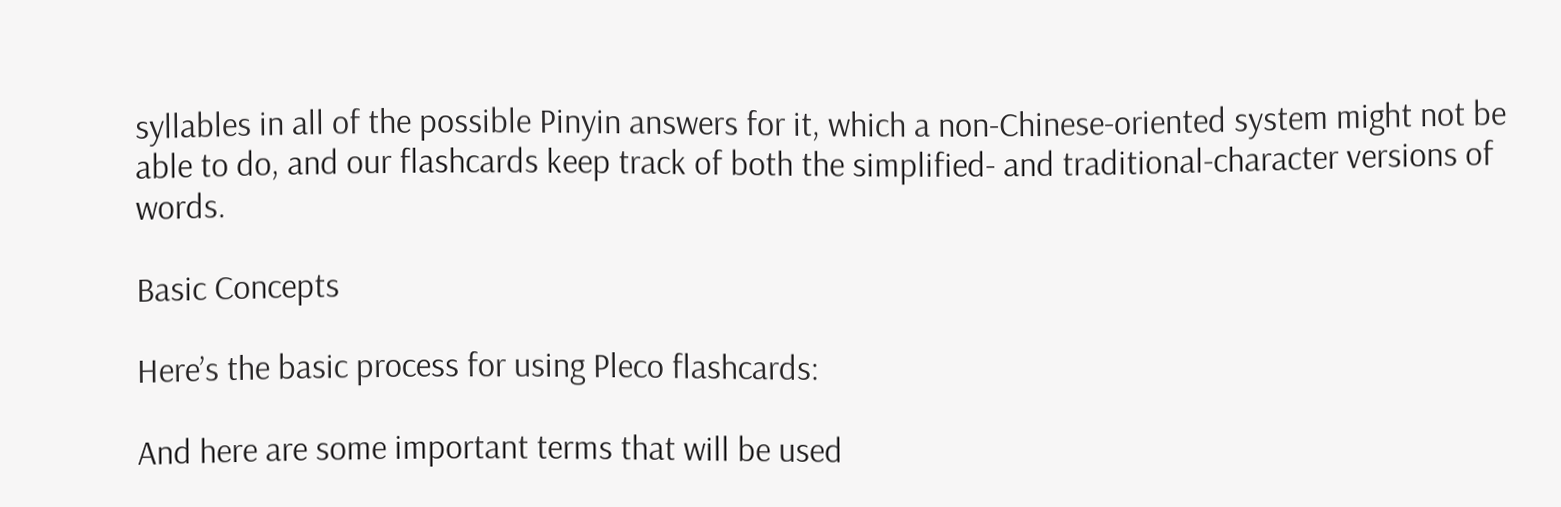syllables in all of the possible Pinyin answers for it, which a non-Chinese-oriented system might not be able to do, and our flashcards keep track of both the simplified- and traditional-character versions of words.

Basic Concepts

Here’s the basic process for using Pleco flashcards:

And here are some important terms that will be used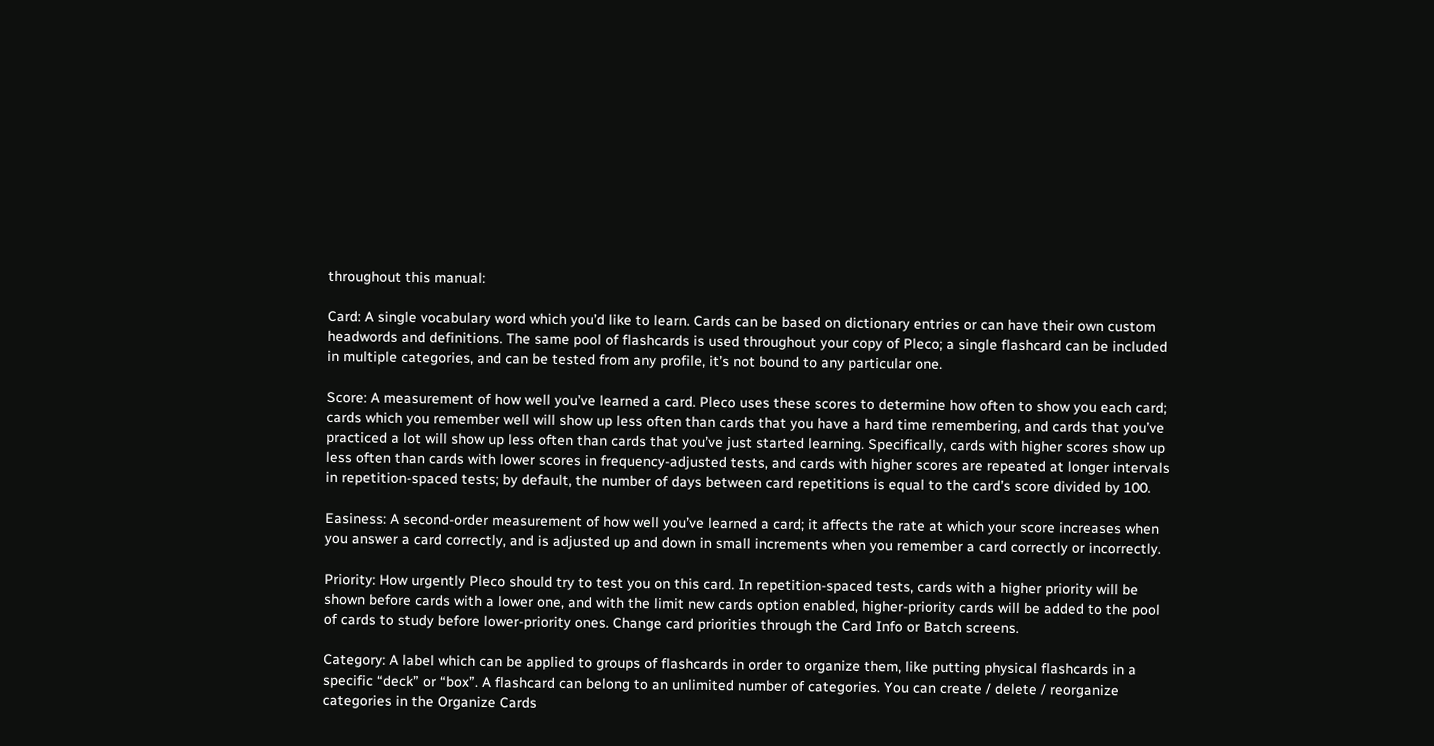throughout this manual:

Card: A single vocabulary word which you’d like to learn. Cards can be based on dictionary entries or can have their own custom headwords and definitions. The same pool of flashcards is used throughout your copy of Pleco; a single flashcard can be included in multiple categories, and can be tested from any profile, it’s not bound to any particular one.

Score: A measurement of how well you’ve learned a card. Pleco uses these scores to determine how often to show you each card; cards which you remember well will show up less often than cards that you have a hard time remembering, and cards that you’ve practiced a lot will show up less often than cards that you’ve just started learning. Specifically, cards with higher scores show up less often than cards with lower scores in frequency-adjusted tests, and cards with higher scores are repeated at longer intervals in repetition-spaced tests; by default, the number of days between card repetitions is equal to the card’s score divided by 100.

Easiness: A second-order measurement of how well you’ve learned a card; it affects the rate at which your score increases when you answer a card correctly, and is adjusted up and down in small increments when you remember a card correctly or incorrectly.

Priority: How urgently Pleco should try to test you on this card. In repetition-spaced tests, cards with a higher priority will be shown before cards with a lower one, and with the limit new cards option enabled, higher-priority cards will be added to the pool of cards to study before lower-priority ones. Change card priorities through the Card Info or Batch screens.

Category: A label which can be applied to groups of flashcards in order to organize them, like putting physical flashcards in a specific “deck” or “box”. A flashcard can belong to an unlimited number of categories. You can create / delete / reorganize categories in the Organize Cards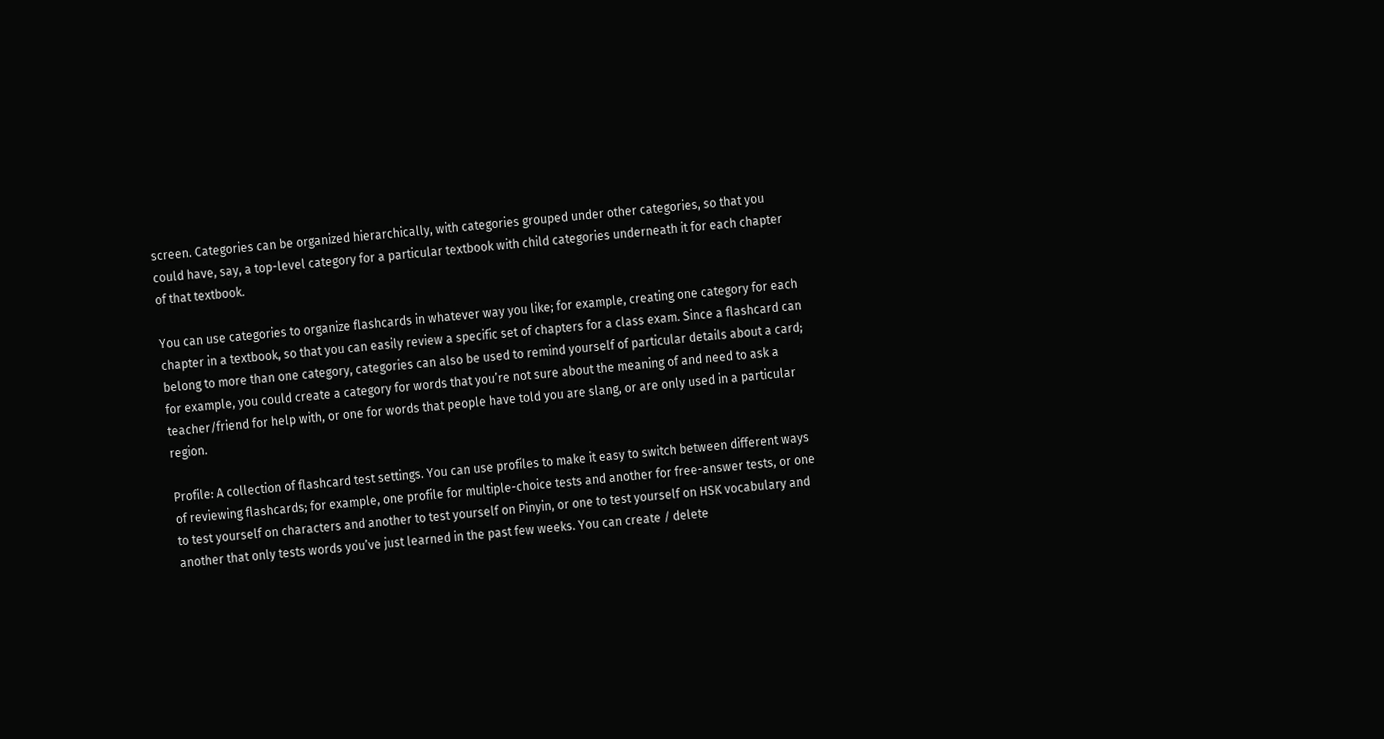screen. Categories can be organized hierarchically, with categories grouped under other categories, so that you could have, say, a top-level category for a particular textbook with child categories underneath it for each chapter of that textbook.

You can use categories to organize flashcards in whatever way you like; for example, creating one category for each chapter in a textbook, so that you can easily review a specific set of chapters for a class exam. Since a flashcard can belong to more than one category, categories can also be used to remind yourself of particular details about a card; for example, you could create a category for words that you’re not sure about the meaning of and need to ask a teacher/friend for help with, or one for words that people have told you are slang, or are only used in a particular region.

Profile: A collection of flashcard test settings. You can use profiles to make it easy to switch between different ways of reviewing flashcards; for example, one profile for multiple-choice tests and another for free-answer tests, or one to test yourself on characters and another to test yourself on Pinyin, or one to test yourself on HSK vocabulary and another that only tests words you’ve just learned in the past few weeks. You can create / delete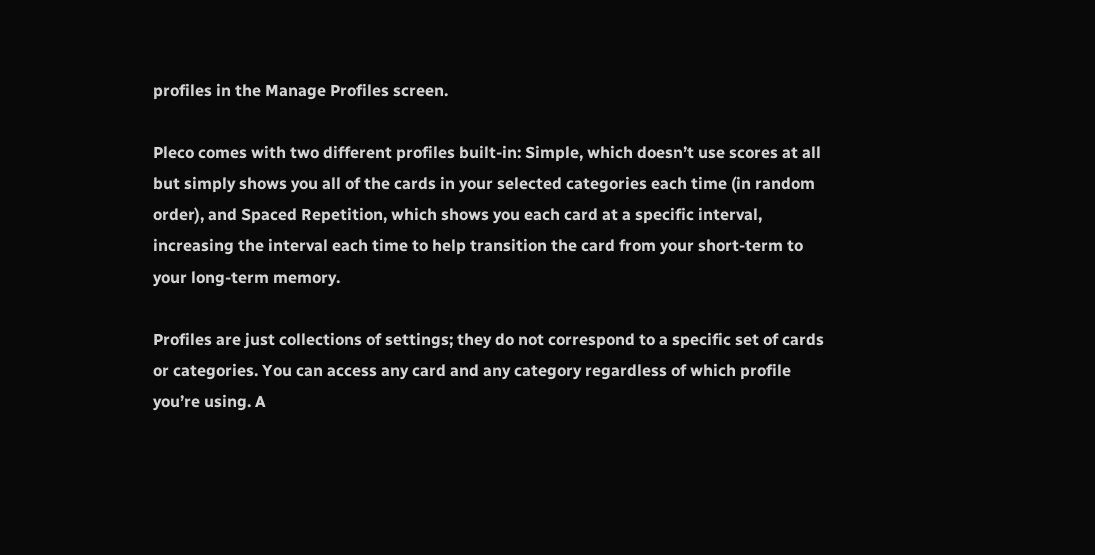profiles in the Manage Profiles screen.

Pleco comes with two different profiles built-in: Simple, which doesn’t use scores at all but simply shows you all of the cards in your selected categories each time (in random order), and Spaced Repetition, which shows you each card at a specific interval, increasing the interval each time to help transition the card from your short-term to your long-term memory.

Profiles are just collections of settings; they do not correspond to a specific set of cards or categories. You can access any card and any category regardless of which profile you’re using. A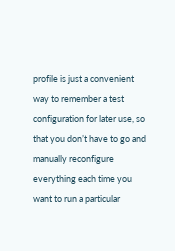profile is just a convenient way to remember a test configuration for later use, so that you don’t have to go and manually reconfigure everything each time you want to run a particular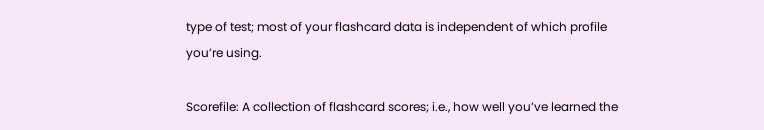type of test; most of your flashcard data is independent of which profile you’re using.

Scorefile: A collection of flashcard scores; i.e., how well you’ve learned the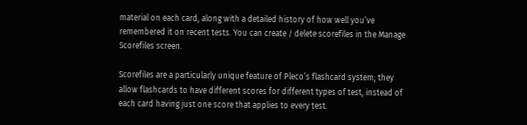material on each card, along with a detailed history of how well you’ve remembered it on recent tests. You can create / delete scorefiles in the Manage Scorefiles screen.

Scorefiles are a particularly unique feature of Pleco’s flashcard system; they allow flashcards to have different scores for different types of test, instead of each card having just one score that applies to every test.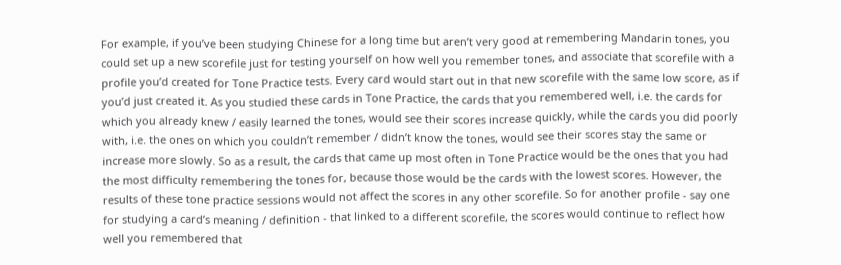For example, if you’ve been studying Chinese for a long time but aren’t very good at remembering Mandarin tones, you could set up a new scorefile just for testing yourself on how well you remember tones, and associate that scorefile with a profile you’d created for Tone Practice tests. Every card would start out in that new scorefile with the same low score, as if you’d just created it. As you studied these cards in Tone Practice, the cards that you remembered well, i.e. the cards for which you already knew / easily learned the tones, would see their scores increase quickly, while the cards you did poorly with, i.e. the ones on which you couldn’t remember / didn’t know the tones, would see their scores stay the same or increase more slowly. So as a result, the cards that came up most often in Tone Practice would be the ones that you had the most difficulty remembering the tones for, because those would be the cards with the lowest scores. However, the results of these tone practice sessions would not affect the scores in any other scorefile. So for another profile - say one for studying a card’s meaning / definition - that linked to a different scorefile, the scores would continue to reflect how well you remembered that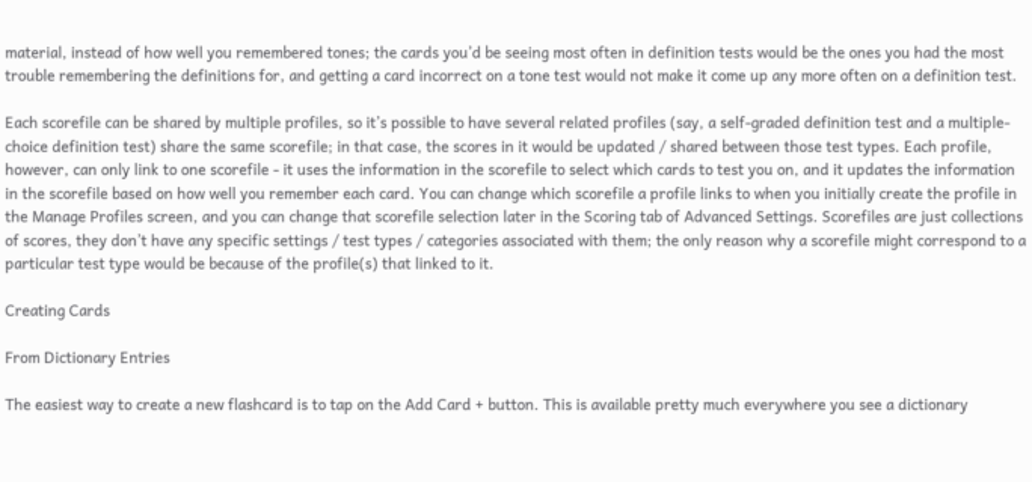material, instead of how well you remembered tones; the cards you’d be seeing most often in definition tests would be the ones you had the most trouble remembering the definitions for, and getting a card incorrect on a tone test would not make it come up any more often on a definition test.

Each scorefile can be shared by multiple profiles, so it’s possible to have several related profiles (say, a self-graded definition test and a multiple-choice definition test) share the same scorefile; in that case, the scores in it would be updated / shared between those test types. Each profile, however, can only link to one scorefile - it uses the information in the scorefile to select which cards to test you on, and it updates the information in the scorefile based on how well you remember each card. You can change which scorefile a profile links to when you initially create the profile in the Manage Profiles screen, and you can change that scorefile selection later in the Scoring tab of Advanced Settings. Scorefiles are just collections of scores, they don’t have any specific settings / test types / categories associated with them; the only reason why a scorefile might correspond to a particular test type would be because of the profile(s) that linked to it.

Creating Cards

From Dictionary Entries

The easiest way to create a new flashcard is to tap on the Add Card + button. This is available pretty much everywhere you see a dictionary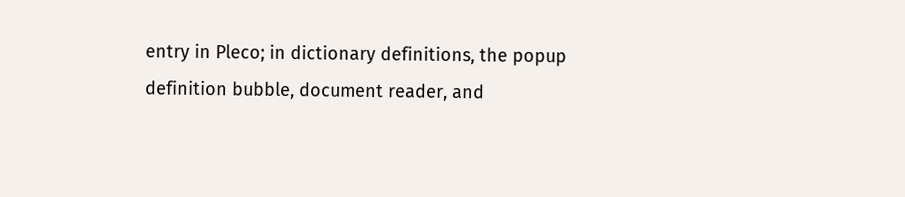entry in Pleco; in dictionary definitions, the popup definition bubble, document reader, and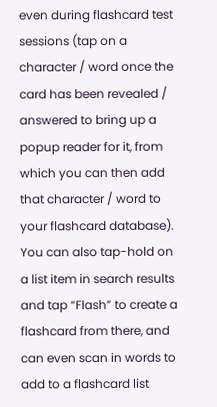even during flashcard test sessions (tap on a character / word once the card has been revealed / answered to bring up a popup reader for it, from which you can then add that character / word to your flashcard database). You can also tap-hold on a list item in search results and tap “Flash” to create a flashcard from there, and can even scan in words to add to a flashcard list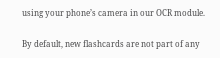using your phone’s camera in our OCR module.

By default, new flashcards are not part of any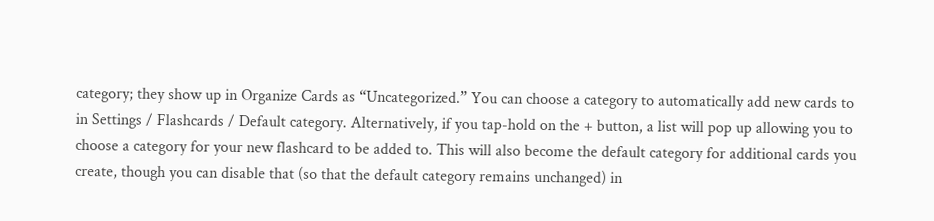category; they show up in Organize Cards as “Uncategorized.” You can choose a category to automatically add new cards to in Settings / Flashcards / Default category. Alternatively, if you tap-hold on the + button, a list will pop up allowing you to choose a category for your new flashcard to be added to. This will also become the default category for additional cards you create, though you can disable that (so that the default category remains unchanged) in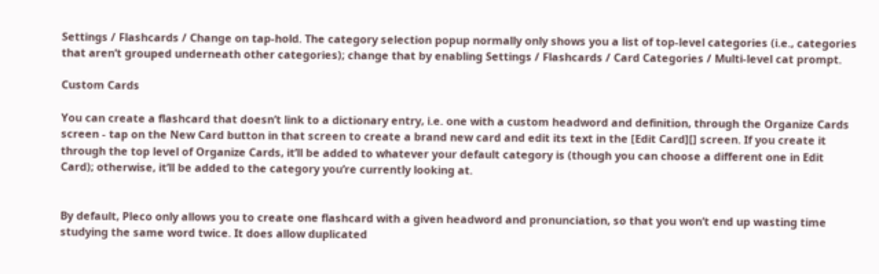Settings / Flashcards / Change on tap-hold. The category selection popup normally only shows you a list of top-level categories (i.e., categories that aren’t grouped underneath other categories); change that by enabling Settings / Flashcards / Card Categories / Multi-level cat prompt.

Custom Cards

You can create a flashcard that doesn’t link to a dictionary entry, i.e. one with a custom headword and definition, through the Organize Cards screen - tap on the New Card button in that screen to create a brand new card and edit its text in the [Edit Card][] screen. If you create it through the top level of Organize Cards, it’ll be added to whatever your default category is (though you can choose a different one in Edit Card); otherwise, it’ll be added to the category you’re currently looking at.


By default, Pleco only allows you to create one flashcard with a given headword and pronunciation, so that you won’t end up wasting time studying the same word twice. It does allow duplicated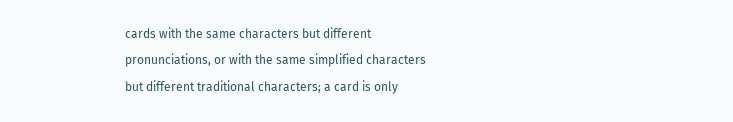cards with the same characters but different pronunciations, or with the same simplified characters but different traditional characters; a card is only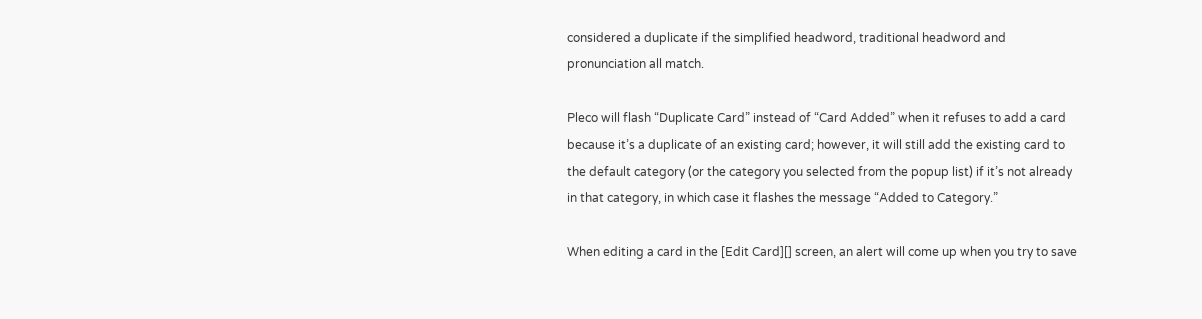considered a duplicate if the simplified headword, traditional headword and pronunciation all match.

Pleco will flash “Duplicate Card” instead of “Card Added” when it refuses to add a card because it’s a duplicate of an existing card; however, it will still add the existing card to the default category (or the category you selected from the popup list) if it’s not already in that category, in which case it flashes the message “Added to Category.”

When editing a card in the [Edit Card][] screen, an alert will come up when you try to save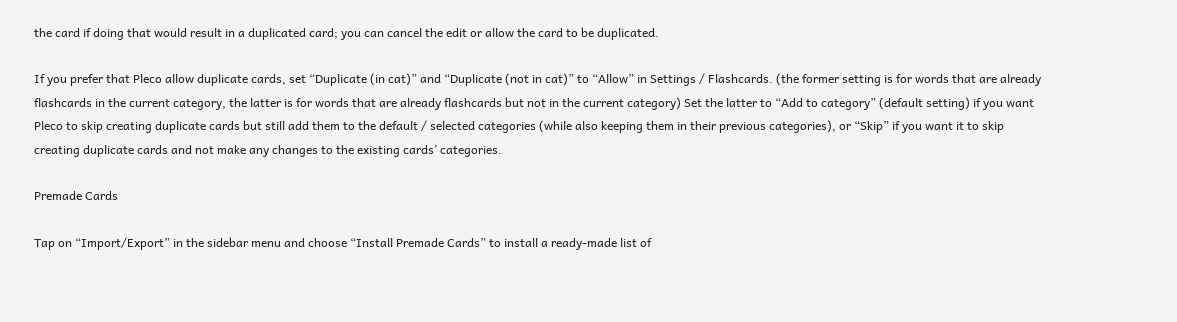the card if doing that would result in a duplicated card; you can cancel the edit or allow the card to be duplicated.

If you prefer that Pleco allow duplicate cards, set “Duplicate (in cat)” and “Duplicate (not in cat)” to “Allow” in Settings / Flashcards. (the former setting is for words that are already flashcards in the current category, the latter is for words that are already flashcards but not in the current category) Set the latter to “Add to category” (default setting) if you want Pleco to skip creating duplicate cards but still add them to the default / selected categories (while also keeping them in their previous categories), or “Skip” if you want it to skip creating duplicate cards and not make any changes to the existing cards’ categories.

Premade Cards

Tap on “Import/Export” in the sidebar menu and choose “Install Premade Cards” to install a ready-made list of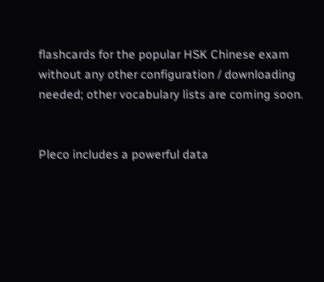flashcards for the popular HSK Chinese exam without any other configuration / downloading needed; other vocabulary lists are coming soon.


Pleco includes a powerful data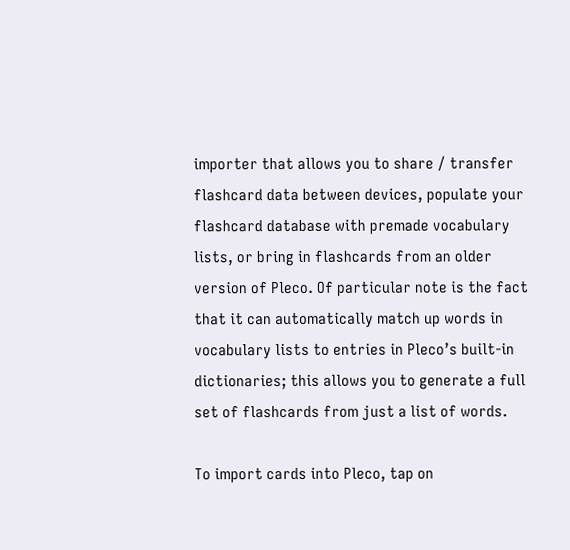importer that allows you to share / transfer flashcard data between devices, populate your flashcard database with premade vocabulary lists, or bring in flashcards from an older version of Pleco. Of particular note is the fact that it can automatically match up words in vocabulary lists to entries in Pleco’s built-in dictionaries; this allows you to generate a full set of flashcards from just a list of words.

To import cards into Pleco, tap on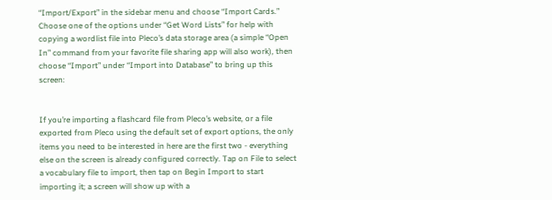“Import/Export” in the sidebar menu and choose “Import Cards.” Choose one of the options under “Get Word Lists” for help with copying a wordlist file into Pleco’s data storage area (a simple “Open In” command from your favorite file sharing app will also work), then choose “Import” under “Import into Database” to bring up this screen:


If you’re importing a flashcard file from Pleco’s website, or a file exported from Pleco using the default set of export options, the only items you need to be interested in here are the first two - everything else on the screen is already configured correctly. Tap on File to select a vocabulary file to import, then tap on Begin Import to start importing it; a screen will show up with a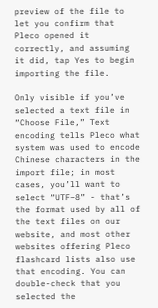preview of the file to let you confirm that Pleco opened it correctly, and assuming it did, tap Yes to begin importing the file.

Only visible if you’ve selected a text file in “Choose File,” Text encoding tells Pleco what system was used to encode Chinese characters in the import file; in most cases, you’ll want to select “UTF–8” - that’s the format used by all of the text files on our website, and most other websites offering Pleco flashcard lists also use that encoding. You can double-check that you selected the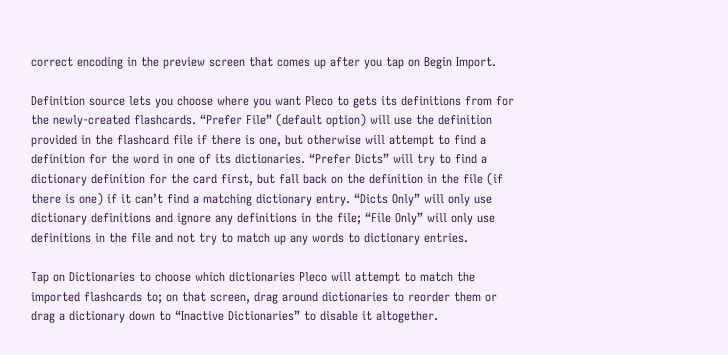correct encoding in the preview screen that comes up after you tap on Begin Import.

Definition source lets you choose where you want Pleco to gets its definitions from for the newly-created flashcards. “Prefer File” (default option) will use the definition provided in the flashcard file if there is one, but otherwise will attempt to find a definition for the word in one of its dictionaries. “Prefer Dicts” will try to find a dictionary definition for the card first, but fall back on the definition in the file (if there is one) if it can’t find a matching dictionary entry. “Dicts Only” will only use dictionary definitions and ignore any definitions in the file; “File Only” will only use definitions in the file and not try to match up any words to dictionary entries.

Tap on Dictionaries to choose which dictionaries Pleco will attempt to match the imported flashcards to; on that screen, drag around dictionaries to reorder them or drag a dictionary down to “Inactive Dictionaries” to disable it altogether.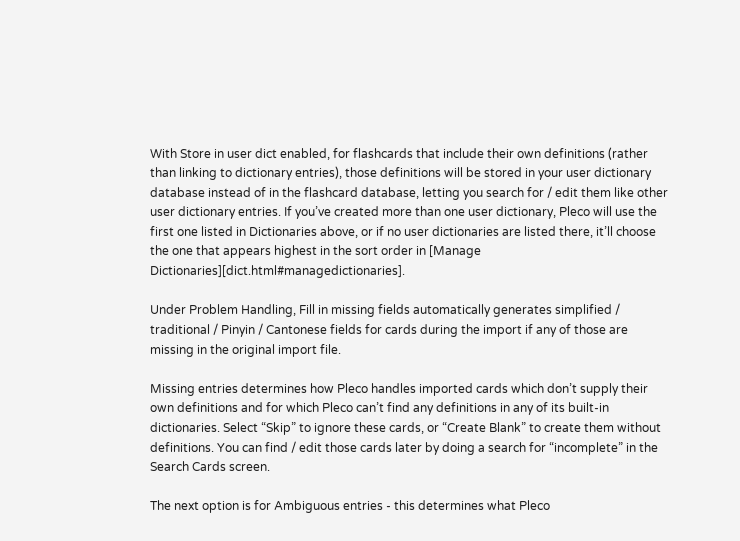With Store in user dict enabled, for flashcards that include their own definitions (rather than linking to dictionary entries), those definitions will be stored in your user dictionary database instead of in the flashcard database, letting you search for / edit them like other user dictionary entries. If you’ve created more than one user dictionary, Pleco will use the first one listed in Dictionaries above, or if no user dictionaries are listed there, it’ll choose the one that appears highest in the sort order in [Manage Dictionaries][dict.html#managedictionaries].

Under Problem Handling, Fill in missing fields automatically generates simplified / traditional / Pinyin / Cantonese fields for cards during the import if any of those are missing in the original import file.

Missing entries determines how Pleco handles imported cards which don’t supply their own definitions and for which Pleco can’t find any definitions in any of its built-in dictionaries. Select “Skip” to ignore these cards, or “Create Blank” to create them without definitions. You can find / edit those cards later by doing a search for “incomplete” in the Search Cards screen.

The next option is for Ambiguous entries - this determines what Pleco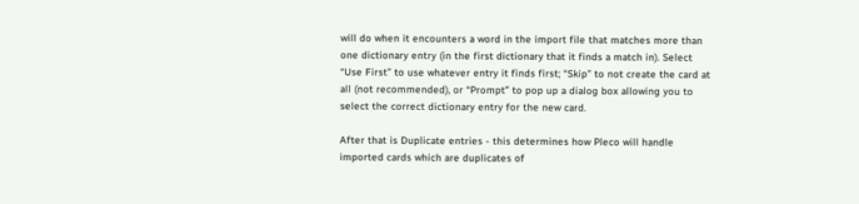will do when it encounters a word in the import file that matches more than one dictionary entry (in the first dictionary that it finds a match in). Select “Use First” to use whatever entry it finds first; “Skip” to not create the card at all (not recommended), or “Prompt” to pop up a dialog box allowing you to select the correct dictionary entry for the new card.

After that is Duplicate entries - this determines how Pleco will handle imported cards which are duplicates of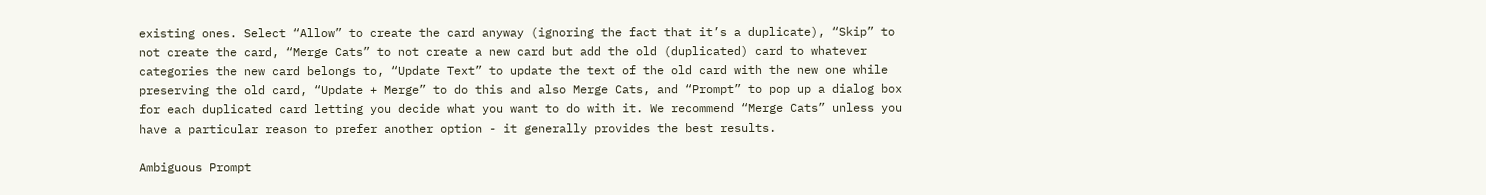existing ones. Select “Allow” to create the card anyway (ignoring the fact that it’s a duplicate), “Skip” to not create the card, “Merge Cats” to not create a new card but add the old (duplicated) card to whatever categories the new card belongs to, “Update Text” to update the text of the old card with the new one while preserving the old card, “Update + Merge” to do this and also Merge Cats, and “Prompt” to pop up a dialog box for each duplicated card letting you decide what you want to do with it. We recommend “Merge Cats” unless you have a particular reason to prefer another option - it generally provides the best results.

Ambiguous Prompt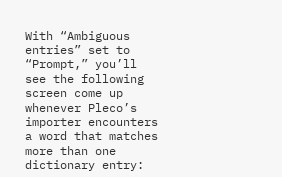With “Ambiguous entries” set to “Prompt,” you’ll see the following screen come up whenever Pleco’s importer encounters a word that matches more than one dictionary entry: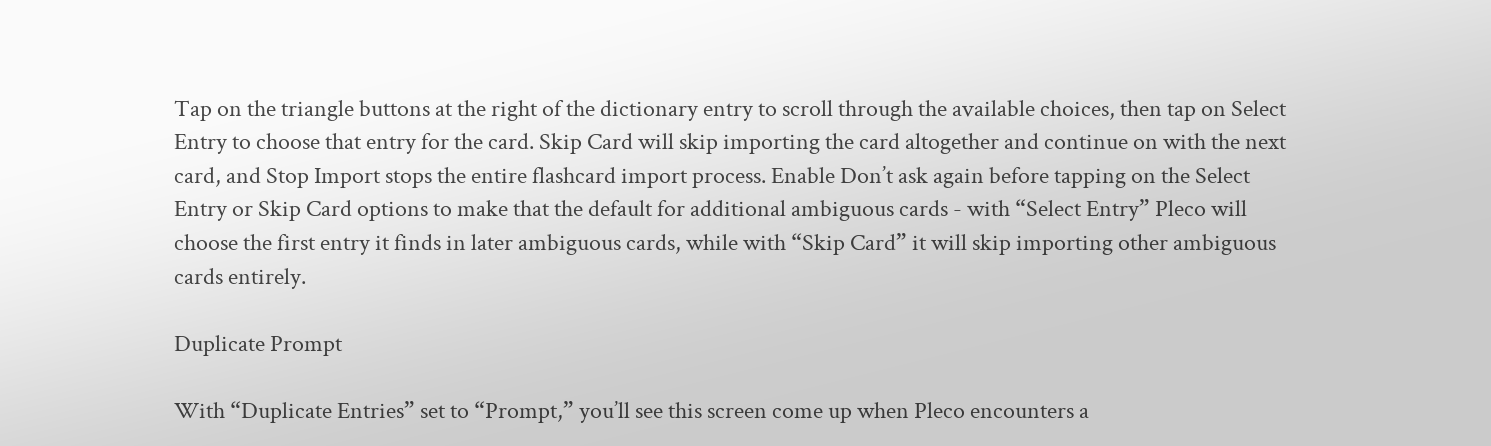Tap on the triangle buttons at the right of the dictionary entry to scroll through the available choices, then tap on Select Entry to choose that entry for the card. Skip Card will skip importing the card altogether and continue on with the next card, and Stop Import stops the entire flashcard import process. Enable Don’t ask again before tapping on the Select Entry or Skip Card options to make that the default for additional ambiguous cards - with “Select Entry” Pleco will choose the first entry it finds in later ambiguous cards, while with “Skip Card” it will skip importing other ambiguous cards entirely.

Duplicate Prompt

With “Duplicate Entries” set to “Prompt,” you’ll see this screen come up when Pleco encounters a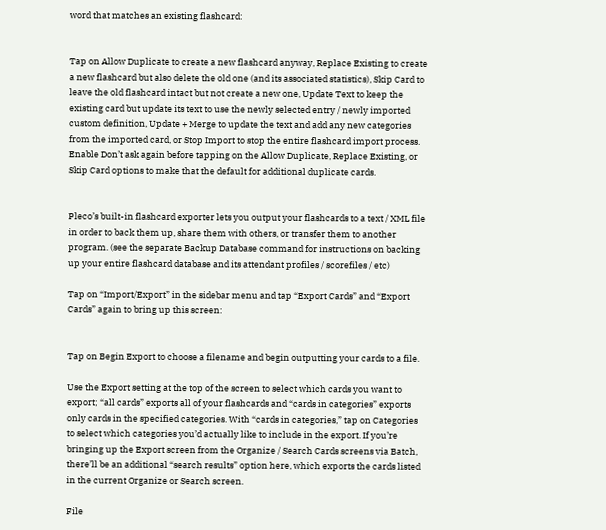word that matches an existing flashcard:


Tap on Allow Duplicate to create a new flashcard anyway, Replace Existing to create a new flashcard but also delete the old one (and its associated statistics), Skip Card to leave the old flashcard intact but not create a new one, Update Text to keep the existing card but update its text to use the newly selected entry / newly imported custom definition, Update + Merge to update the text and add any new categories from the imported card, or Stop Import to stop the entire flashcard import process. Enable Don’t ask again before tapping on the Allow Duplicate, Replace Existing, or Skip Card options to make that the default for additional duplicate cards.


Pleco’s built-in flashcard exporter lets you output your flashcards to a text / XML file in order to back them up, share them with others, or transfer them to another program. (see the separate Backup Database command for instructions on backing up your entire flashcard database and its attendant profiles / scorefiles / etc)

Tap on “Import/Export” in the sidebar menu and tap “Export Cards” and “Export Cards” again to bring up this screen:


Tap on Begin Export to choose a filename and begin outputting your cards to a file.

Use the Export setting at the top of the screen to select which cards you want to export; “all cards” exports all of your flashcards and “cards in categories” exports only cards in the specified categories. With “cards in categories,” tap on Categories to select which categories you’d actually like to include in the export. If you’re bringing up the Export screen from the Organize / Search Cards screens via Batch, there’ll be an additional “search results” option here, which exports the cards listed in the current Organize or Search screen.

File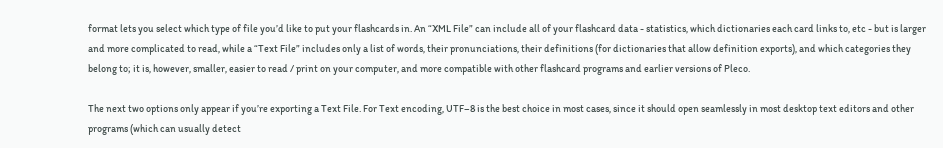format lets you select which type of file you’d like to put your flashcards in. An “XML File” can include all of your flashcard data - statistics, which dictionaries each card links to, etc - but is larger and more complicated to read, while a “Text File” includes only a list of words, their pronunciations, their definitions (for dictionaries that allow definition exports), and which categories they belong to; it is, however, smaller, easier to read / print on your computer, and more compatible with other flashcard programs and earlier versions of Pleco.

The next two options only appear if you’re exporting a Text File. For Text encoding, UTF–8 is the best choice in most cases, since it should open seamlessly in most desktop text editors and other programs (which can usually detect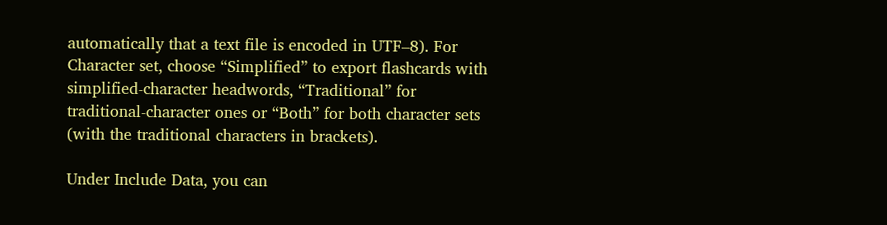automatically that a text file is encoded in UTF–8). For Character set, choose “Simplified” to export flashcards with simplified-character headwords, “Traditional” for traditional-character ones or “Both” for both character sets (with the traditional characters in brackets).

Under Include Data, you can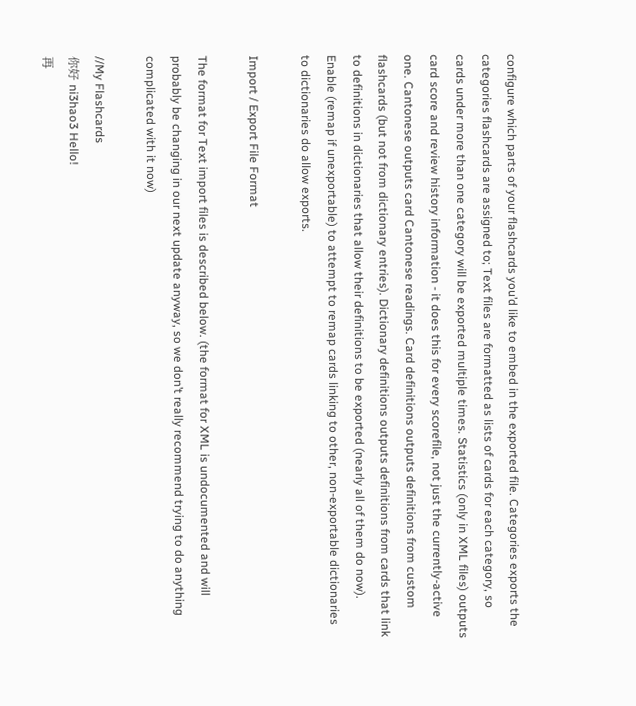configure which parts of your flashcards you’d like to embed in the exported file. Categories exports the categories flashcards are assigned to; Text files are formatted as lists of cards for each category, so cards under more than one category will be exported multiple times. Statistics (only in XML files) outputs card score and review history information - it does this for every scorefile, not just the currently-active one. Cantonese outputs card Cantonese readings. Card definitions outputs definitions from custom flashcards (but not from dictionary entries). Dictionary definitions outputs definitions from cards that link to definitions in dictionaries that allow their definitions to be exported (nearly all of them do now). Enable (remap if unexportable) to attempt to remap cards linking to other, non-exportable dictionaries to dictionaries do allow exports.

Import / Export File Format

The format for Text import files is described below. (the format for XML is undocumented and will probably be changing in our next update anyway, so we don’t really recommend trying to do anything complicated with it now)

//My Flashcards
你好 ni3hao3 Hello!
再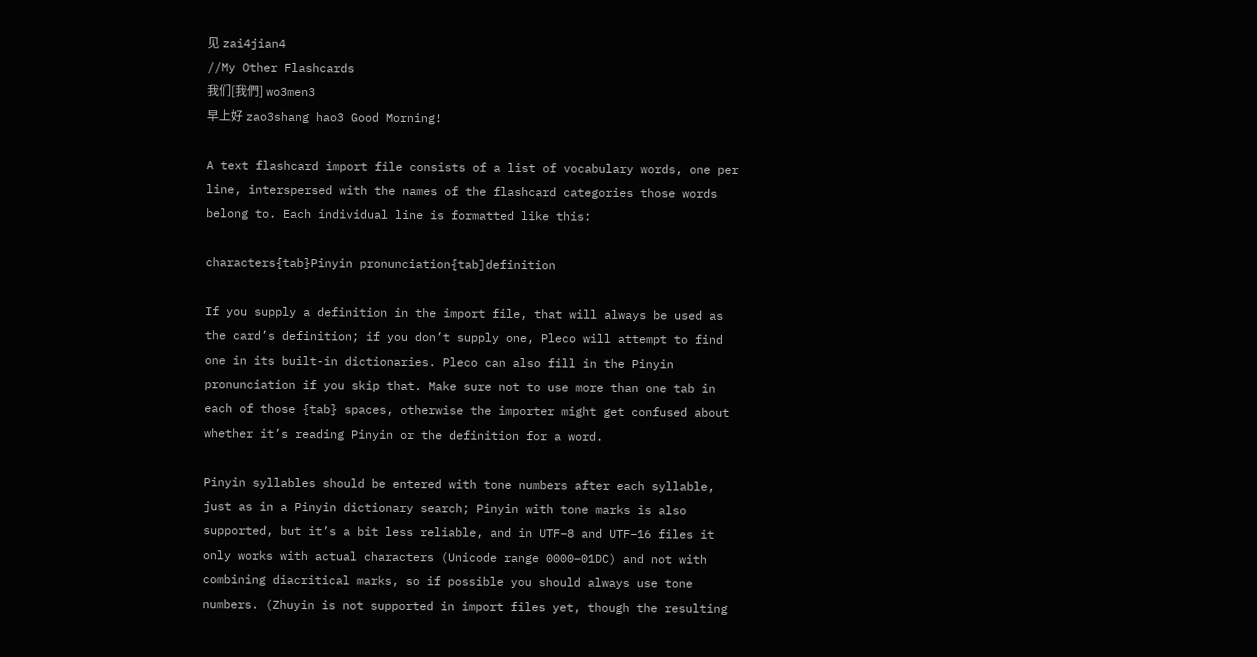见 zai4jian4
//My Other Flashcards
我们[我們] wo3men3
早上好 zao3shang hao3 Good Morning!

A text flashcard import file consists of a list of vocabulary words, one per line, interspersed with the names of the flashcard categories those words belong to. Each individual line is formatted like this:

characters{tab}Pinyin pronunciation{tab]definition

If you supply a definition in the import file, that will always be used as the card’s definition; if you don’t supply one, Pleco will attempt to find one in its built-in dictionaries. Pleco can also fill in the Pinyin pronunciation if you skip that. Make sure not to use more than one tab in each of those {tab} spaces, otherwise the importer might get confused about whether it’s reading Pinyin or the definition for a word.

Pinyin syllables should be entered with tone numbers after each syllable, just as in a Pinyin dictionary search; Pinyin with tone marks is also supported, but it’s a bit less reliable, and in UTF–8 and UTF–16 files it only works with actual characters (Unicode range 0000–01DC) and not with combining diacritical marks, so if possible you should always use tone numbers. (Zhuyin is not supported in import files yet, though the resulting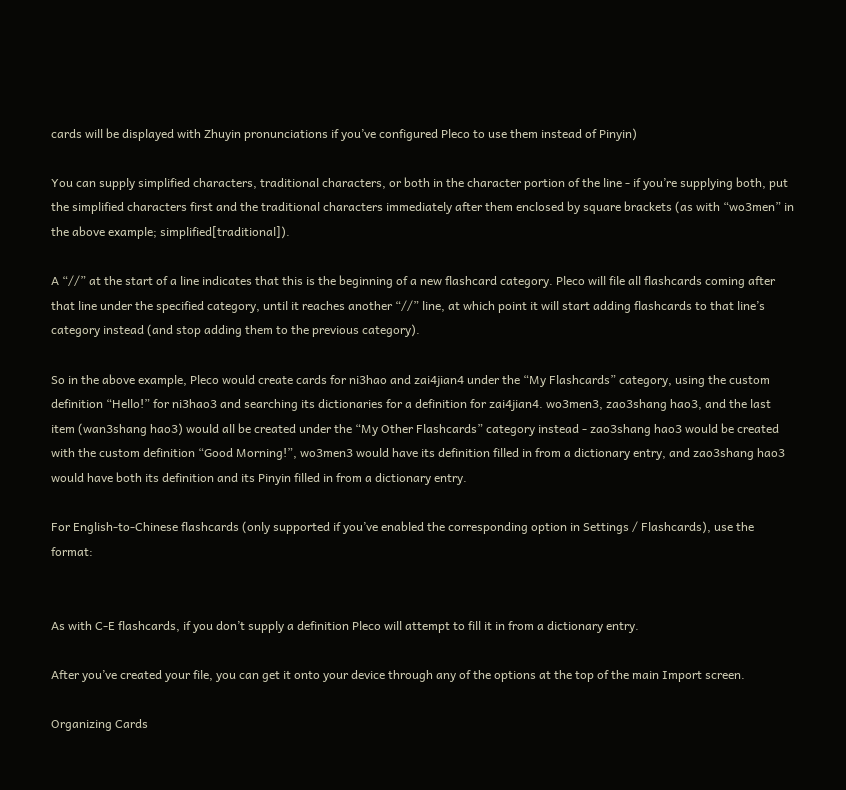cards will be displayed with Zhuyin pronunciations if you’ve configured Pleco to use them instead of Pinyin)

You can supply simplified characters, traditional characters, or both in the character portion of the line - if you’re supplying both, put the simplified characters first and the traditional characters immediately after them enclosed by square brackets (as with “wo3men” in the above example; simplified[traditional]).

A “//” at the start of a line indicates that this is the beginning of a new flashcard category. Pleco will file all flashcards coming after that line under the specified category, until it reaches another “//” line, at which point it will start adding flashcards to that line’s category instead (and stop adding them to the previous category).

So in the above example, Pleco would create cards for ni3hao and zai4jian4 under the “My Flashcards” category, using the custom definition “Hello!” for ni3hao3 and searching its dictionaries for a definition for zai4jian4. wo3men3, zao3shang hao3, and the last item (wan3shang hao3) would all be created under the “My Other Flashcards” category instead - zao3shang hao3 would be created with the custom definition “Good Morning!”, wo3men3 would have its definition filled in from a dictionary entry, and zao3shang hao3 would have both its definition and its Pinyin filled in from a dictionary entry.

For English-to-Chinese flashcards (only supported if you’ve enabled the corresponding option in Settings / Flashcards), use the format:


As with C-E flashcards, if you don’t supply a definition Pleco will attempt to fill it in from a dictionary entry.

After you’ve created your file, you can get it onto your device through any of the options at the top of the main Import screen.

Organizing Cards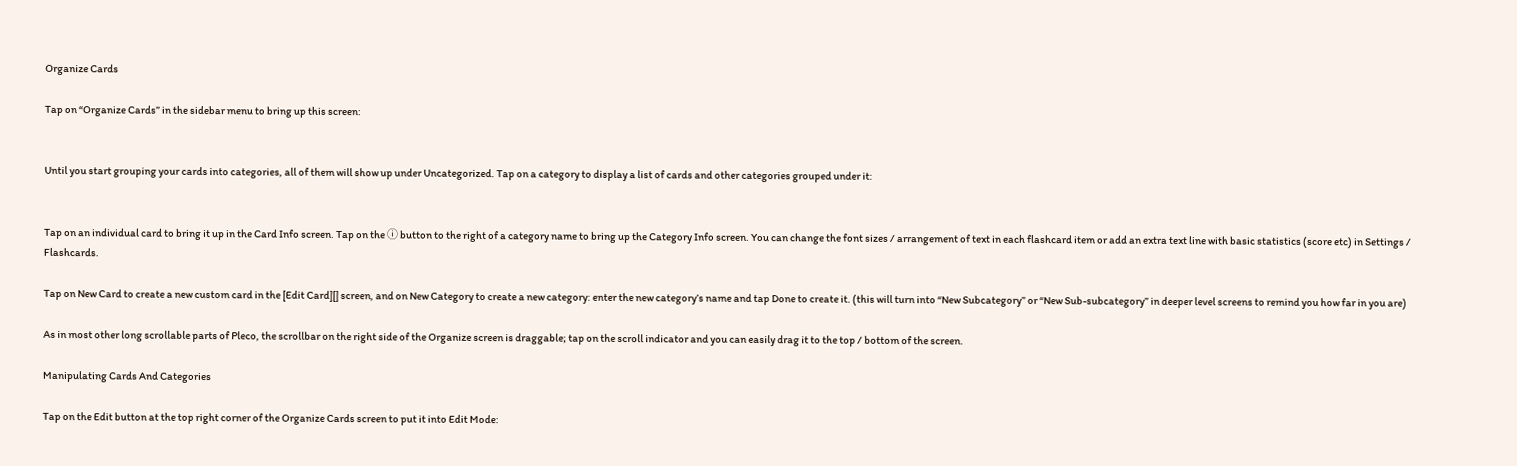Organize Cards

Tap on “Organize Cards” in the sidebar menu to bring up this screen:


Until you start grouping your cards into categories, all of them will show up under Uncategorized. Tap on a category to display a list of cards and other categories grouped under it:


Tap on an individual card to bring it up in the Card Info screen. Tap on the ⓘ button to the right of a category name to bring up the Category Info screen. You can change the font sizes / arrangement of text in each flashcard item or add an extra text line with basic statistics (score etc) in Settings / Flashcards.

Tap on New Card to create a new custom card in the [Edit Card][] screen, and on New Category to create a new category: enter the new category’s name and tap Done to create it. (this will turn into “New Subcategory” or “New Sub-subcategory” in deeper level screens to remind you how far in you are)

As in most other long scrollable parts of Pleco, the scrollbar on the right side of the Organize screen is draggable; tap on the scroll indicator and you can easily drag it to the top / bottom of the screen.

Manipulating Cards And Categories

Tap on the Edit button at the top right corner of the Organize Cards screen to put it into Edit Mode: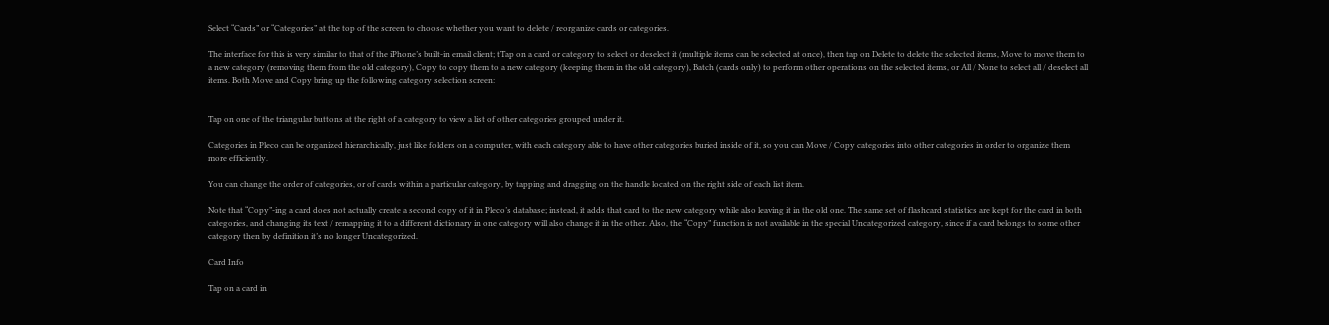Select “Cards” or “Categories” at the top of the screen to choose whether you want to delete / reorganize cards or categories.

The interface for this is very similar to that of the iPhone’s built-in email client; tTap on a card or category to select or deselect it (multiple items can be selected at once), then tap on Delete to delete the selected items, Move to move them to a new category (removing them from the old category), Copy to copy them to a new category (keeping them in the old category), Batch (cards only) to perform other operations on the selected items, or All / None to select all / deselect all items. Both Move and Copy bring up the following category selection screen:


Tap on one of the triangular buttons at the right of a category to view a list of other categories grouped under it.

Categories in Pleco can be organized hierarchically, just like folders on a computer, with each category able to have other categories buried inside of it, so you can Move / Copy categories into other categories in order to organize them more efficiently.

You can change the order of categories, or of cards within a particular category, by tapping and dragging on the handle located on the right side of each list item.

Note that “Copy”-ing a card does not actually create a second copy of it in Pleco’s database; instead, it adds that card to the new category while also leaving it in the old one. The same set of flashcard statistics are kept for the card in both categories, and changing its text / remapping it to a different dictionary in one category will also change it in the other. Also, the “Copy” function is not available in the special Uncategorized category, since if a card belongs to some other category then by definition it’s no longer Uncategorized.

Card Info

Tap on a card in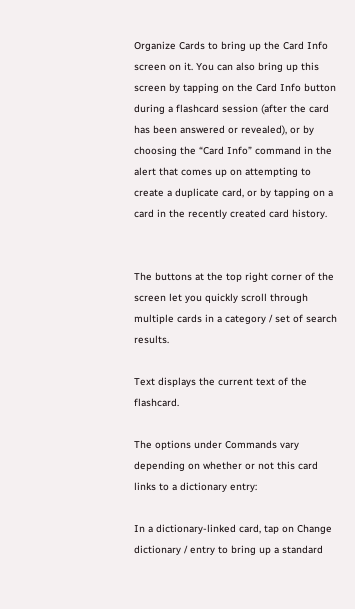Organize Cards to bring up the Card Info screen on it. You can also bring up this screen by tapping on the Card Info button during a flashcard session (after the card has been answered or revealed), or by choosing the “Card Info” command in the alert that comes up on attempting to create a duplicate card, or by tapping on a card in the recently created card history.


The buttons at the top right corner of the screen let you quickly scroll through multiple cards in a category / set of search results.

Text displays the current text of the flashcard.

The options under Commands vary depending on whether or not this card links to a dictionary entry:

In a dictionary-linked card, tap on Change dictionary / entry to bring up a standard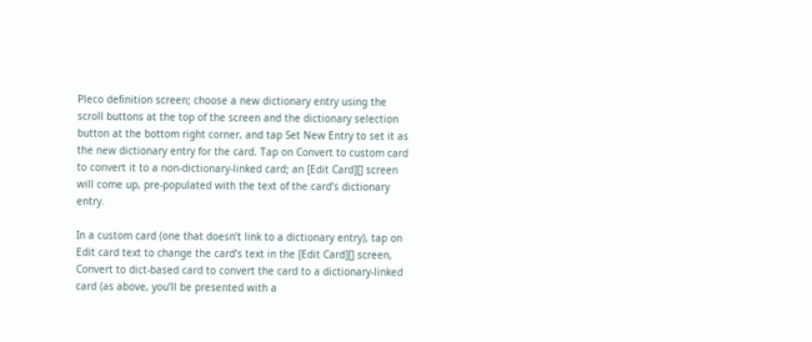Pleco definition screen; choose a new dictionary entry using the scroll buttons at the top of the screen and the dictionary selection button at the bottom right corner, and tap Set New Entry to set it as the new dictionary entry for the card. Tap on Convert to custom card to convert it to a non-dictionary-linked card; an [Edit Card][] screen will come up, pre-populated with the text of the card’s dictionary entry.

In a custom card (one that doesn’t link to a dictionary entry), tap on Edit card text to change the card’s text in the [Edit Card][] screen, Convert to dict-based card to convert the card to a dictionary-linked card (as above, you’ll be presented with a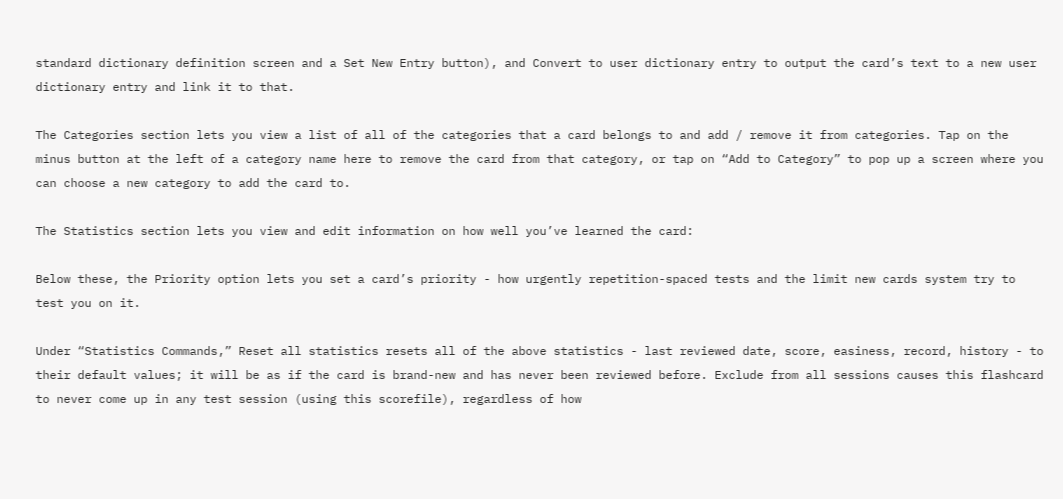standard dictionary definition screen and a Set New Entry button), and Convert to user dictionary entry to output the card’s text to a new user dictionary entry and link it to that.

The Categories section lets you view a list of all of the categories that a card belongs to and add / remove it from categories. Tap on the minus button at the left of a category name here to remove the card from that category, or tap on “Add to Category” to pop up a screen where you can choose a new category to add the card to.

The Statistics section lets you view and edit information on how well you’ve learned the card:

Below these, the Priority option lets you set a card’s priority - how urgently repetition-spaced tests and the limit new cards system try to test you on it.

Under “Statistics Commands,” Reset all statistics resets all of the above statistics - last reviewed date, score, easiness, record, history - to their default values; it will be as if the card is brand-new and has never been reviewed before. Exclude from all sessions causes this flashcard to never come up in any test session (using this scorefile), regardless of how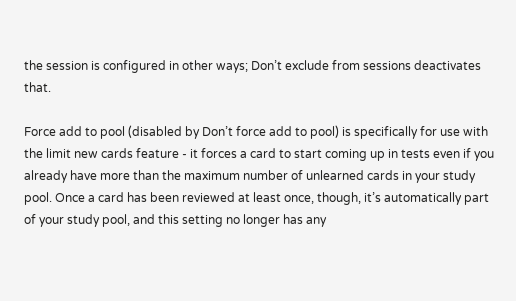the session is configured in other ways; Don’t exclude from sessions deactivates that.

Force add to pool (disabled by Don’t force add to pool) is specifically for use with the limit new cards feature - it forces a card to start coming up in tests even if you already have more than the maximum number of unlearned cards in your study pool. Once a card has been reviewed at least once, though, it’s automatically part of your study pool, and this setting no longer has any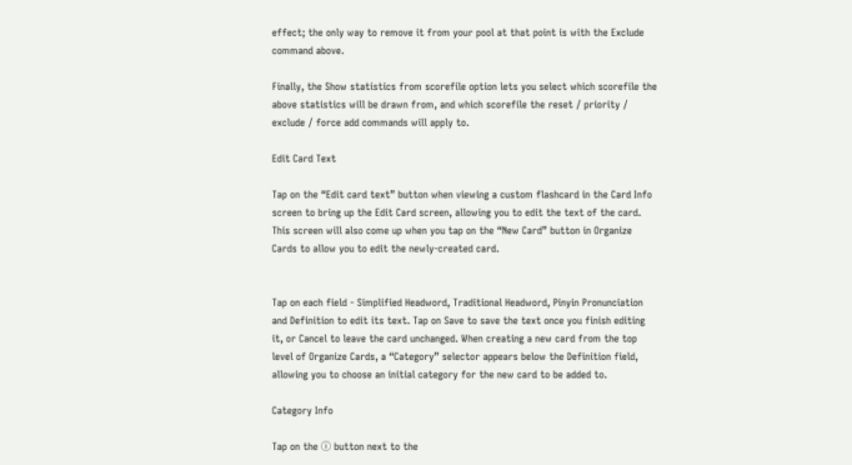effect; the only way to remove it from your pool at that point is with the Exclude command above.

Finally, the Show statistics from scorefile option lets you select which scorefile the above statistics will be drawn from, and which scorefile the reset / priority / exclude / force add commands will apply to.

Edit Card Text

Tap on the “Edit card text” button when viewing a custom flashcard in the Card Info screen to bring up the Edit Card screen, allowing you to edit the text of the card. This screen will also come up when you tap on the “New Card” button in Organize Cards to allow you to edit the newly-created card.


Tap on each field - Simplified Headword, Traditional Headword, Pinyin Pronunciation and Definition to edit its text. Tap on Save to save the text once you finish editing it, or Cancel to leave the card unchanged. When creating a new card from the top level of Organize Cards, a “Category” selector appears below the Definition field, allowing you to choose an initial category for the new card to be added to.

Category Info

Tap on the ⓘ button next to the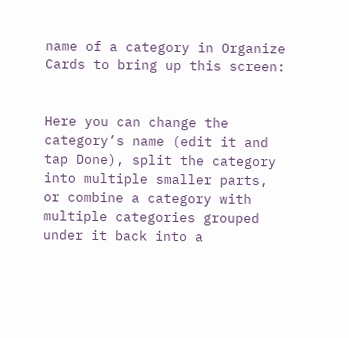name of a category in Organize Cards to bring up this screen:


Here you can change the category’s name (edit it and tap Done), split the category into multiple smaller parts, or combine a category with multiple categories grouped under it back into a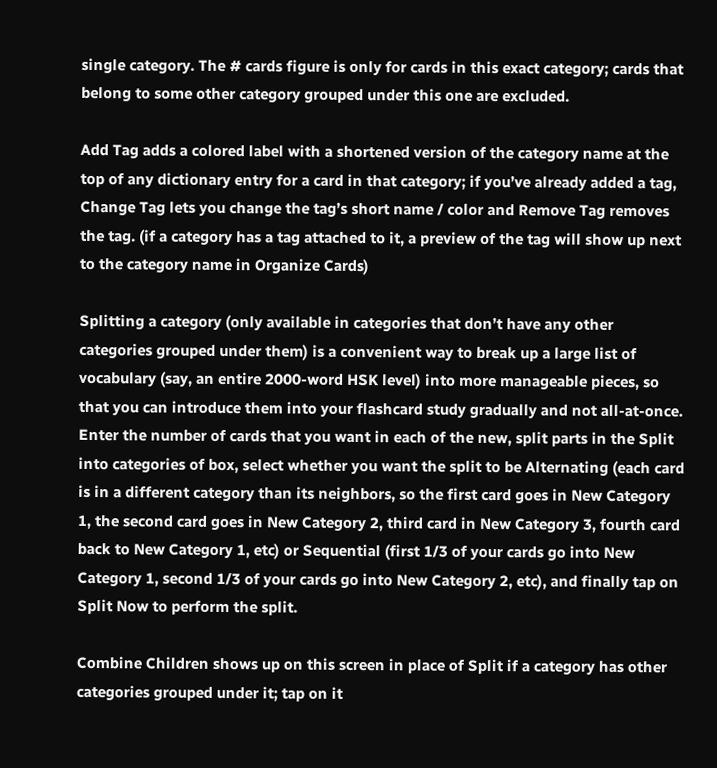single category. The # cards figure is only for cards in this exact category; cards that belong to some other category grouped under this one are excluded.

Add Tag adds a colored label with a shortened version of the category name at the top of any dictionary entry for a card in that category; if you’ve already added a tag, Change Tag lets you change the tag’s short name / color and Remove Tag removes the tag. (if a category has a tag attached to it, a preview of the tag will show up next to the category name in Organize Cards)

Splitting a category (only available in categories that don’t have any other categories grouped under them) is a convenient way to break up a large list of vocabulary (say, an entire 2000-word HSK level) into more manageable pieces, so that you can introduce them into your flashcard study gradually and not all-at-once. Enter the number of cards that you want in each of the new, split parts in the Split into categories of box, select whether you want the split to be Alternating (each card is in a different category than its neighbors, so the first card goes in New Category 1, the second card goes in New Category 2, third card in New Category 3, fourth card back to New Category 1, etc) or Sequential (first 1/3 of your cards go into New Category 1, second 1/3 of your cards go into New Category 2, etc), and finally tap on Split Now to perform the split.

Combine Children shows up on this screen in place of Split if a category has other categories grouped under it; tap on it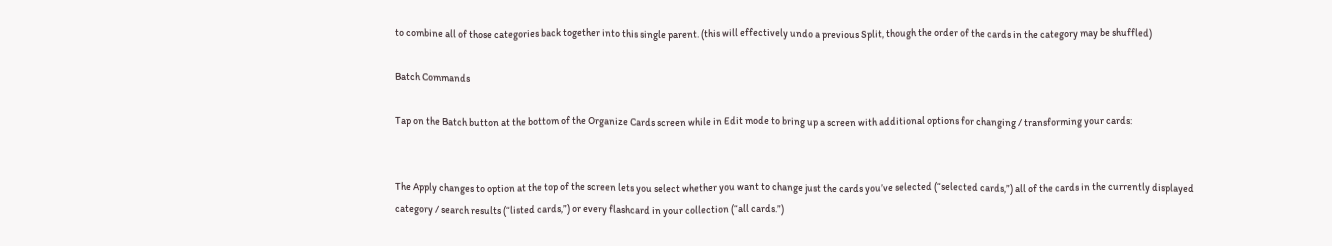to combine all of those categories back together into this single parent. (this will effectively undo a previous Split, though the order of the cards in the category may be shuffled)

Batch Commands

Tap on the Batch button at the bottom of the Organize Cards screen while in Edit mode to bring up a screen with additional options for changing / transforming your cards:


The Apply changes to option at the top of the screen lets you select whether you want to change just the cards you’ve selected (“selected cards,”) all of the cards in the currently displayed category / search results (“listed cards,”) or every flashcard in your collection (“all cards.”)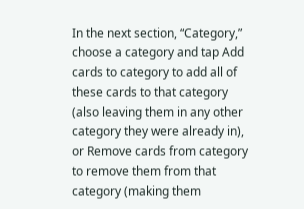In the next section, “Category,” choose a category and tap Add cards to category to add all of these cards to that category (also leaving them in any other category they were already in), or Remove cards from category to remove them from that category (making them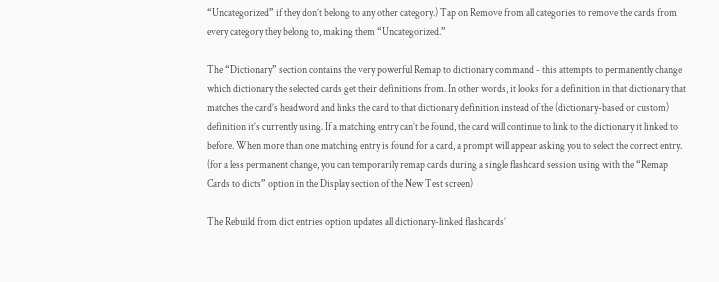“Uncategorized” if they don’t belong to any other category.) Tap on Remove from all categories to remove the cards from every category they belong to, making them “Uncategorized.”

The “Dictionary” section contains the very powerful Remap to dictionary command - this attempts to permanently change which dictionary the selected cards get their definitions from. In other words, it looks for a definition in that dictionary that matches the card’s headword and links the card to that dictionary definition instead of the (dictionary-based or custom) definition it’s currently using. If a matching entry can’t be found, the card will continue to link to the dictionary it linked to before. When more than one matching entry is found for a card, a prompt will appear asking you to select the correct entry. (for a less permanent change, you can temporarily remap cards during a single flashcard session using with the “Remap Cards to dicts” option in the Display section of the New Test screen)

The Rebuild from dict entries option updates all dictionary-linked flashcards’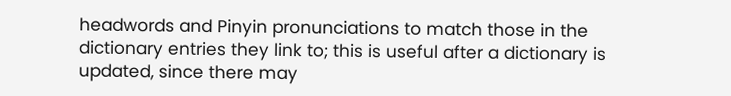headwords and Pinyin pronunciations to match those in the dictionary entries they link to; this is useful after a dictionary is updated, since there may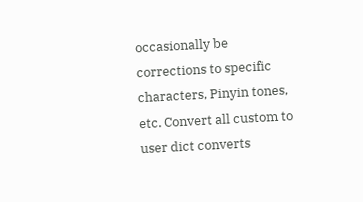occasionally be corrections to specific characters, Pinyin tones, etc. Convert all custom to user dict converts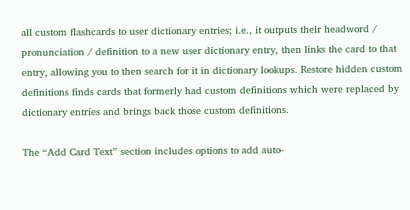all custom flashcards to user dictionary entries; i.e., it outputs their headword / pronunciation / definition to a new user dictionary entry, then links the card to that entry, allowing you to then search for it in dictionary lookups. Restore hidden custom definitions finds cards that formerly had custom definitions which were replaced by dictionary entries and brings back those custom definitions.

The “Add Card Text” section includes options to add auto-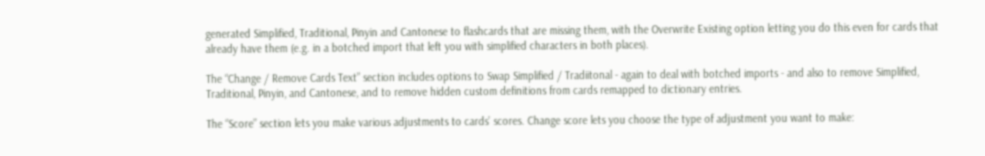generated Simplified, Traditional, Pinyin and Cantonese to flashcards that are missing them, with the Overwrite Existing option letting you do this even for cards that already have them (e.g. in a botched import that left you with simplified characters in both places).

The “Change / Remove Cards Text” section includes options to Swap Simplified / Tradiitonal - again to deal with botched imports - and also to remove Simplified, Traditional, Pinyin, and Cantonese, and to remove hidden custom definitions from cards remapped to dictionary entries.

The “Score” section lets you make various adjustments to cards’ scores. Change score lets you choose the type of adjustment you want to make: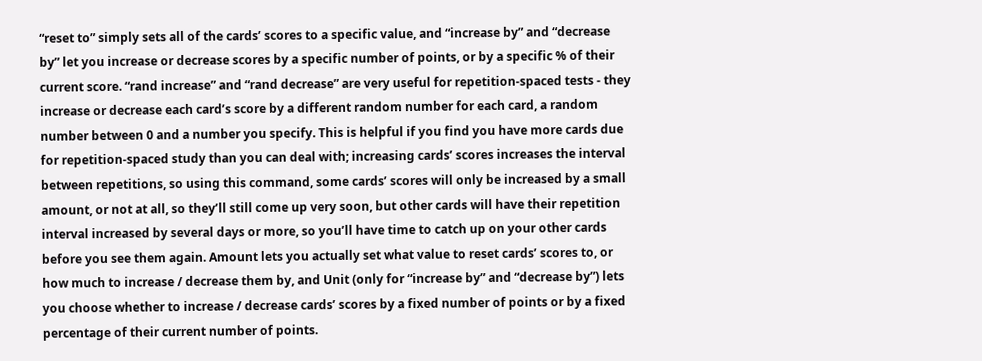“reset to” simply sets all of the cards’ scores to a specific value, and “increase by” and “decrease by” let you increase or decrease scores by a specific number of points, or by a specific % of their current score. “rand increase” and “rand decrease” are very useful for repetition-spaced tests - they increase or decrease each card’s score by a different random number for each card, a random number between 0 and a number you specify. This is helpful if you find you have more cards due for repetition-spaced study than you can deal with; increasing cards’ scores increases the interval between repetitions, so using this command, some cards’ scores will only be increased by a small amount, or not at all, so they’ll still come up very soon, but other cards will have their repetition interval increased by several days or more, so you’ll have time to catch up on your other cards before you see them again. Amount lets you actually set what value to reset cards’ scores to, or how much to increase / decrease them by, and Unit (only for “increase by” and “decrease by”) lets you choose whether to increase / decrease cards’ scores by a fixed number of points or by a fixed percentage of their current number of points.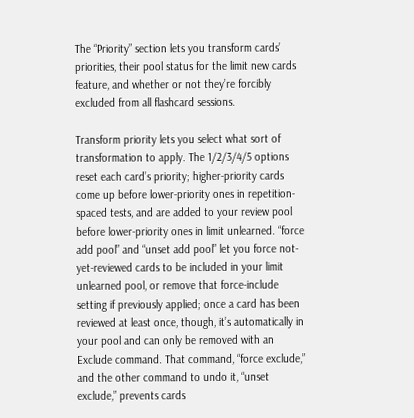The “Priority” section lets you transform cards’ priorities, their pool status for the limit new cards feature, and whether or not they’re forcibly excluded from all flashcard sessions.

Transform priority lets you select what sort of transformation to apply. The 1/2/3/4/5 options reset each card’s priority; higher-priority cards come up before lower-priority ones in repetition-spaced tests, and are added to your review pool before lower-priority ones in limit unlearned. “force add pool” and “unset add pool” let you force not-yet-reviewed cards to be included in your limit unlearned pool, or remove that force-include setting if previously applied; once a card has been reviewed at least once, though, it’s automatically in your pool and can only be removed with an Exclude command. That command, “force exclude,” and the other command to undo it, “unset exclude,” prevents cards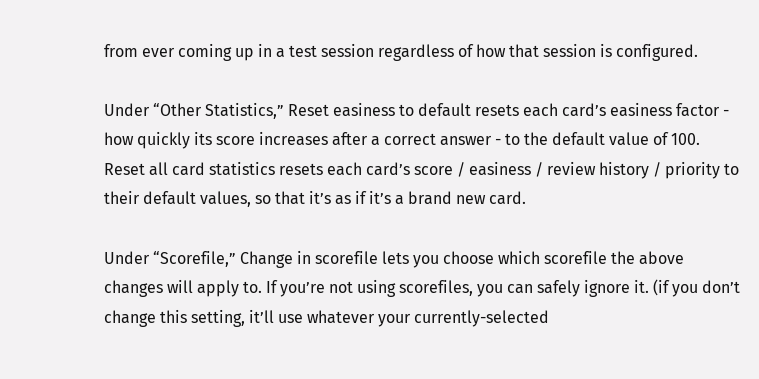from ever coming up in a test session regardless of how that session is configured.

Under “Other Statistics,” Reset easiness to default resets each card’s easiness factor - how quickly its score increases after a correct answer - to the default value of 100. Reset all card statistics resets each card’s score / easiness / review history / priority to their default values, so that it’s as if it’s a brand new card.

Under “Scorefile,” Change in scorefile lets you choose which scorefile the above changes will apply to. If you’re not using scorefiles, you can safely ignore it. (if you don’t change this setting, it’ll use whatever your currently-selected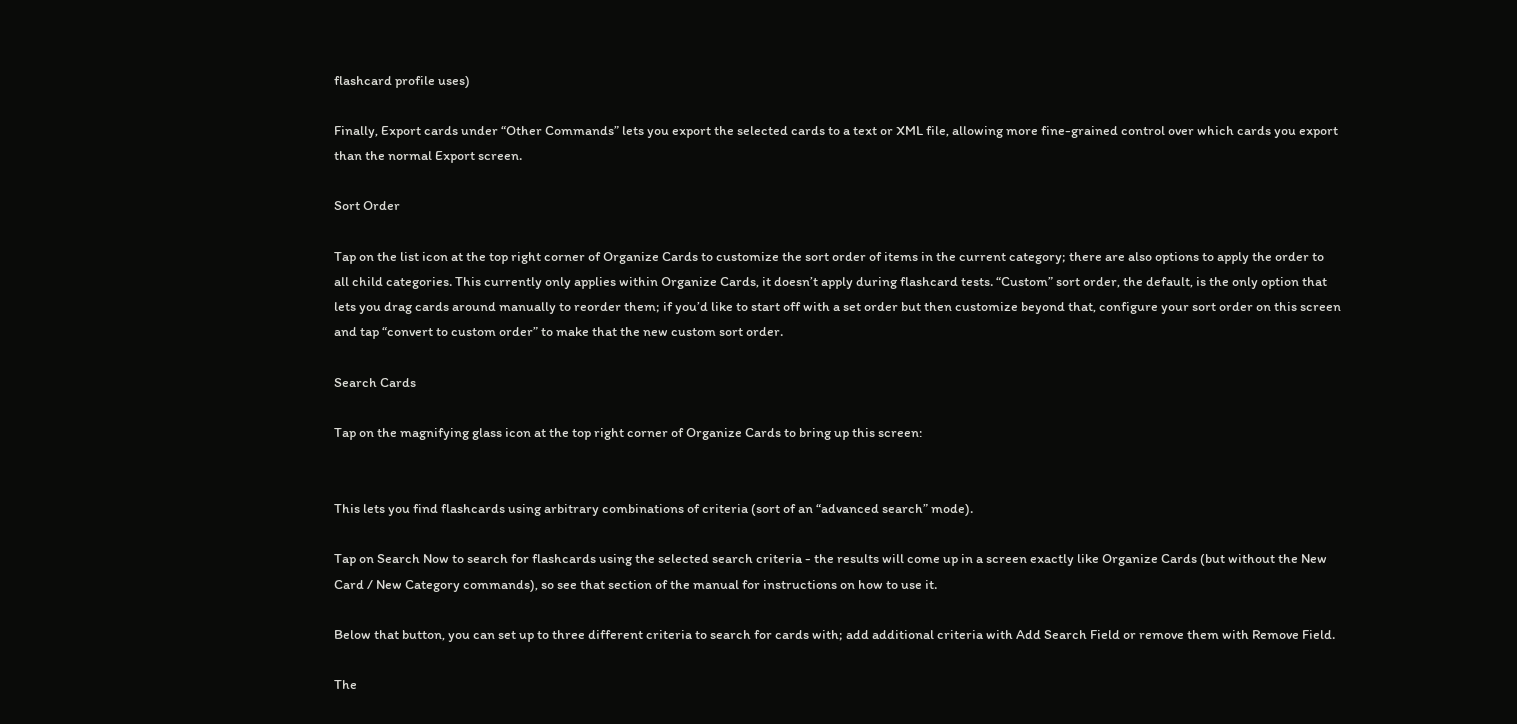flashcard profile uses)

Finally, Export cards under “Other Commands” lets you export the selected cards to a text or XML file, allowing more fine-grained control over which cards you export than the normal Export screen.

Sort Order

Tap on the list icon at the top right corner of Organize Cards to customize the sort order of items in the current category; there are also options to apply the order to all child categories. This currently only applies within Organize Cards, it doesn’t apply during flashcard tests. “Custom” sort order, the default, is the only option that lets you drag cards around manually to reorder them; if you’d like to start off with a set order but then customize beyond that, configure your sort order on this screen and tap “convert to custom order” to make that the new custom sort order.

Search Cards

Tap on the magnifying glass icon at the top right corner of Organize Cards to bring up this screen:


This lets you find flashcards using arbitrary combinations of criteria (sort of an “advanced search” mode).

Tap on Search Now to search for flashcards using the selected search criteria - the results will come up in a screen exactly like Organize Cards (but without the New Card / New Category commands), so see that section of the manual for instructions on how to use it.

Below that button, you can set up to three different criteria to search for cards with; add additional criteria with Add Search Field or remove them with Remove Field.

The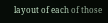layout of each of those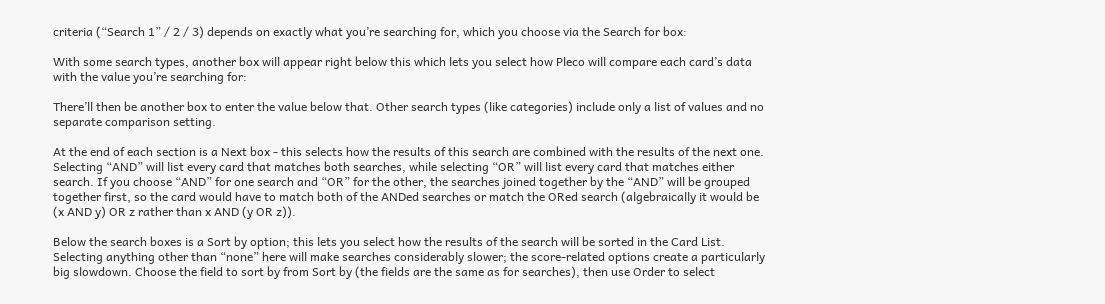criteria (“Search 1” / 2 / 3) depends on exactly what you’re searching for, which you choose via the Search for box:

With some search types, another box will appear right below this which lets you select how Pleco will compare each card’s data with the value you’re searching for:

There’ll then be another box to enter the value below that. Other search types (like categories) include only a list of values and no separate comparison setting.

At the end of each section is a Next box - this selects how the results of this search are combined with the results of the next one. Selecting “AND” will list every card that matches both searches, while selecting “OR” will list every card that matches either search. If you choose “AND” for one search and “OR” for the other, the searches joined together by the “AND” will be grouped together first, so the card would have to match both of the ANDed searches or match the ORed search (algebraically it would be (x AND y) OR z rather than x AND (y OR z)).

Below the search boxes is a Sort by option; this lets you select how the results of the search will be sorted in the Card List. Selecting anything other than “none” here will make searches considerably slower; the score-related options create a particularly big slowdown. Choose the field to sort by from Sort by (the fields are the same as for searches), then use Order to select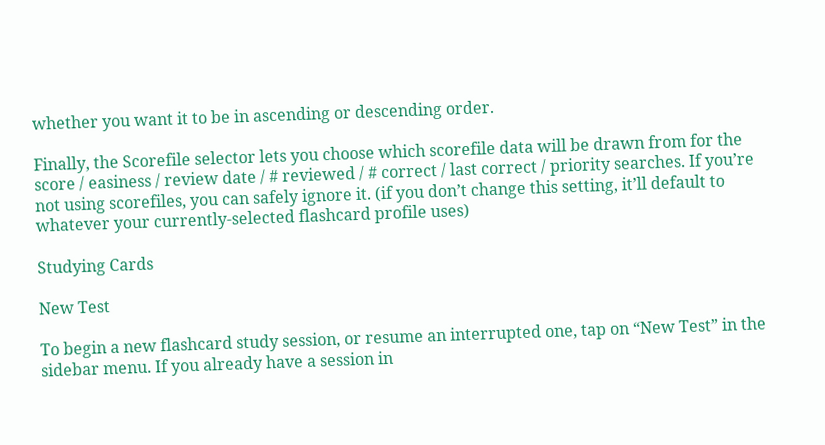whether you want it to be in ascending or descending order.

Finally, the Scorefile selector lets you choose which scorefile data will be drawn from for the score / easiness / review date / # reviewed / # correct / last correct / priority searches. If you’re not using scorefiles, you can safely ignore it. (if you don’t change this setting, it’ll default to whatever your currently-selected flashcard profile uses)

Studying Cards

New Test

To begin a new flashcard study session, or resume an interrupted one, tap on “New Test” in the sidebar menu. If you already have a session in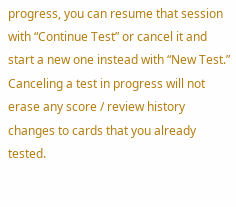progress, you can resume that session with “Continue Test” or cancel it and start a new one instead with “New Test.” Canceling a test in progress will not erase any score / review history changes to cards that you already tested.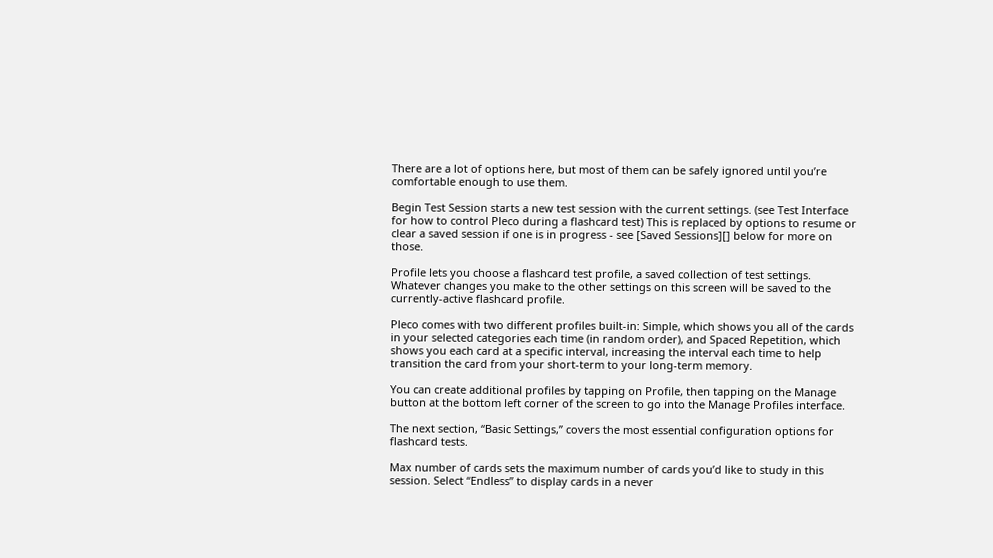There are a lot of options here, but most of them can be safely ignored until you’re comfortable enough to use them.

Begin Test Session starts a new test session with the current settings. (see Test Interface for how to control Pleco during a flashcard test) This is replaced by options to resume or clear a saved session if one is in progress - see [Saved Sessions][] below for more on those.

Profile lets you choose a flashcard test profile, a saved collection of test settings. Whatever changes you make to the other settings on this screen will be saved to the currently-active flashcard profile.

Pleco comes with two different profiles built-in: Simple, which shows you all of the cards in your selected categories each time (in random order), and Spaced Repetition, which shows you each card at a specific interval, increasing the interval each time to help transition the card from your short-term to your long-term memory.

You can create additional profiles by tapping on Profile, then tapping on the Manage button at the bottom left corner of the screen to go into the Manage Profiles interface.

The next section, “Basic Settings,” covers the most essential configuration options for flashcard tests.

Max number of cards sets the maximum number of cards you’d like to study in this session. Select “Endless” to display cards in a never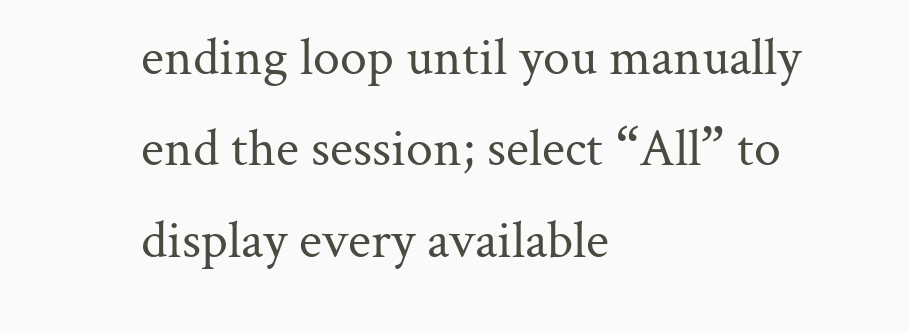ending loop until you manually end the session; select “All” to display every available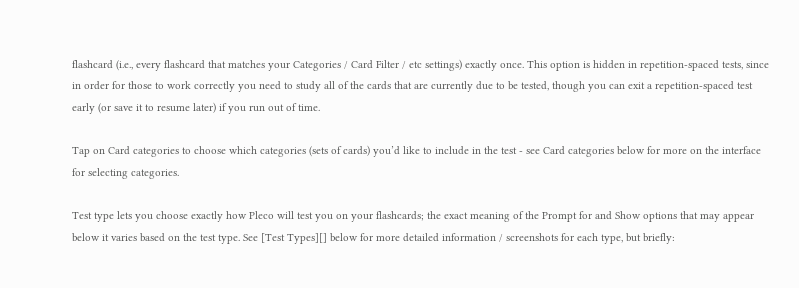flashcard (i.e., every flashcard that matches your Categories / Card Filter / etc settings) exactly once. This option is hidden in repetition-spaced tests, since in order for those to work correctly you need to study all of the cards that are currently due to be tested, though you can exit a repetition-spaced test early (or save it to resume later) if you run out of time.

Tap on Card categories to choose which categories (sets of cards) you’d like to include in the test - see Card categories below for more on the interface for selecting categories.

Test type lets you choose exactly how Pleco will test you on your flashcards; the exact meaning of the Prompt for and Show options that may appear below it varies based on the test type. See [Test Types][] below for more detailed information / screenshots for each type, but briefly: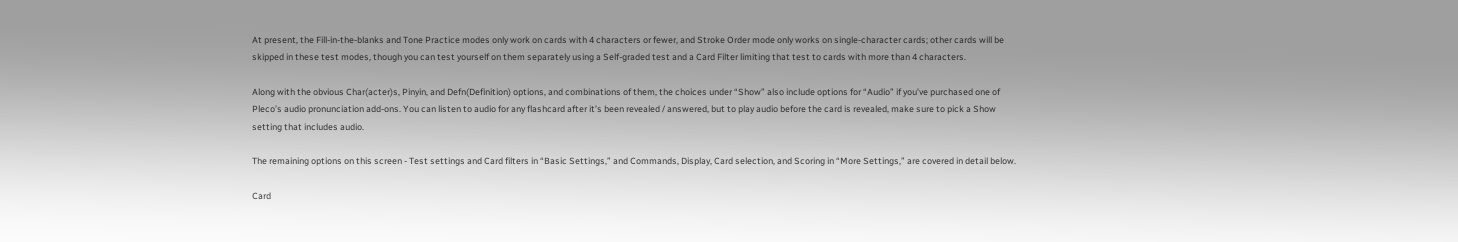At present, the Fill-in-the-blanks and Tone Practice modes only work on cards with 4 characters or fewer, and Stroke Order mode only works on single-character cards; other cards will be skipped in these test modes, though you can test yourself on them separately using a Self-graded test and a Card Filter limiting that test to cards with more than 4 characters.

Along with the obvious Char(acter)s, Pinyin, and Defn(Definition) options, and combinations of them, the choices under “Show” also include options for “Audio” if you’ve purchased one of Pleco’s audio pronunciation add-ons. You can listen to audio for any flashcard after it’s been revealed / answered, but to play audio before the card is revealed, make sure to pick a Show setting that includes audio.

The remaining options on this screen - Test settings and Card filters in “Basic Settings,” and Commands, Display, Card selection, and Scoring in “More Settings,” are covered in detail below.

Card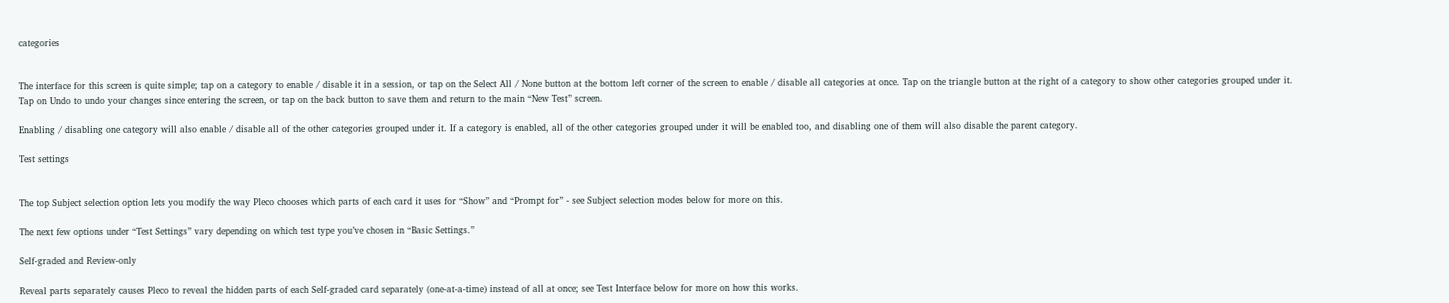categories


The interface for this screen is quite simple; tap on a category to enable / disable it in a session, or tap on the Select All / None button at the bottom left corner of the screen to enable / disable all categories at once. Tap on the triangle button at the right of a category to show other categories grouped under it. Tap on Undo to undo your changes since entering the screen, or tap on the back button to save them and return to the main “New Test” screen.

Enabling / disabling one category will also enable / disable all of the other categories grouped under it. If a category is enabled, all of the other categories grouped under it will be enabled too, and disabling one of them will also disable the parent category.

Test settings


The top Subject selection option lets you modify the way Pleco chooses which parts of each card it uses for “Show” and “Prompt for” - see Subject selection modes below for more on this.

The next few options under “Test Settings” vary depending on which test type you’ve chosen in “Basic Settings.”

Self-graded and Review-only

Reveal parts separately causes Pleco to reveal the hidden parts of each Self-graded card separately (one-at-a-time) instead of all at once; see Test Interface below for more on how this works.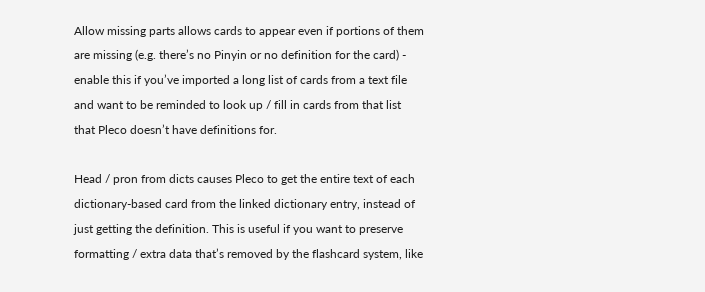Allow missing parts allows cards to appear even if portions of them are missing (e.g. there’s no Pinyin or no definition for the card) - enable this if you’ve imported a long list of cards from a text file and want to be reminded to look up / fill in cards from that list that Pleco doesn’t have definitions for.

Head / pron from dicts causes Pleco to get the entire text of each dictionary-based card from the linked dictionary entry, instead of just getting the definition. This is useful if you want to preserve formatting / extra data that’s removed by the flashcard system, like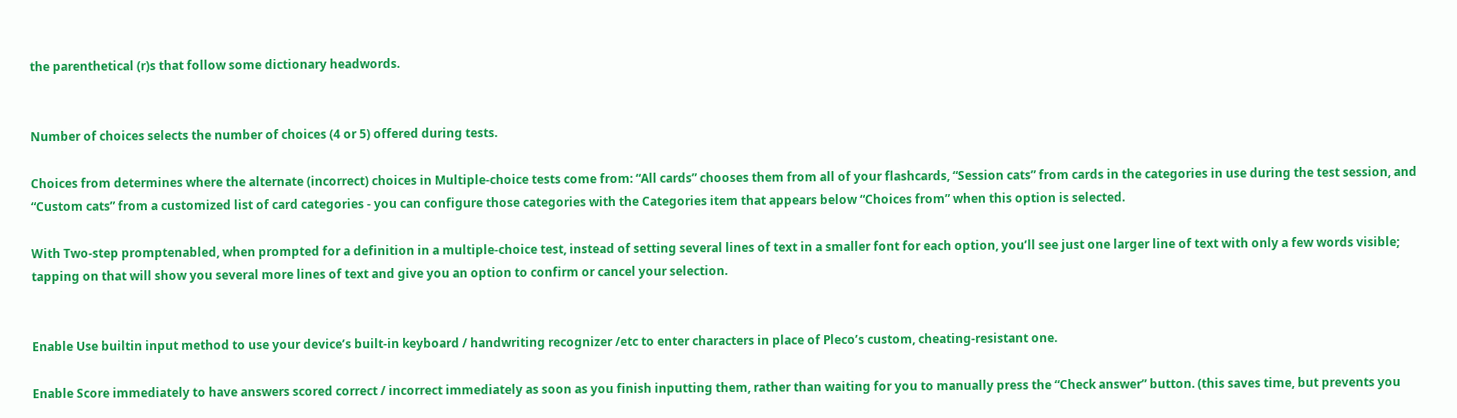the parenthetical (r)s that follow some dictionary headwords.


Number of choices selects the number of choices (4 or 5) offered during tests.

Choices from determines where the alternate (incorrect) choices in Multiple-choice tests come from: “All cards” chooses them from all of your flashcards, “Session cats” from cards in the categories in use during the test session, and “Custom cats” from a customized list of card categories - you can configure those categories with the Categories item that appears below “Choices from” when this option is selected.

With Two-step promptenabled, when prompted for a definition in a multiple-choice test, instead of setting several lines of text in a smaller font for each option, you’ll see just one larger line of text with only a few words visible; tapping on that will show you several more lines of text and give you an option to confirm or cancel your selection.


Enable Use builtin input method to use your device’s built-in keyboard / handwriting recognizer /etc to enter characters in place of Pleco’s custom, cheating-resistant one.

Enable Score immediately to have answers scored correct / incorrect immediately as soon as you finish inputting them, rather than waiting for you to manually press the “Check answer” button. (this saves time, but prevents you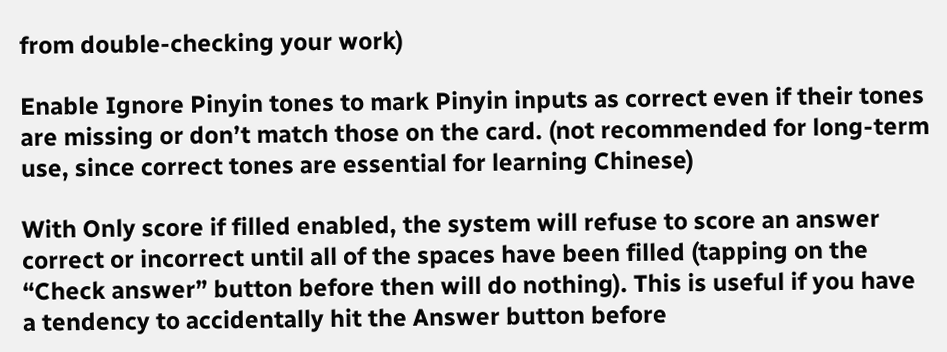from double-checking your work)

Enable Ignore Pinyin tones to mark Pinyin inputs as correct even if their tones are missing or don’t match those on the card. (not recommended for long-term use, since correct tones are essential for learning Chinese)

With Only score if filled enabled, the system will refuse to score an answer correct or incorrect until all of the spaces have been filled (tapping on the “Check answer” button before then will do nothing). This is useful if you have a tendency to accidentally hit the Answer button before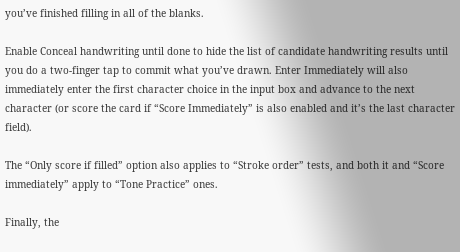you’ve finished filling in all of the blanks.

Enable Conceal handwriting until done to hide the list of candidate handwriting results until you do a two-finger tap to commit what you’ve drawn. Enter Immediately will also immediately enter the first character choice in the input box and advance to the next character (or score the card if “Score Immediately” is also enabled and it’s the last character field).

The “Only score if filled” option also applies to “Stroke order” tests, and both it and “Score immediately” apply to “Tone Practice” ones.

Finally, the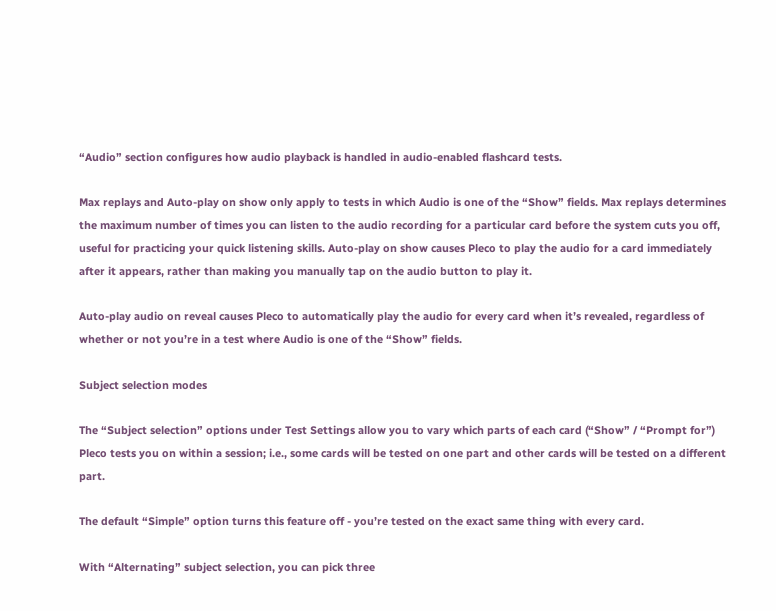“Audio” section configures how audio playback is handled in audio-enabled flashcard tests.

Max replays and Auto-play on show only apply to tests in which Audio is one of the “Show” fields. Max replays determines the maximum number of times you can listen to the audio recording for a particular card before the system cuts you off, useful for practicing your quick listening skills. Auto-play on show causes Pleco to play the audio for a card immediately after it appears, rather than making you manually tap on the audio button to play it.

Auto-play audio on reveal causes Pleco to automatically play the audio for every card when it’s revealed, regardless of whether or not you’re in a test where Audio is one of the “Show” fields.

Subject selection modes

The “Subject selection” options under Test Settings allow you to vary which parts of each card (“Show” / “Prompt for”) Pleco tests you on within a session; i.e., some cards will be tested on one part and other cards will be tested on a different part.

The default “Simple” option turns this feature off - you’re tested on the exact same thing with every card.

With “Alternating” subject selection, you can pick three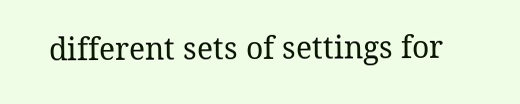different sets of settings for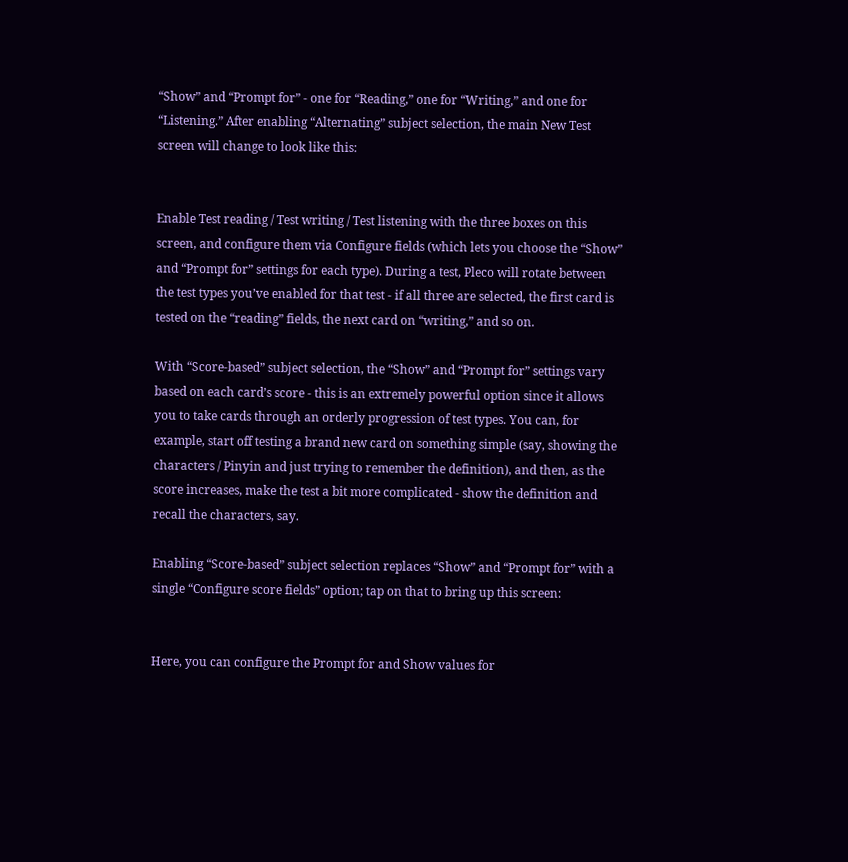“Show” and “Prompt for” - one for “Reading,” one for “Writing,” and one for “Listening.” After enabling “Alternating” subject selection, the main New Test screen will change to look like this:


Enable Test reading / Test writing / Test listening with the three boxes on this screen, and configure them via Configure fields (which lets you choose the “Show” and “Prompt for” settings for each type). During a test, Pleco will rotate between the test types you’ve enabled for that test - if all three are selected, the first card is tested on the “reading” fields, the next card on “writing,” and so on.

With “Score-based” subject selection, the “Show” and “Prompt for” settings vary based on each card’s score - this is an extremely powerful option since it allows you to take cards through an orderly progression of test types. You can, for example, start off testing a brand new card on something simple (say, showing the characters / Pinyin and just trying to remember the definition), and then, as the score increases, make the test a bit more complicated - show the definition and recall the characters, say.

Enabling “Score-based” subject selection replaces “Show” and “Prompt for” with a single “Configure score fields” option; tap on that to bring up this screen:


Here, you can configure the Prompt for and Show values for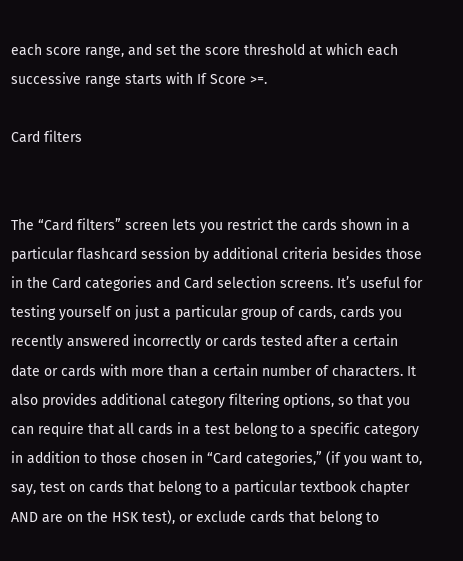each score range, and set the score threshold at which each successive range starts with If Score >=.

Card filters


The “Card filters” screen lets you restrict the cards shown in a particular flashcard session by additional criteria besides those in the Card categories and Card selection screens. It’s useful for testing yourself on just a particular group of cards, cards you recently answered incorrectly or cards tested after a certain date or cards with more than a certain number of characters. It also provides additional category filtering options, so that you can require that all cards in a test belong to a specific category in addition to those chosen in “Card categories,” (if you want to, say, test on cards that belong to a particular textbook chapter AND are on the HSK test), or exclude cards that belong to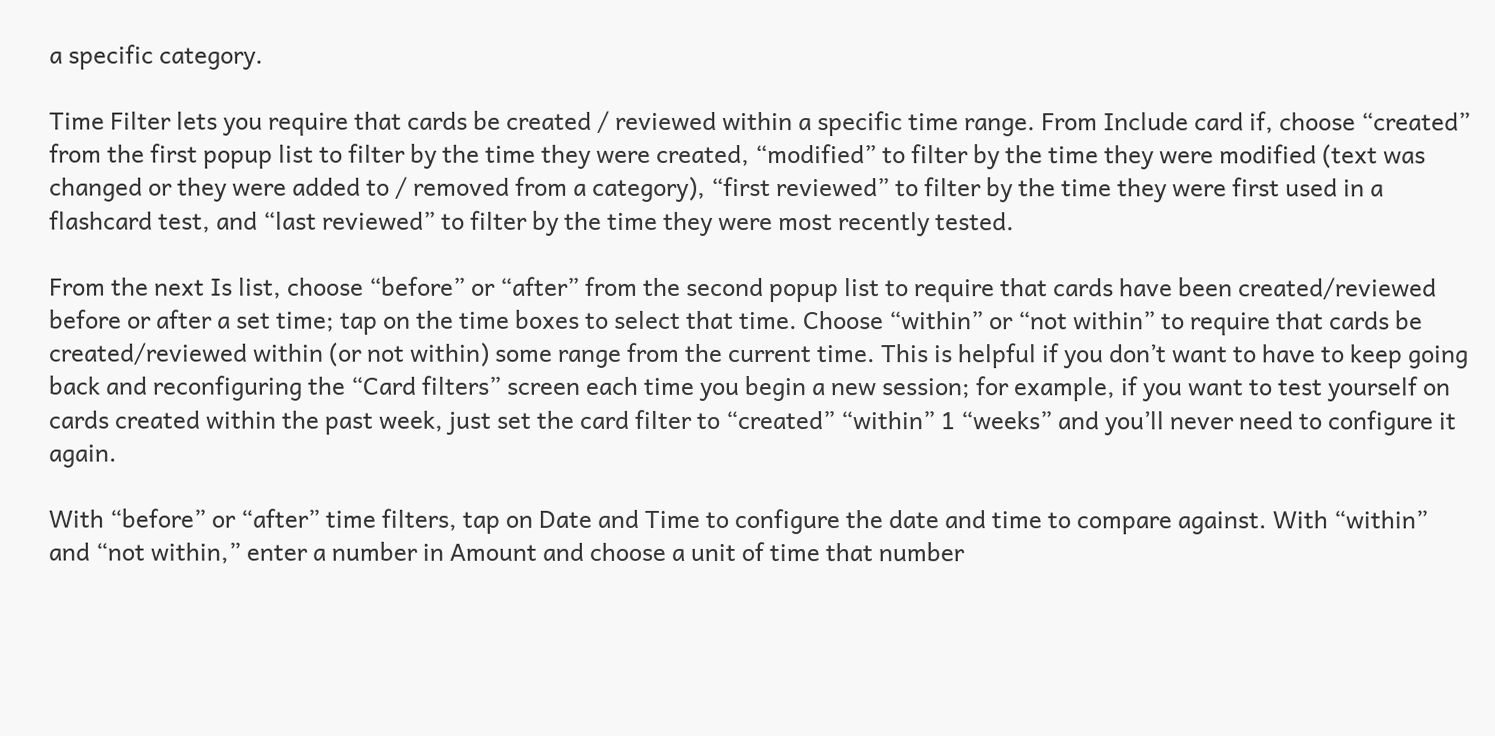a specific category.

Time Filter lets you require that cards be created / reviewed within a specific time range. From Include card if, choose “created” from the first popup list to filter by the time they were created, “modified” to filter by the time they were modified (text was changed or they were added to / removed from a category), “first reviewed” to filter by the time they were first used in a flashcard test, and “last reviewed” to filter by the time they were most recently tested.

From the next Is list, choose “before” or “after” from the second popup list to require that cards have been created/reviewed before or after a set time; tap on the time boxes to select that time. Choose “within” or “not within” to require that cards be created/reviewed within (or not within) some range from the current time. This is helpful if you don’t want to have to keep going back and reconfiguring the “Card filters” screen each time you begin a new session; for example, if you want to test yourself on cards created within the past week, just set the card filter to “created” “within” 1 “weeks” and you’ll never need to configure it again.

With “before” or “after” time filters, tap on Date and Time to configure the date and time to compare against. With “within” and “not within,” enter a number in Amount and choose a unit of time that number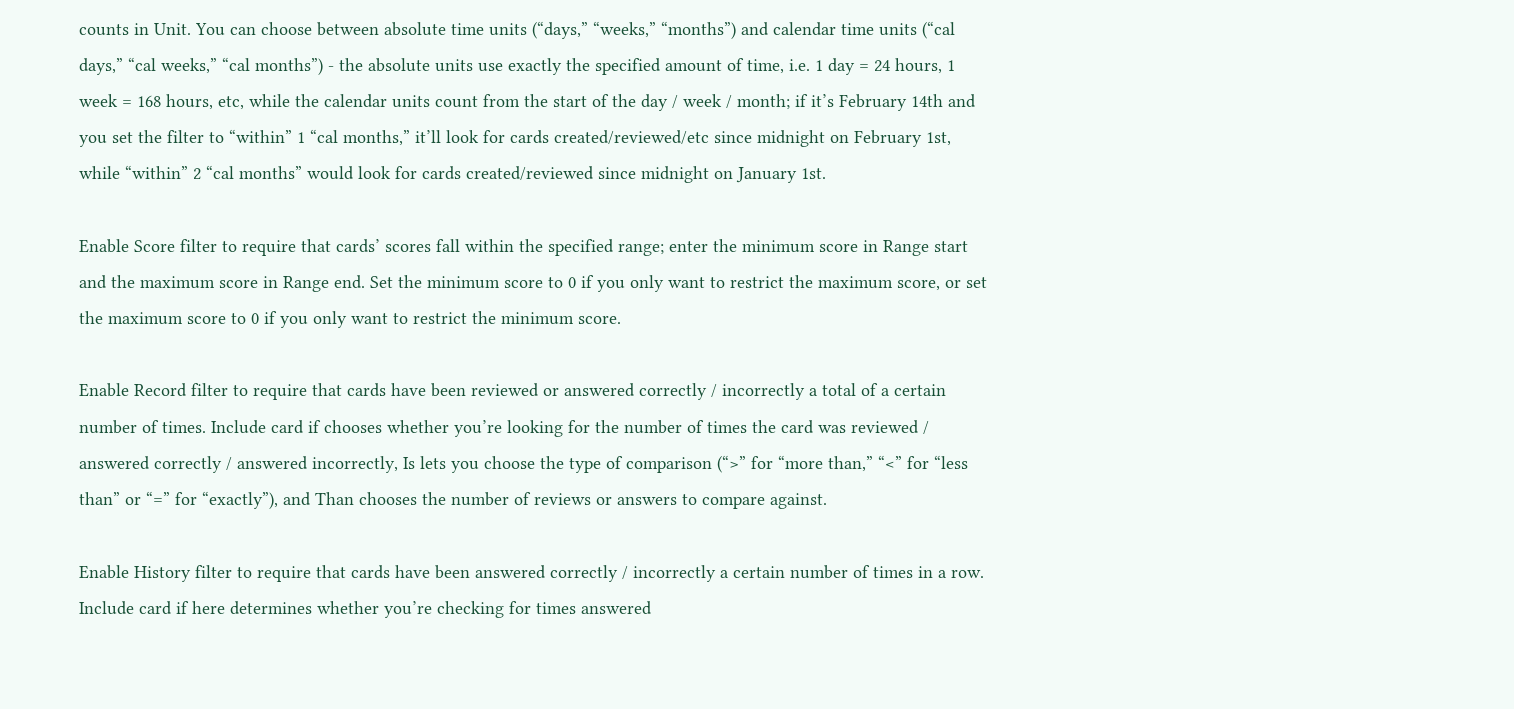counts in Unit. You can choose between absolute time units (“days,” “weeks,” “months”) and calendar time units (“cal days,” “cal weeks,” “cal months”) - the absolute units use exactly the specified amount of time, i.e. 1 day = 24 hours, 1 week = 168 hours, etc, while the calendar units count from the start of the day / week / month; if it’s February 14th and you set the filter to “within” 1 “cal months,” it’ll look for cards created/reviewed/etc since midnight on February 1st, while “within” 2 “cal months” would look for cards created/reviewed since midnight on January 1st.

Enable Score filter to require that cards’ scores fall within the specified range; enter the minimum score in Range start and the maximum score in Range end. Set the minimum score to 0 if you only want to restrict the maximum score, or set the maximum score to 0 if you only want to restrict the minimum score.

Enable Record filter to require that cards have been reviewed or answered correctly / incorrectly a total of a certain number of times. Include card if chooses whether you’re looking for the number of times the card was reviewed / answered correctly / answered incorrectly, Is lets you choose the type of comparison (“>” for “more than,” “<” for “less than” or “=” for “exactly”), and Than chooses the number of reviews or answers to compare against.

Enable History filter to require that cards have been answered correctly / incorrectly a certain number of times in a row. Include card if here determines whether you’re checking for times answered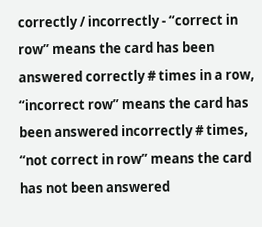correctly / incorrectly - “correct in row” means the card has been answered correctly # times in a row, “incorrect row” means the card has been answered incorrectly # times, “not correct in row” means the card has not been answered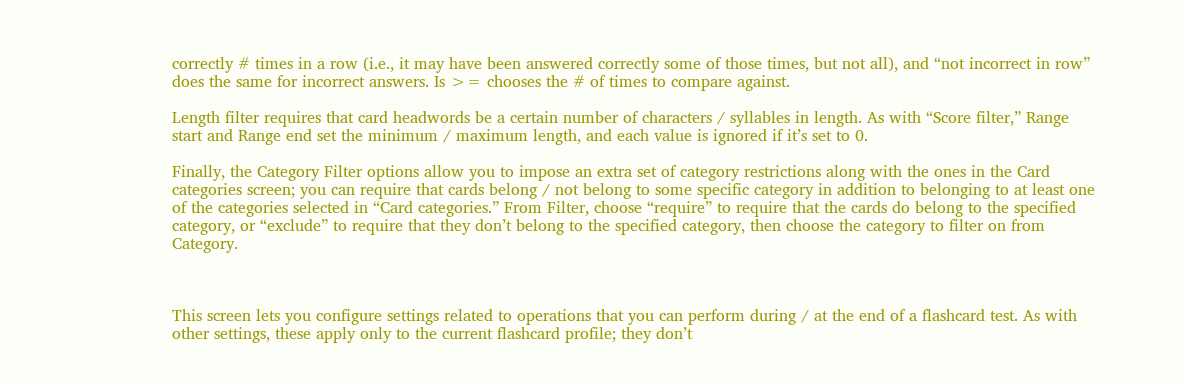correctly # times in a row (i.e., it may have been answered correctly some of those times, but not all), and “not incorrect in row” does the same for incorrect answers. Is >= chooses the # of times to compare against.

Length filter requires that card headwords be a certain number of characters / syllables in length. As with “Score filter,” Range start and Range end set the minimum / maximum length, and each value is ignored if it’s set to 0.

Finally, the Category Filter options allow you to impose an extra set of category restrictions along with the ones in the Card categories screen; you can require that cards belong / not belong to some specific category in addition to belonging to at least one of the categories selected in “Card categories.” From Filter, choose “require” to require that the cards do belong to the specified category, or “exclude” to require that they don’t belong to the specified category, then choose the category to filter on from Category.



This screen lets you configure settings related to operations that you can perform during / at the end of a flashcard test. As with other settings, these apply only to the current flashcard profile; they don’t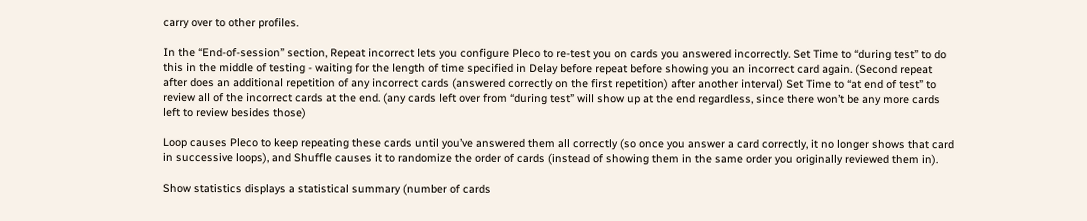carry over to other profiles.

In the “End-of-session” section, Repeat incorrect lets you configure Pleco to re-test you on cards you answered incorrectly. Set Time to “during test” to do this in the middle of testing - waiting for the length of time specified in Delay before repeat before showing you an incorrect card again. (Second repeat after does an additional repetition of any incorrect cards (answered correctly on the first repetition) after another interval) Set Time to “at end of test” to review all of the incorrect cards at the end. (any cards left over from “during test” will show up at the end regardless, since there won’t be any more cards left to review besides those)

Loop causes Pleco to keep repeating these cards until you’ve answered them all correctly (so once you answer a card correctly, it no longer shows that card in successive loops), and Shuffle causes it to randomize the order of cards (instead of showing them in the same order you originally reviewed them in).

Show statistics displays a statistical summary (number of cards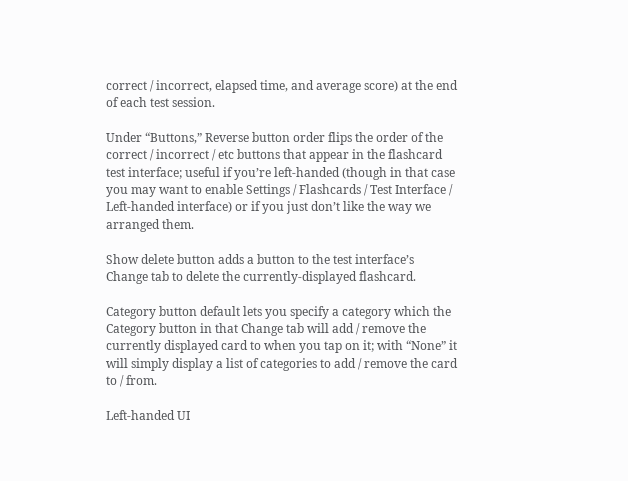correct / incorrect, elapsed time, and average score) at the end of each test session.

Under “Buttons,” Reverse button order flips the order of the correct / incorrect / etc buttons that appear in the flashcard test interface; useful if you’re left-handed (though in that case you may want to enable Settings / Flashcards / Test Interface / Left-handed interface) or if you just don’t like the way we arranged them.

Show delete button adds a button to the test interface’s Change tab to delete the currently-displayed flashcard.

Category button default lets you specify a category which the Category button in that Change tab will add / remove the currently displayed card to when you tap on it; with “None” it will simply display a list of categories to add / remove the card to / from.

Left-handed UI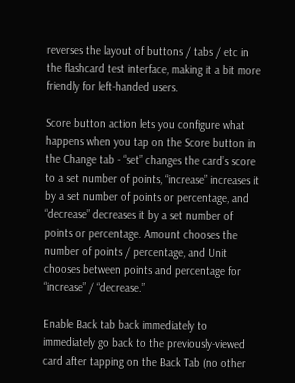reverses the layout of buttons / tabs / etc in the flashcard test interface, making it a bit more friendly for left-handed users.

Score button action lets you configure what happens when you tap on the Score button in the Change tab - “set” changes the card’s score to a set number of points, “increase” increases it by a set number of points or percentage, and “decrease” decreases it by a set number of points or percentage. Amount chooses the number of points / percentage, and Unit chooses between points and percentage for “increase” / “decrease.”

Enable Back tab back immediately to immediately go back to the previously-viewed card after tapping on the Back Tab (no other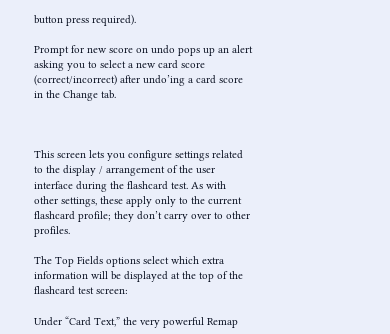button press required).

Prompt for new score on undo pops up an alert asking you to select a new card score (correct/incorrect) after undo’ing a card score in the Change tab.



This screen lets you configure settings related to the display / arrangement of the user interface during the flashcard test. As with other settings, these apply only to the current flashcard profile; they don’t carry over to other profiles.

The Top Fields options select which extra information will be displayed at the top of the flashcard test screen:

Under “Card Text,” the very powerful Remap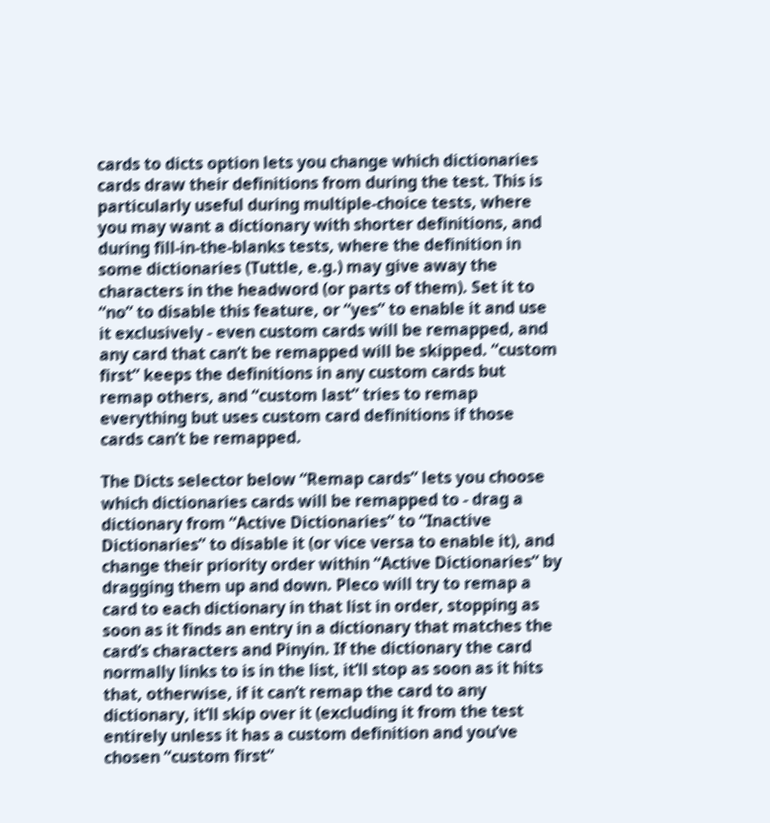cards to dicts option lets you change which dictionaries cards draw their definitions from during the test. This is particularly useful during multiple-choice tests, where you may want a dictionary with shorter definitions, and during fill-in-the-blanks tests, where the definition in some dictionaries (Tuttle, e.g.) may give away the characters in the headword (or parts of them). Set it to “no” to disable this feature, or “yes” to enable it and use it exclusively - even custom cards will be remapped, and any card that can’t be remapped will be skipped. “custom first” keeps the definitions in any custom cards but remap others, and “custom last” tries to remap everything but uses custom card definitions if those cards can’t be remapped.

The Dicts selector below “Remap cards” lets you choose which dictionaries cards will be remapped to - drag a dictionary from “Active Dictionaries” to “Inactive Dictionaries” to disable it (or vice versa to enable it), and change their priority order within “Active Dictionaries” by dragging them up and down. Pleco will try to remap a card to each dictionary in that list in order, stopping as soon as it finds an entry in a dictionary that matches the card’s characters and Pinyin. If the dictionary the card normally links to is in the list, it’ll stop as soon as it hits that, otherwise, if it can’t remap the card to any dictionary, it’ll skip over it (excluding it from the test entirely unless it has a custom definition and you’ve chosen “custom first”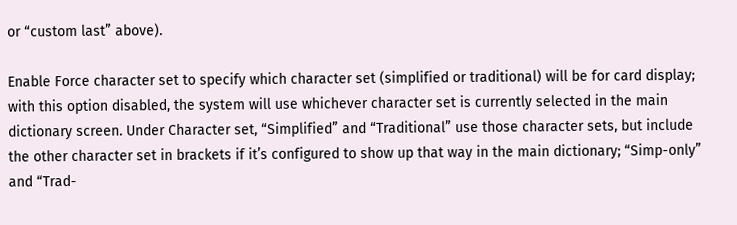or “custom last” above).

Enable Force character set to specify which character set (simplified or traditional) will be for card display; with this option disabled, the system will use whichever character set is currently selected in the main dictionary screen. Under Character set, “Simplified” and “Traditional” use those character sets, but include the other character set in brackets if it’s configured to show up that way in the main dictionary; “Simp-only” and “Trad-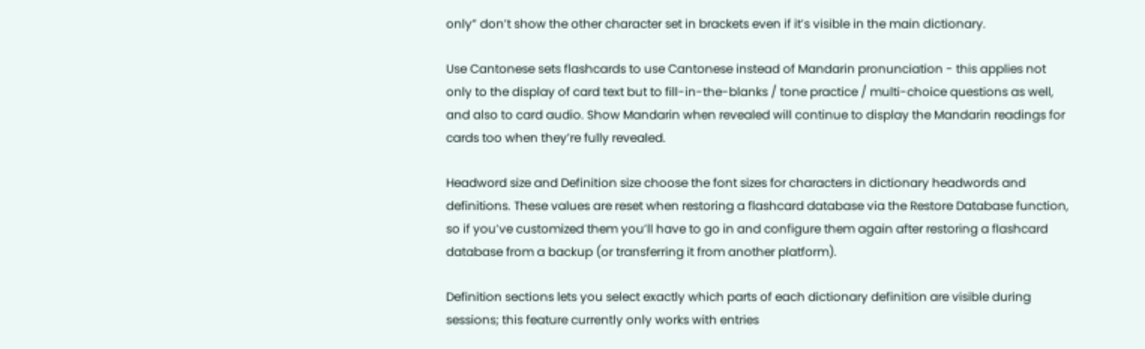only” don’t show the other character set in brackets even if it’s visible in the main dictionary.

Use Cantonese sets flashcards to use Cantonese instead of Mandarin pronunciation - this applies not only to the display of card text but to fill-in-the-blanks / tone practice / multi-choice questions as well, and also to card audio. Show Mandarin when revealed will continue to display the Mandarin readings for cards too when they’re fully revealed.

Headword size and Definition size choose the font sizes for characters in dictionary headwords and definitions. These values are reset when restoring a flashcard database via the Restore Database function, so if you’ve customized them you’ll have to go in and configure them again after restoring a flashcard database from a backup (or transferring it from another platform).

Definition sections lets you select exactly which parts of each dictionary definition are visible during sessions; this feature currently only works with entries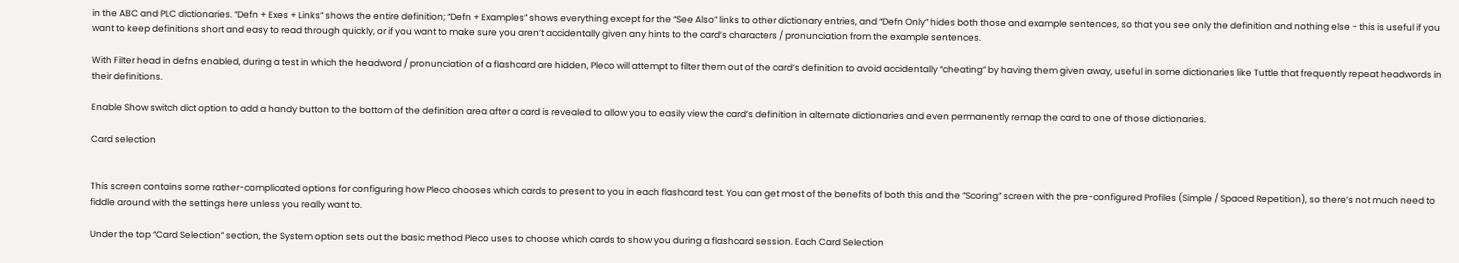in the ABC and PLC dictionaries. “Defn + Exes + Links” shows the entire definition; “Defn + Examples” shows everything except for the “See Also” links to other dictionary entries, and “Defn Only” hides both those and example sentences, so that you see only the definition and nothing else - this is useful if you want to keep definitions short and easy to read through quickly, or if you want to make sure you aren’t accidentally given any hints to the card’s characters / pronunciation from the example sentences.

With Filter head in defns enabled, during a test in which the headword / pronunciation of a flashcard are hidden, Pleco will attempt to filter them out of the card’s definition to avoid accidentally “cheating” by having them given away, useful in some dictionaries like Tuttle that frequently repeat headwords in their definitions.

Enable Show switch dict option to add a handy button to the bottom of the definition area after a card is revealed to allow you to easily view the card’s definition in alternate dictionaries and even permanently remap the card to one of those dictionaries.

Card selection


This screen contains some rather-complicated options for configuring how Pleco chooses which cards to present to you in each flashcard test. You can get most of the benefits of both this and the “Scoring” screen with the pre-configured Profiles (Simple / Spaced Repetition), so there’s not much need to fiddle around with the settings here unless you really want to.

Under the top “Card Selection” section, the System option sets out the basic method Pleco uses to choose which cards to show you during a flashcard session. Each Card Selection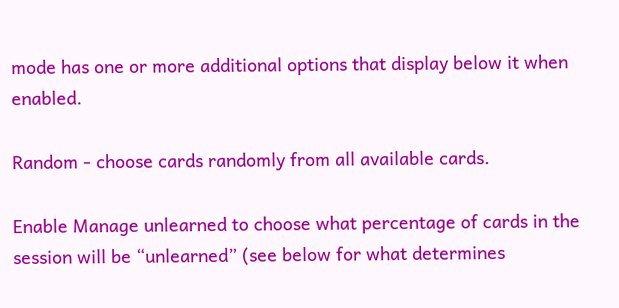mode has one or more additional options that display below it when enabled.

Random - choose cards randomly from all available cards.

Enable Manage unlearned to choose what percentage of cards in the session will be “unlearned” (see below for what determines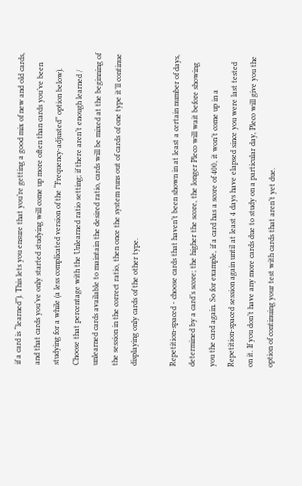if a card is “learned”). This lets you ensure that you’re getting a good mix of new and old cards, and that cards you’ve only started studying will come up more often than cards you’ve been studying for a while (a less complicated version of the “Frequency-adjusted” option below). Choose that percentage with the Unlearned ratio setting; if there aren’t enough learned / unlearned cards available to maintain the desired ratio, cards will be mixed at the beginning of the session in the correct ratio, then once the system runs out of cards of one type it’ll continue displaying only cards of the other type.

Repetition-spaced - choose cards that haven’t been shown in at least a certain number of days, determined by a card’s score; the higher the score, the longer Pleco will wait before showing you the card again. So for example, if a card has a score of 400, it won’t come up in a Repetition-spaced session again until at least 4 days have elapsed since you were last tested on it. If you don’t have any more cards due to study on a particular day, Pleco will give you the option of continuing your test with cards that aren’t yet due.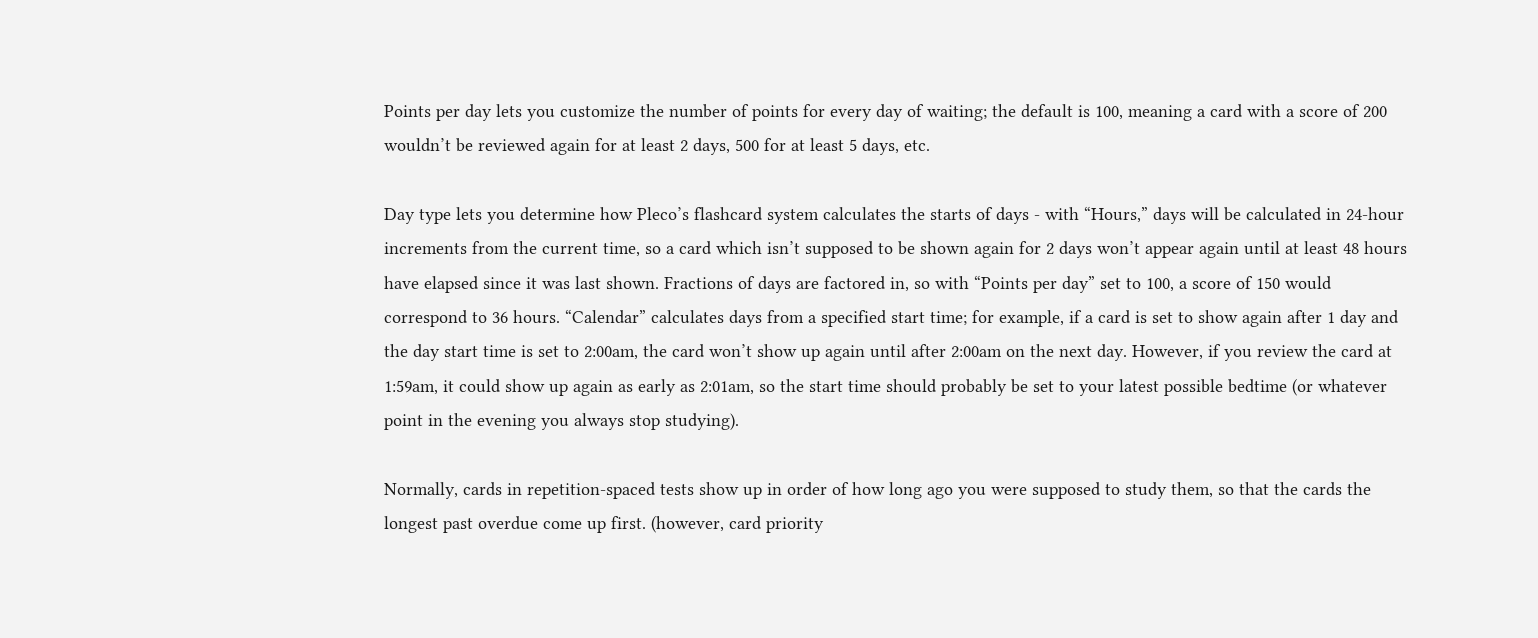Points per day lets you customize the number of points for every day of waiting; the default is 100, meaning a card with a score of 200 wouldn’t be reviewed again for at least 2 days, 500 for at least 5 days, etc.

Day type lets you determine how Pleco’s flashcard system calculates the starts of days - with “Hours,” days will be calculated in 24-hour increments from the current time, so a card which isn’t supposed to be shown again for 2 days won’t appear again until at least 48 hours have elapsed since it was last shown. Fractions of days are factored in, so with “Points per day” set to 100, a score of 150 would correspond to 36 hours. “Calendar” calculates days from a specified start time; for example, if a card is set to show again after 1 day and the day start time is set to 2:00am, the card won’t show up again until after 2:00am on the next day. However, if you review the card at 1:59am, it could show up again as early as 2:01am, so the start time should probably be set to your latest possible bedtime (or whatever point in the evening you always stop studying).

Normally, cards in repetition-spaced tests show up in order of how long ago you were supposed to study them, so that the cards the longest past overdue come up first. (however, card priority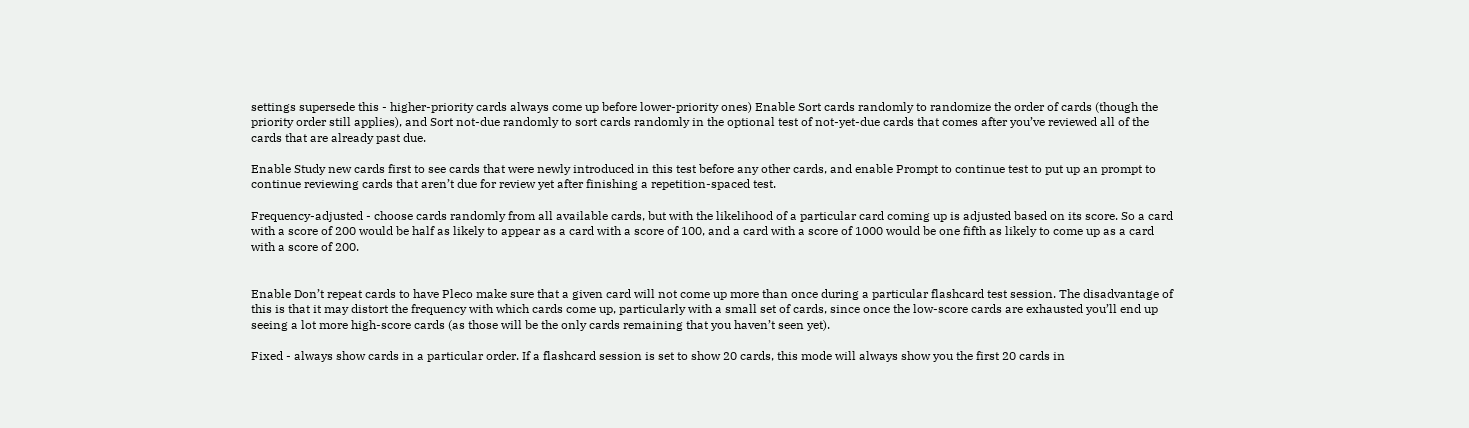settings supersede this - higher-priority cards always come up before lower-priority ones) Enable Sort cards randomly to randomize the order of cards (though the priority order still applies), and Sort not-due randomly to sort cards randomly in the optional test of not-yet-due cards that comes after you’ve reviewed all of the cards that are already past due.

Enable Study new cards first to see cards that were newly introduced in this test before any other cards, and enable Prompt to continue test to put up an prompt to continue reviewing cards that aren’t due for review yet after finishing a repetition-spaced test.

Frequency-adjusted - choose cards randomly from all available cards, but with the likelihood of a particular card coming up is adjusted based on its score. So a card with a score of 200 would be half as likely to appear as a card with a score of 100, and a card with a score of 1000 would be one fifth as likely to come up as a card with a score of 200.


Enable Don’t repeat cards to have Pleco make sure that a given card will not come up more than once during a particular flashcard test session. The disadvantage of this is that it may distort the frequency with which cards come up, particularly with a small set of cards, since once the low-score cards are exhausted you’ll end up seeing a lot more high-score cards (as those will be the only cards remaining that you haven’t seen yet).

Fixed - always show cards in a particular order. If a flashcard session is set to show 20 cards, this mode will always show you the first 20 cards in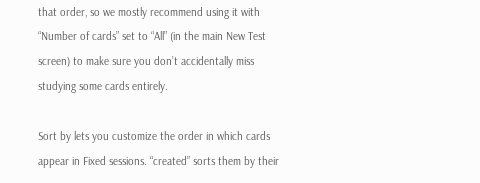that order, so we mostly recommend using it with “Number of cards” set to “All” (in the main New Test screen) to make sure you don’t accidentally miss studying some cards entirely.

Sort by lets you customize the order in which cards appear in Fixed sessions. “created” sorts them by their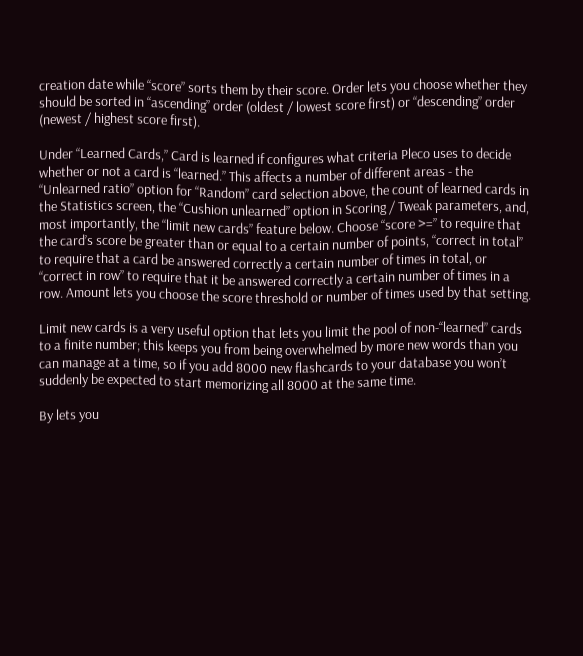creation date while “score” sorts them by their score. Order lets you choose whether they should be sorted in “ascending” order (oldest / lowest score first) or “descending” order (newest / highest score first).

Under “Learned Cards,” Card is learned if configures what criteria Pleco uses to decide whether or not a card is “learned.” This affects a number of different areas - the “Unlearned ratio” option for “Random” card selection above, the count of learned cards in the Statistics screen, the “Cushion unlearned” option in Scoring / Tweak parameters, and, most importantly, the “limit new cards” feature below. Choose “score >=” to require that the card’s score be greater than or equal to a certain number of points, “correct in total” to require that a card be answered correctly a certain number of times in total, or “correct in row” to require that it be answered correctly a certain number of times in a row. Amount lets you choose the score threshold or number of times used by that setting.

Limit new cards is a very useful option that lets you limit the pool of non-“learned” cards to a finite number; this keeps you from being overwhelmed by more new words than you can manage at a time, so if you add 8000 new flashcards to your database you won’t suddenly be expected to start memorizing all 8000 at the same time.

By lets you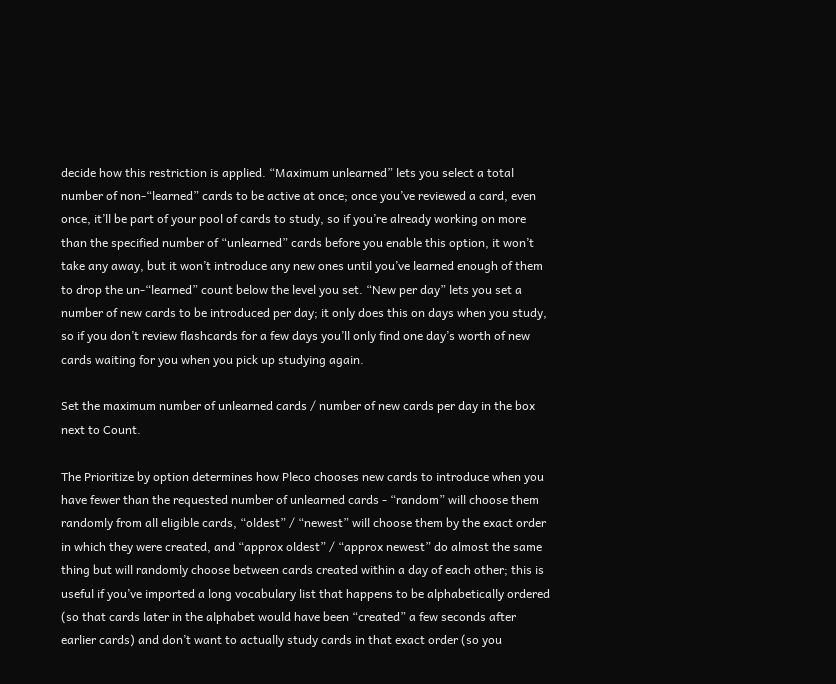decide how this restriction is applied. “Maximum unlearned” lets you select a total number of non-“learned” cards to be active at once; once you’ve reviewed a card, even once, it’ll be part of your pool of cards to study, so if you’re already working on more than the specified number of “unlearned” cards before you enable this option, it won’t take any away, but it won’t introduce any new ones until you’ve learned enough of them to drop the un-“learned” count below the level you set. “New per day” lets you set a number of new cards to be introduced per day; it only does this on days when you study, so if you don’t review flashcards for a few days you’ll only find one day’s worth of new cards waiting for you when you pick up studying again.

Set the maximum number of unlearned cards / number of new cards per day in the box next to Count.

The Prioritize by option determines how Pleco chooses new cards to introduce when you have fewer than the requested number of unlearned cards - “random” will choose them randomly from all eligible cards, “oldest” / “newest” will choose them by the exact order in which they were created, and “approx oldest” / “approx newest” do almost the same thing but will randomly choose between cards created within a day of each other; this is useful if you’ve imported a long vocabulary list that happens to be alphabetically ordered (so that cards later in the alphabet would have been “created” a few seconds after earlier cards) and don’t want to actually study cards in that exact order (so you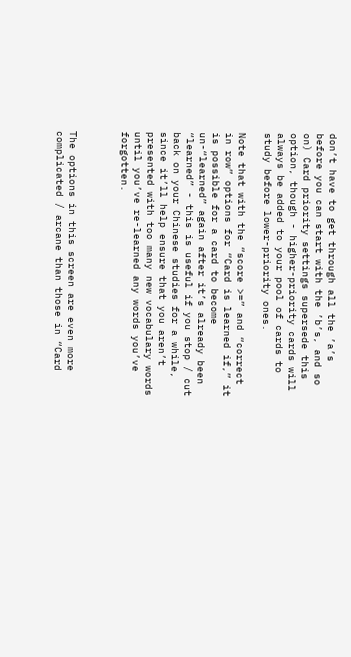don’t have to get through all the ’a’s before you can start with the ’b’s, and so on) Card priority settings supersede this option, though - higher-priority cards will always be added to your pool of cards to study before lower-priority ones.

Note that with the “score >=” and “correct in row” options for “Card is learned if,” it is possible for a card to become un-“learned” again after it’s already been “learned” - this is useful if you stop / cut back on your Chinese studies for a while, since it’ll help ensure that you aren’t presented with too many new vocabulary words until you’ve re-learned any words you’ve forgotten.



The options in this screen are even more complicated / arcane than those in “Card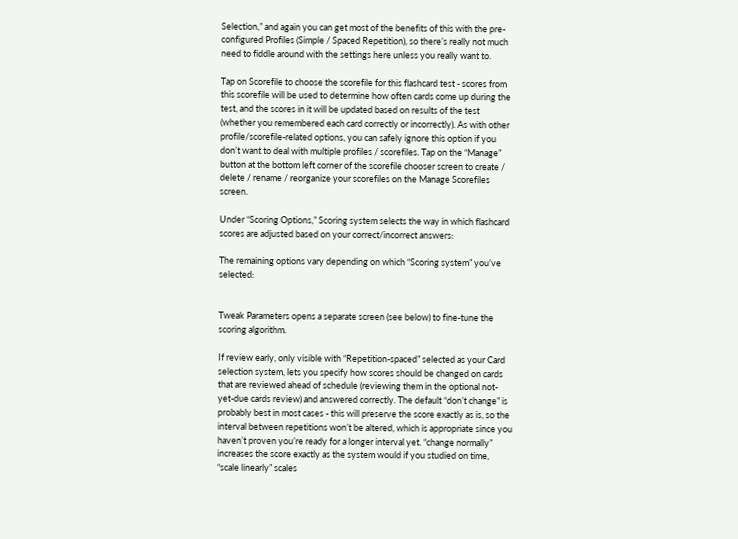Selection,” and again you can get most of the benefits of this with the pre-configured Profiles (Simple / Spaced Repetition), so there’s really not much need to fiddle around with the settings here unless you really want to.

Tap on Scorefile to choose the scorefile for this flashcard test - scores from this scorefile will be used to determine how often cards come up during the test, and the scores in it will be updated based on results of the test (whether you remembered each card correctly or incorrectly). As with other profile/scorefile-related options, you can safely ignore this option if you don’t want to deal with multiple profiles / scorefiles. Tap on the “Manage” button at the bottom left corner of the scorefile chooser screen to create / delete / rename / reorganize your scorefiles on the Manage Scorefiles screen.

Under “Scoring Options,” Scoring system selects the way in which flashcard scores are adjusted based on your correct/incorrect answers:

The remaining options vary depending on which “Scoring system” you’ve selected:


Tweak Parameters opens a separate screen (see below) to fine-tune the scoring algorithm.

If review early, only visible with “Repetition-spaced” selected as your Card selection system, lets you specify how scores should be changed on cards that are reviewed ahead of schedule (reviewing them in the optional not-yet-due cards review) and answered correctly. The default “don’t change” is probably best in most cases - this will preserve the score exactly as is, so the interval between repetitions won’t be altered, which is appropriate since you haven’t proven you’re ready for a longer interval yet. “change normally” increases the score exactly as the system would if you studied on time, “scale linearly” scales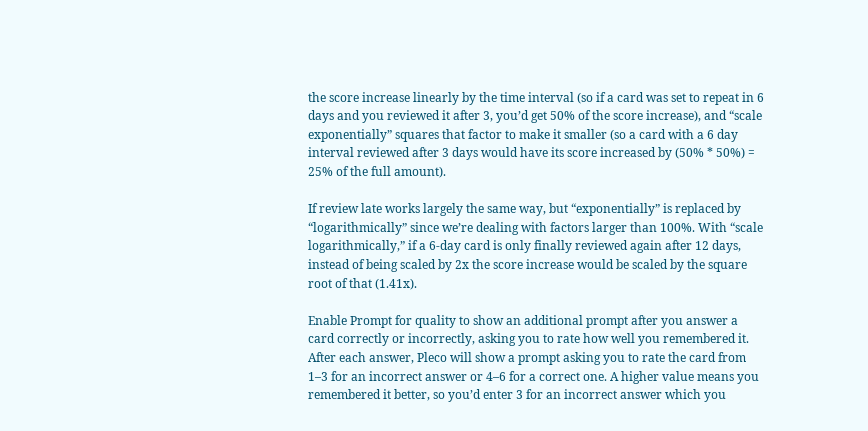the score increase linearly by the time interval (so if a card was set to repeat in 6 days and you reviewed it after 3, you’d get 50% of the score increase), and “scale exponentially” squares that factor to make it smaller (so a card with a 6 day interval reviewed after 3 days would have its score increased by (50% * 50%) = 25% of the full amount).

If review late works largely the same way, but “exponentially” is replaced by “logarithmically” since we’re dealing with factors larger than 100%. With “scale logarithmically,” if a 6-day card is only finally reviewed again after 12 days, instead of being scaled by 2x the score increase would be scaled by the square root of that (1.41x).

Enable Prompt for quality to show an additional prompt after you answer a card correctly or incorrectly, asking you to rate how well you remembered it. After each answer, Pleco will show a prompt asking you to rate the card from 1–3 for an incorrect answer or 4–6 for a correct one. A higher value means you remembered it better, so you’d enter 3 for an incorrect answer which you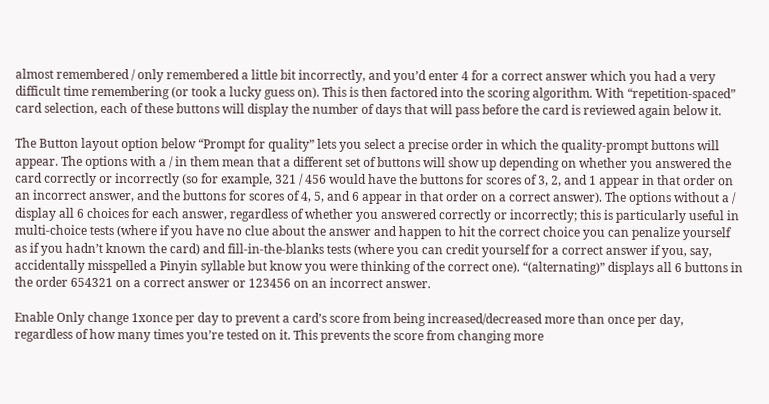almost remembered / only remembered a little bit incorrectly, and you’d enter 4 for a correct answer which you had a very difficult time remembering (or took a lucky guess on). This is then factored into the scoring algorithm. With “repetition-spaced” card selection, each of these buttons will display the number of days that will pass before the card is reviewed again below it.

The Button layout option below “Prompt for quality” lets you select a precise order in which the quality-prompt buttons will appear. The options with a / in them mean that a different set of buttons will show up depending on whether you answered the card correctly or incorrectly (so for example, 321 / 456 would have the buttons for scores of 3, 2, and 1 appear in that order on an incorrect answer, and the buttons for scores of 4, 5, and 6 appear in that order on a correct answer). The options without a / display all 6 choices for each answer, regardless of whether you answered correctly or incorrectly; this is particularly useful in multi-choice tests (where if you have no clue about the answer and happen to hit the correct choice you can penalize yourself as if you hadn’t known the card) and fill-in-the-blanks tests (where you can credit yourself for a correct answer if you, say, accidentally misspelled a Pinyin syllable but know you were thinking of the correct one). “(alternating)” displays all 6 buttons in the order 654321 on a correct answer or 123456 on an incorrect answer.

Enable Only change 1xonce per day to prevent a card’s score from being increased/decreased more than once per day, regardless of how many times you’re tested on it. This prevents the score from changing more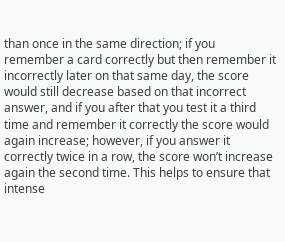than once in the same direction; if you remember a card correctly but then remember it incorrectly later on that same day, the score would still decrease based on that incorrect answer, and if you after that you test it a third time and remember it correctly the score would again increase; however, if you answer it correctly twice in a row, the score won’t increase again the second time. This helps to ensure that intense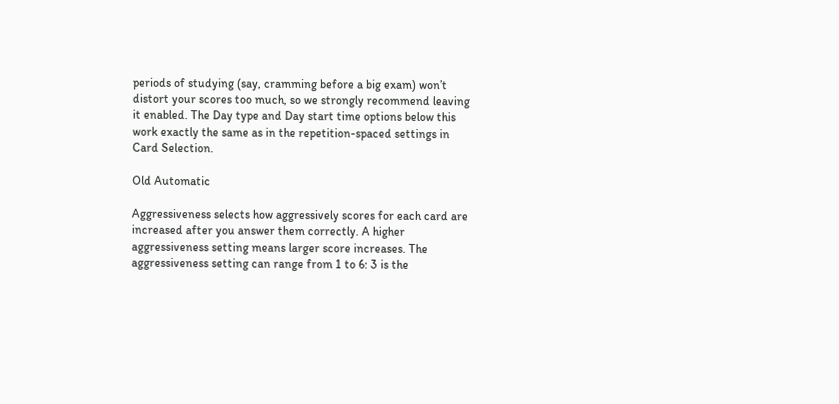periods of studying (say, cramming before a big exam) won’t distort your scores too much, so we strongly recommend leaving it enabled. The Day type and Day start time options below this work exactly the same as in the repetition-spaced settings in Card Selection.

Old Automatic

Aggressiveness selects how aggressively scores for each card are increased after you answer them correctly. A higher aggressiveness setting means larger score increases. The aggressiveness setting can range from 1 to 6: 3 is the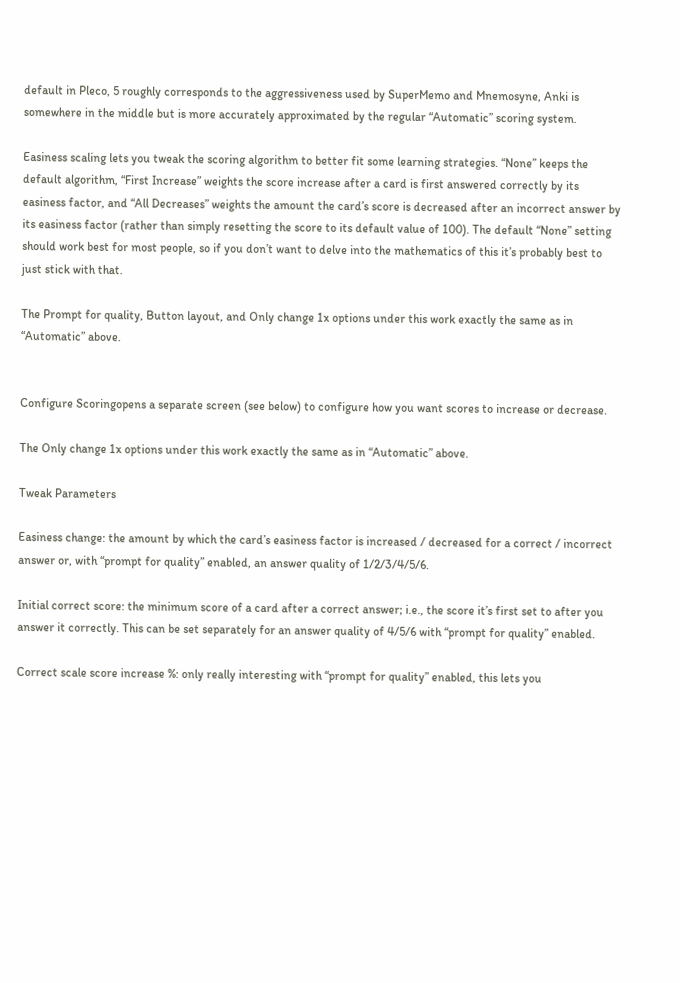default in Pleco, 5 roughly corresponds to the aggressiveness used by SuperMemo and Mnemosyne, Anki is somewhere in the middle but is more accurately approximated by the regular “Automatic” scoring system.

Easiness scaling lets you tweak the scoring algorithm to better fit some learning strategies. “None” keeps the default algorithm, “First Increase” weights the score increase after a card is first answered correctly by its easiness factor, and “All Decreases” weights the amount the card’s score is decreased after an incorrect answer by its easiness factor (rather than simply resetting the score to its default value of 100). The default “None” setting should work best for most people, so if you don’t want to delve into the mathematics of this it’s probably best to just stick with that.

The Prompt for quality, Button layout, and Only change 1x options under this work exactly the same as in “Automatic” above.


Configure Scoringopens a separate screen (see below) to configure how you want scores to increase or decrease.

The Only change 1x options under this work exactly the same as in “Automatic” above.

Tweak Parameters

Easiness change: the amount by which the card’s easiness factor is increased / decreased for a correct / incorrect answer or, with “prompt for quality” enabled, an answer quality of 1/2/3/4/5/6.

Initial correct score: the minimum score of a card after a correct answer; i.e., the score it’s first set to after you answer it correctly. This can be set separately for an answer quality of 4/5/6 with “prompt for quality” enabled.

Correct scale score increase %: only really interesting with “prompt for quality” enabled, this lets you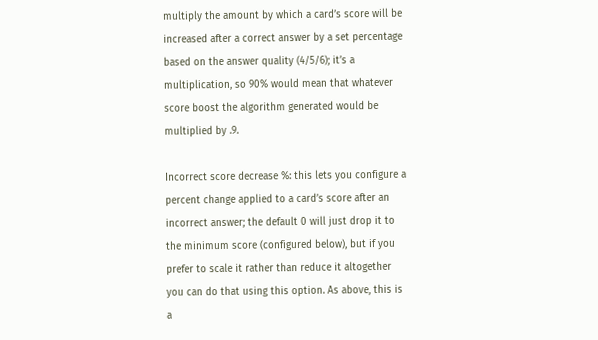multiply the amount by which a card’s score will be increased after a correct answer by a set percentage based on the answer quality (4/5/6); it’s a multiplication, so 90% would mean that whatever score boost the algorithm generated would be multiplied by .9.

Incorrect score decrease %: this lets you configure a percent change applied to a card’s score after an incorrect answer; the default 0 will just drop it to the minimum score (configured below), but if you prefer to scale it rather than reduce it altogether you can do that using this option. As above, this is a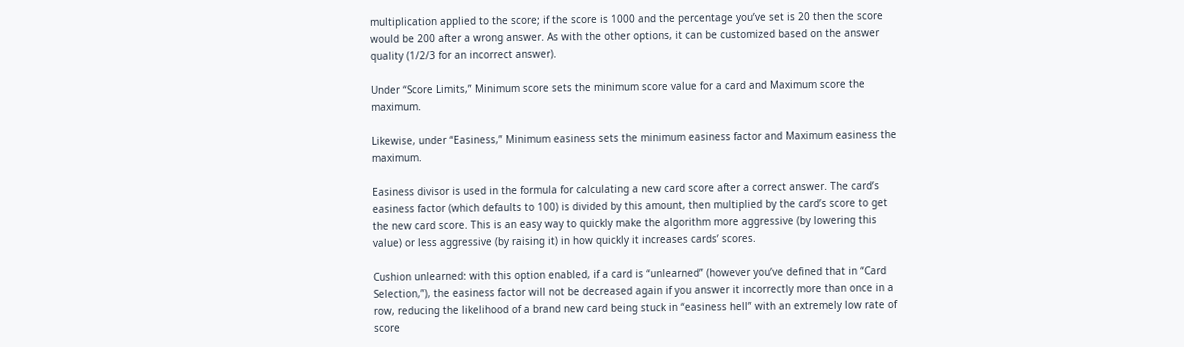multiplication applied to the score; if the score is 1000 and the percentage you’ve set is 20 then the score would be 200 after a wrong answer. As with the other options, it can be customized based on the answer quality (1/2/3 for an incorrect answer).

Under “Score Limits,” Minimum score sets the minimum score value for a card and Maximum score the maximum.

Likewise, under “Easiness,” Minimum easiness sets the minimum easiness factor and Maximum easiness the maximum.

Easiness divisor is used in the formula for calculating a new card score after a correct answer. The card’s easiness factor (which defaults to 100) is divided by this amount, then multiplied by the card’s score to get the new card score. This is an easy way to quickly make the algorithm more aggressive (by lowering this value) or less aggressive (by raising it) in how quickly it increases cards’ scores.

Cushion unlearned: with this option enabled, if a card is “unlearned” (however you’ve defined that in “Card Selection,”), the easiness factor will not be decreased again if you answer it incorrectly more than once in a row, reducing the likelihood of a brand new card being stuck in “easiness hell” with an extremely low rate of score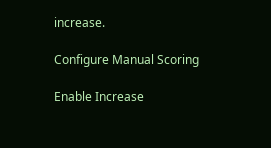increase.

Configure Manual Scoring

Enable Increase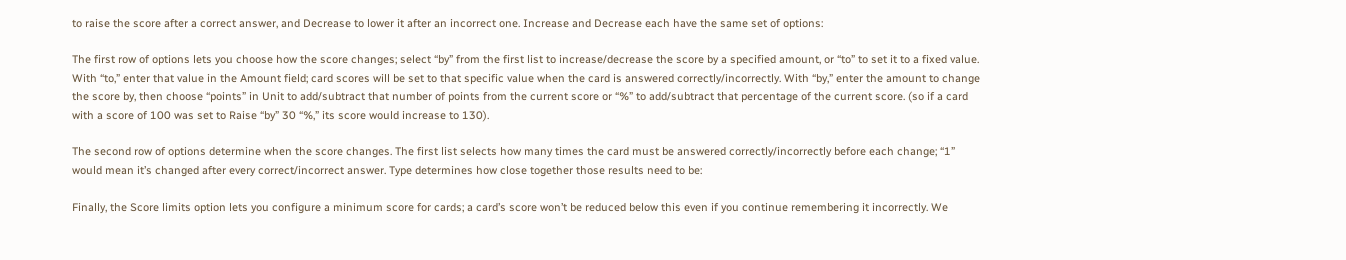to raise the score after a correct answer, and Decrease to lower it after an incorrect one. Increase and Decrease each have the same set of options:

The first row of options lets you choose how the score changes; select “by” from the first list to increase/decrease the score by a specified amount, or “to” to set it to a fixed value. With “to,” enter that value in the Amount field; card scores will be set to that specific value when the card is answered correctly/incorrectly. With “by,” enter the amount to change the score by, then choose “points” in Unit to add/subtract that number of points from the current score or “%” to add/subtract that percentage of the current score. (so if a card with a score of 100 was set to Raise “by” 30 “%,” its score would increase to 130).

The second row of options determine when the score changes. The first list selects how many times the card must be answered correctly/incorrectly before each change; “1” would mean it’s changed after every correct/incorrect answer. Type determines how close together those results need to be:

Finally, the Score limits option lets you configure a minimum score for cards; a card’s score won’t be reduced below this even if you continue remembering it incorrectly. We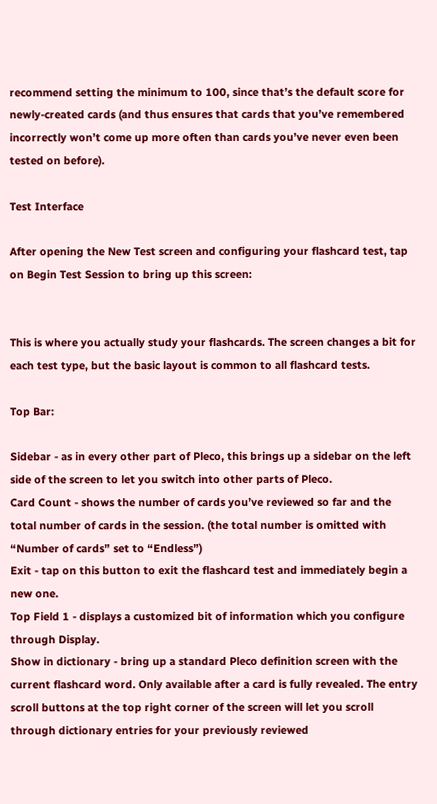recommend setting the minimum to 100, since that’s the default score for newly-created cards (and thus ensures that cards that you’ve remembered incorrectly won’t come up more often than cards you’ve never even been tested on before).

Test Interface

After opening the New Test screen and configuring your flashcard test, tap on Begin Test Session to bring up this screen:


This is where you actually study your flashcards. The screen changes a bit for each test type, but the basic layout is common to all flashcard tests.

Top Bar:

Sidebar - as in every other part of Pleco, this brings up a sidebar on the left side of the screen to let you switch into other parts of Pleco.
Card Count - shows the number of cards you’ve reviewed so far and the total number of cards in the session. (the total number is omitted with “Number of cards” set to “Endless”)
Exit - tap on this button to exit the flashcard test and immediately begin a new one.
Top Field 1 - displays a customized bit of information which you configure through Display.
Show in dictionary - bring up a standard Pleco definition screen with the current flashcard word. Only available after a card is fully revealed. The entry scroll buttons at the top right corner of the screen will let you scroll through dictionary entries for your previously reviewed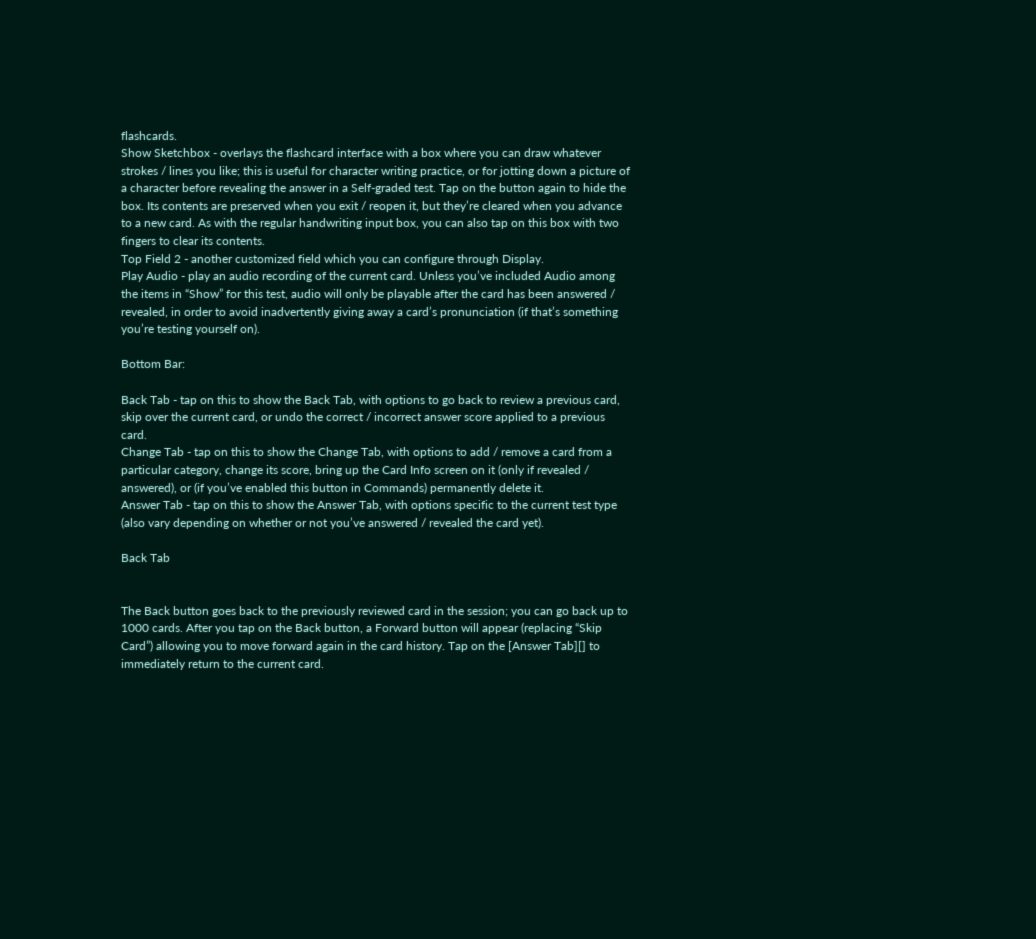flashcards.
Show Sketchbox - overlays the flashcard interface with a box where you can draw whatever strokes / lines you like; this is useful for character writing practice, or for jotting down a picture of a character before revealing the answer in a Self-graded test. Tap on the button again to hide the box. Its contents are preserved when you exit / reopen it, but they’re cleared when you advance to a new card. As with the regular handwriting input box, you can also tap on this box with two fingers to clear its contents.
Top Field 2 - another customized field which you can configure through Display.
Play Audio - play an audio recording of the current card. Unless you’ve included Audio among the items in “Show” for this test, audio will only be playable after the card has been answered / revealed, in order to avoid inadvertently giving away a card’s pronunciation (if that’s something you’re testing yourself on).

Bottom Bar:

Back Tab - tap on this to show the Back Tab, with options to go back to review a previous card, skip over the current card, or undo the correct / incorrect answer score applied to a previous card.
Change Tab - tap on this to show the Change Tab, with options to add / remove a card from a particular category, change its score, bring up the Card Info screen on it (only if revealed / answered), or (if you’ve enabled this button in Commands) permanently delete it.
Answer Tab - tap on this to show the Answer Tab, with options specific to the current test type (also vary depending on whether or not you’ve answered / revealed the card yet).

Back Tab


The Back button goes back to the previously reviewed card in the session; you can go back up to 1000 cards. After you tap on the Back button, a Forward button will appear (replacing “Skip Card”) allowing you to move forward again in the card history. Tap on the [Answer Tab][] to immediately return to the current card.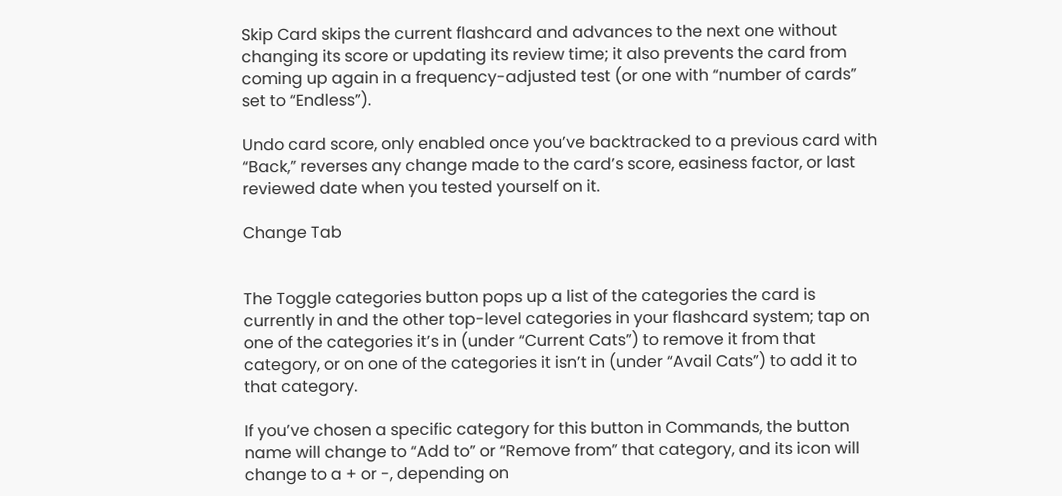Skip Card skips the current flashcard and advances to the next one without changing its score or updating its review time; it also prevents the card from coming up again in a frequency-adjusted test (or one with “number of cards” set to “Endless”).

Undo card score, only enabled once you’ve backtracked to a previous card with “Back,” reverses any change made to the card’s score, easiness factor, or last reviewed date when you tested yourself on it.

Change Tab


The Toggle categories button pops up a list of the categories the card is currently in and the other top-level categories in your flashcard system; tap on one of the categories it’s in (under “Current Cats”) to remove it from that category, or on one of the categories it isn’t in (under “Avail Cats”) to add it to that category.

If you’ve chosen a specific category for this button in Commands, the button name will change to “Add to” or “Remove from” that category, and its icon will change to a + or -, depending on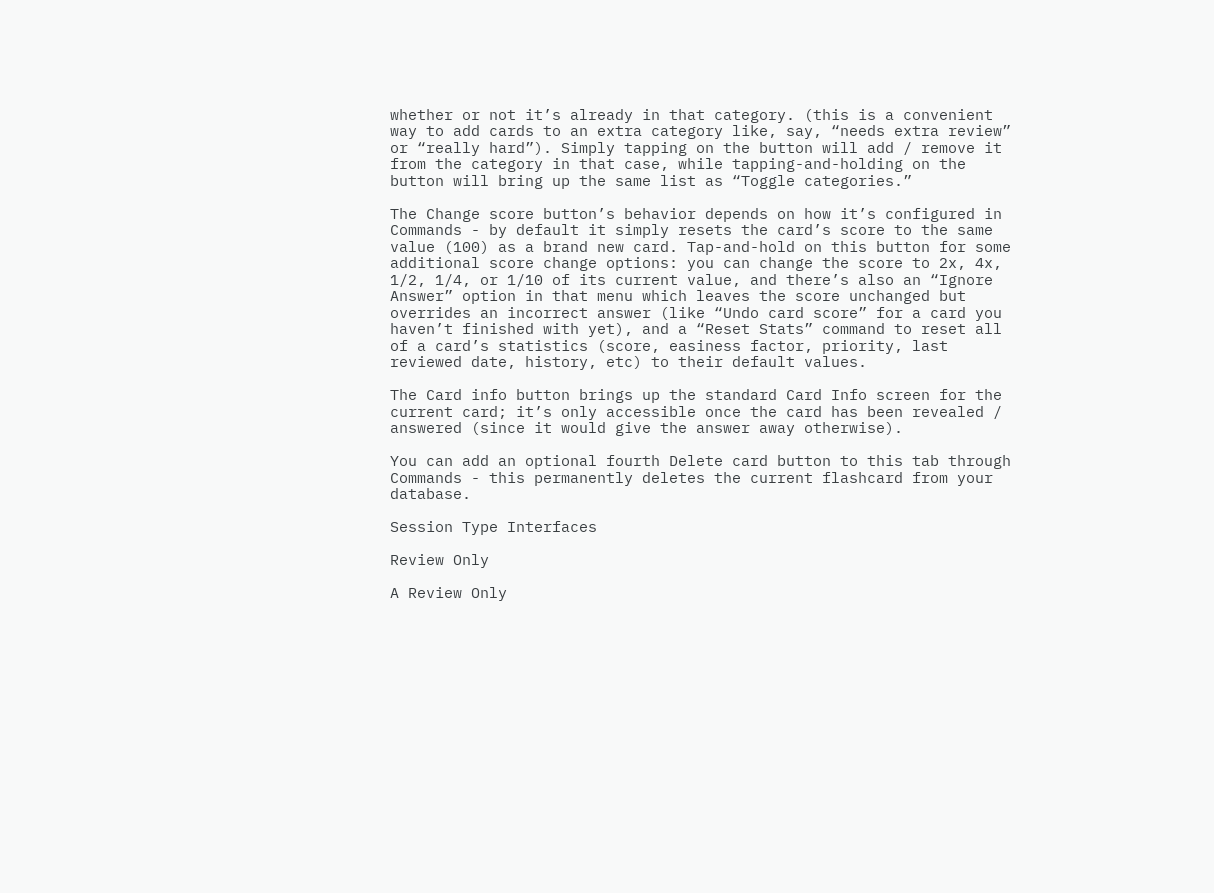whether or not it’s already in that category. (this is a convenient way to add cards to an extra category like, say, “needs extra review” or “really hard”). Simply tapping on the button will add / remove it from the category in that case, while tapping-and-holding on the button will bring up the same list as “Toggle categories.”

The Change score button’s behavior depends on how it’s configured in Commands - by default it simply resets the card’s score to the same value (100) as a brand new card. Tap-and-hold on this button for some additional score change options: you can change the score to 2x, 4x, 1/2, 1/4, or 1/10 of its current value, and there’s also an “Ignore Answer” option in that menu which leaves the score unchanged but overrides an incorrect answer (like “Undo card score” for a card you haven’t finished with yet), and a “Reset Stats” command to reset all of a card’s statistics (score, easiness factor, priority, last reviewed date, history, etc) to their default values.

The Card info button brings up the standard Card Info screen for the current card; it’s only accessible once the card has been revealed / answered (since it would give the answer away otherwise).

You can add an optional fourth Delete card button to this tab through Commands - this permanently deletes the current flashcard from your database.

Session Type Interfaces

Review Only

A Review Only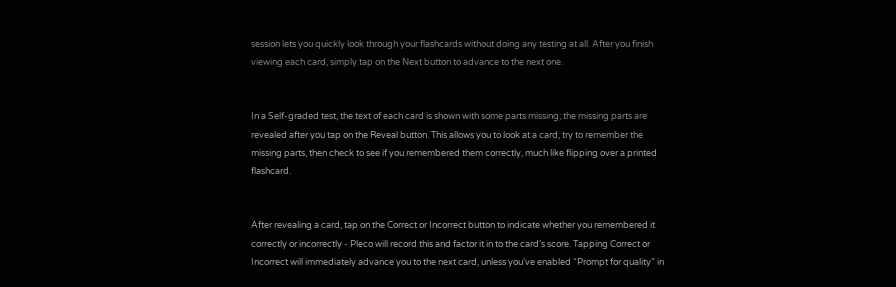session lets you quickly look through your flashcards without doing any testing at all. After you finish viewing each card, simply tap on the Next button to advance to the next one.


In a Self-graded test, the text of each card is shown with some parts missing; the missing parts are revealed after you tap on the Reveal button. This allows you to look at a card, try to remember the missing parts, then check to see if you remembered them correctly, much like flipping over a printed flashcard.


After revealing a card, tap on the Correct or Incorrect button to indicate whether you remembered it correctly or incorrectly - Pleco will record this and factor it in to the card’s score. Tapping Correct or Incorrect will immediately advance you to the next card, unless you’ve enabled “Prompt for quality” in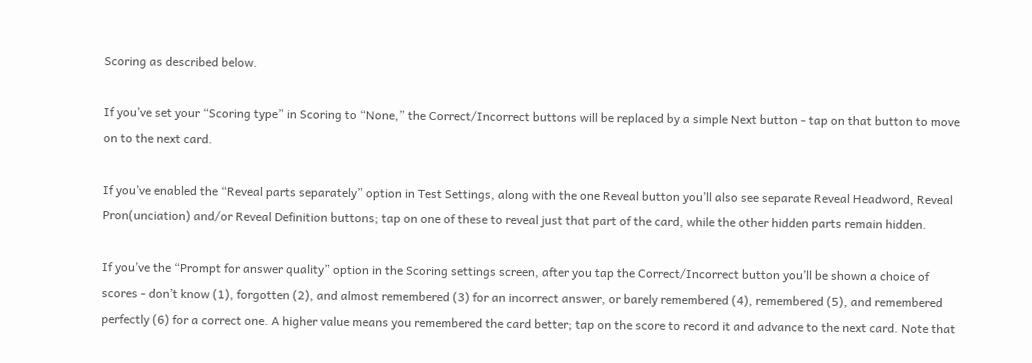Scoring as described below.

If you’ve set your “Scoring type” in Scoring to “None,” the Correct/Incorrect buttons will be replaced by a simple Next button - tap on that button to move on to the next card.

If you’ve enabled the “Reveal parts separately” option in Test Settings, along with the one Reveal button you’ll also see separate Reveal Headword, Reveal Pron(unciation) and/or Reveal Definition buttons; tap on one of these to reveal just that part of the card, while the other hidden parts remain hidden.

If you’ve the “Prompt for answer quality” option in the Scoring settings screen, after you tap the Correct/Incorrect button you’ll be shown a choice of scores - don’t know (1), forgotten (2), and almost remembered (3) for an incorrect answer, or barely remembered (4), remembered (5), and remembered perfectly (6) for a correct one. A higher value means you remembered the card better; tap on the score to record it and advance to the next card. Note that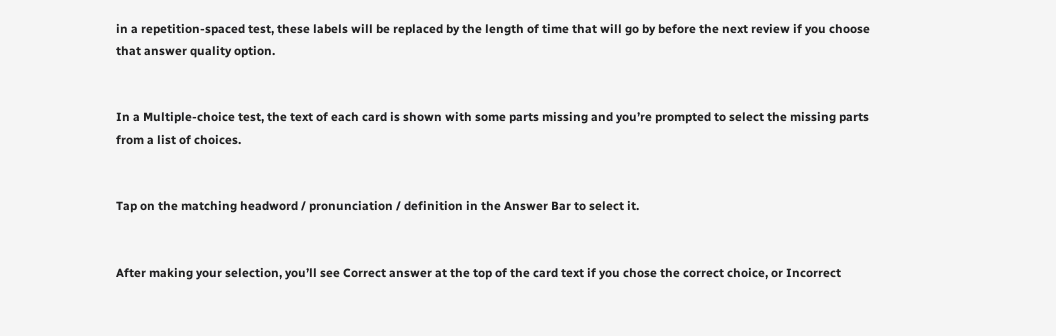in a repetition-spaced test, these labels will be replaced by the length of time that will go by before the next review if you choose that answer quality option.


In a Multiple-choice test, the text of each card is shown with some parts missing and you’re prompted to select the missing parts from a list of choices.


Tap on the matching headword / pronunciation / definition in the Answer Bar to select it.


After making your selection, you’ll see Correct answer at the top of the card text if you chose the correct choice, or Incorrect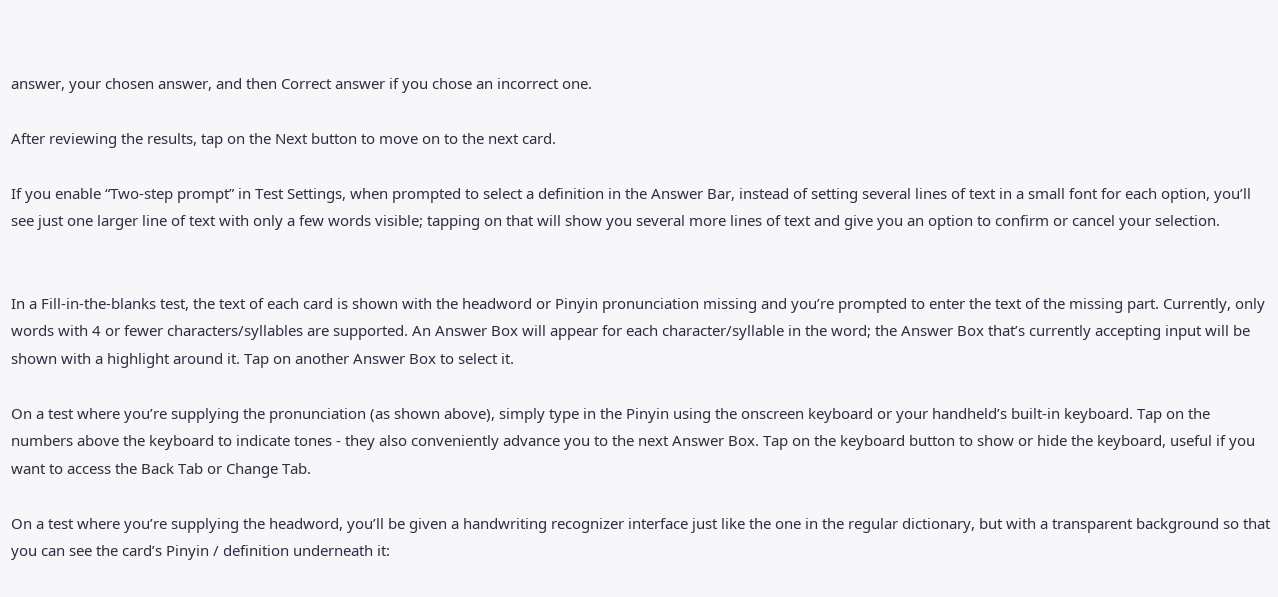answer, your chosen answer, and then Correct answer if you chose an incorrect one.

After reviewing the results, tap on the Next button to move on to the next card.

If you enable “Two-step prompt” in Test Settings, when prompted to select a definition in the Answer Bar, instead of setting several lines of text in a small font for each option, you’ll see just one larger line of text with only a few words visible; tapping on that will show you several more lines of text and give you an option to confirm or cancel your selection.


In a Fill-in-the-blanks test, the text of each card is shown with the headword or Pinyin pronunciation missing and you’re prompted to enter the text of the missing part. Currently, only words with 4 or fewer characters/syllables are supported. An Answer Box will appear for each character/syllable in the word; the Answer Box that’s currently accepting input will be shown with a highlight around it. Tap on another Answer Box to select it.

On a test where you’re supplying the pronunciation (as shown above), simply type in the Pinyin using the onscreen keyboard or your handheld’s built-in keyboard. Tap on the numbers above the keyboard to indicate tones - they also conveniently advance you to the next Answer Box. Tap on the keyboard button to show or hide the keyboard, useful if you want to access the Back Tab or Change Tab.

On a test where you’re supplying the headword, you’ll be given a handwriting recognizer interface just like the one in the regular dictionary, but with a transparent background so that you can see the card’s Pinyin / definition underneath it: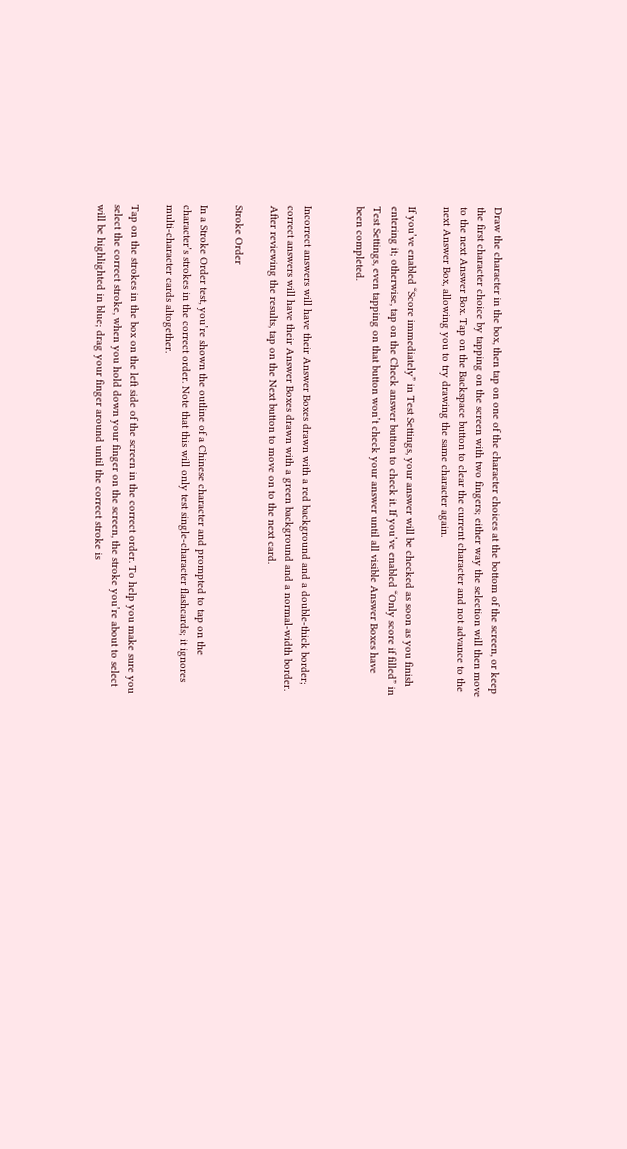Draw the character in the box, then tap on one of the character choices at the bottom of the screen, or keep the first character choice by tapping on the screen with two fingers; either way the selection will then move to the next Answer Box. Tap on the Backspace button to clear the current character and not advance to the next Answer Box, allowing you to try drawing the same character again.

If you’ve enabled “Score immediately” in Test Settings, your answer will be checked as soon as you finish entering it; otherwise, tap on the Check answer button to check it. If you’ve enabled “Only score if filled” in Test Settings, even tapping on that button won’t check your answer until all visible Answer Boxes have been completed.


Incorrect answers will have their Answer Boxes drawn with a red background and a double-thick border; correct answers will have their Answer Boxes drawn with a green background and a normal-width border. After reviewing the results, tap on the Next button to move on to the next card.

Stroke Order

In a Stroke Order test, you’re shown the outline of a Chinese character and prompted to tap on the character’s strokes in the correct order. Note that this will only test single-character flashcards; it ignores multi-character cards altogether.

Tap on the strokes in the box on the left side of the screen in the correct order. To help you make sure you select the correct stroke, when you hold down your finger on the screen, the stroke you’re about to select will be highlighted in blue; drag your finger around until the correct stroke is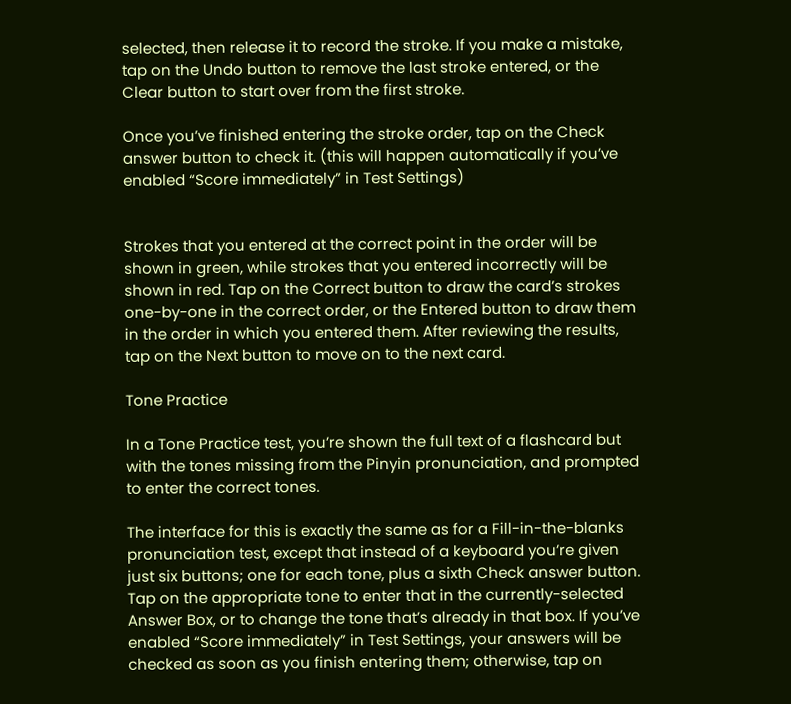selected, then release it to record the stroke. If you make a mistake, tap on the Undo button to remove the last stroke entered, or the Clear button to start over from the first stroke.

Once you’ve finished entering the stroke order, tap on the Check answer button to check it. (this will happen automatically if you’ve enabled “Score immediately” in Test Settings)


Strokes that you entered at the correct point in the order will be shown in green, while strokes that you entered incorrectly will be shown in red. Tap on the Correct button to draw the card’s strokes one-by-one in the correct order, or the Entered button to draw them in the order in which you entered them. After reviewing the results, tap on the Next button to move on to the next card.

Tone Practice

In a Tone Practice test, you’re shown the full text of a flashcard but with the tones missing from the Pinyin pronunciation, and prompted to enter the correct tones.

The interface for this is exactly the same as for a Fill-in-the-blanks pronunciation test, except that instead of a keyboard you’re given just six buttons; one for each tone, plus a sixth Check answer button. Tap on the appropriate tone to enter that in the currently-selected Answer Box, or to change the tone that’s already in that box. If you’ve enabled “Score immediately” in Test Settings, your answers will be checked as soon as you finish entering them; otherwise, tap on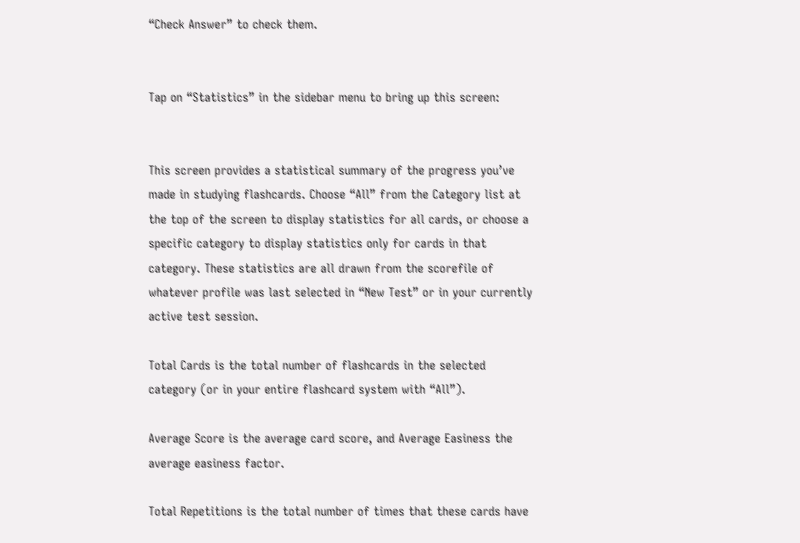“Check Answer” to check them.


Tap on “Statistics” in the sidebar menu to bring up this screen:


This screen provides a statistical summary of the progress you’ve made in studying flashcards. Choose “All” from the Category list at the top of the screen to display statistics for all cards, or choose a specific category to display statistics only for cards in that category. These statistics are all drawn from the scorefile of whatever profile was last selected in “New Test” or in your currently active test session.

Total Cards is the total number of flashcards in the selected category (or in your entire flashcard system with “All”).

Average Score is the average card score, and Average Easiness the average easiness factor.

Total Repetitions is the total number of times that these cards have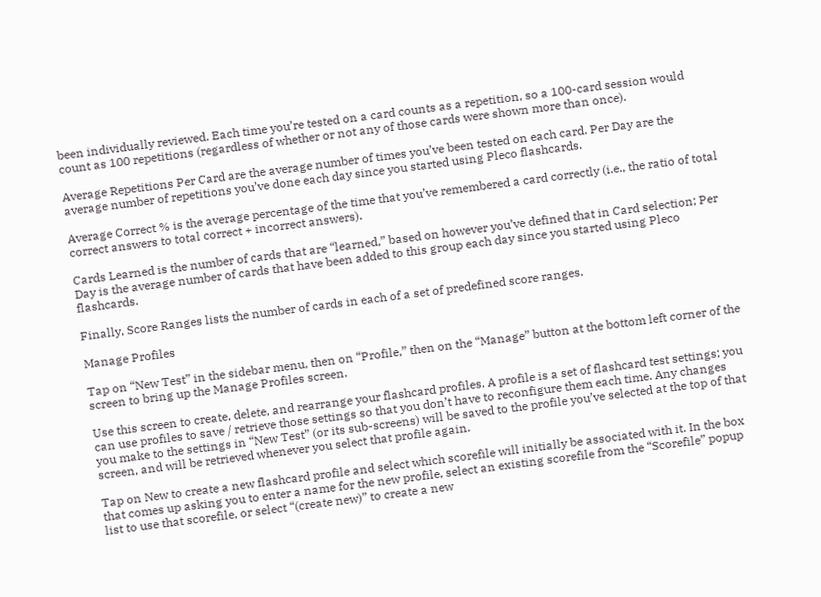been individually reviewed. Each time you’re tested on a card counts as a repetition, so a 100-card session would count as 100 repetitions (regardless of whether or not any of those cards were shown more than once).

Average Repetitions Per Card are the average number of times you’ve been tested on each card. Per Day are the average number of repetitions you’ve done each day since you started using Pleco flashcards.

Average Correct % is the average percentage of the time that you’ve remembered a card correctly (i.e., the ratio of total correct answers to total correct + incorrect answers).

Cards Learned is the number of cards that are “learned,” based on however you’ve defined that in Card selection; Per Day is the average number of cards that have been added to this group each day since you started using Pleco flashcards.

Finally, Score Ranges lists the number of cards in each of a set of predefined score ranges.

Manage Profiles

Tap on “New Test” in the sidebar menu, then on “Profile,” then on the “Manage” button at the bottom left corner of the screen to bring up the Manage Profiles screen.

Use this screen to create, delete, and rearrange your flashcard profiles. A profile is a set of flashcard test settings; you can use profiles to save / retrieve those settings so that you don’t have to reconfigure them each time. Any changes you make to the settings in “New Test” (or its sub-screens) will be saved to the profile you’ve selected at the top of that screen, and will be retrieved whenever you select that profile again.

Tap on New to create a new flashcard profile and select which scorefile will initially be associated with it. In the box that comes up asking you to enter a name for the new profile, select an existing scorefile from the “Scorefile” popup list to use that scorefile, or select “(create new)” to create a new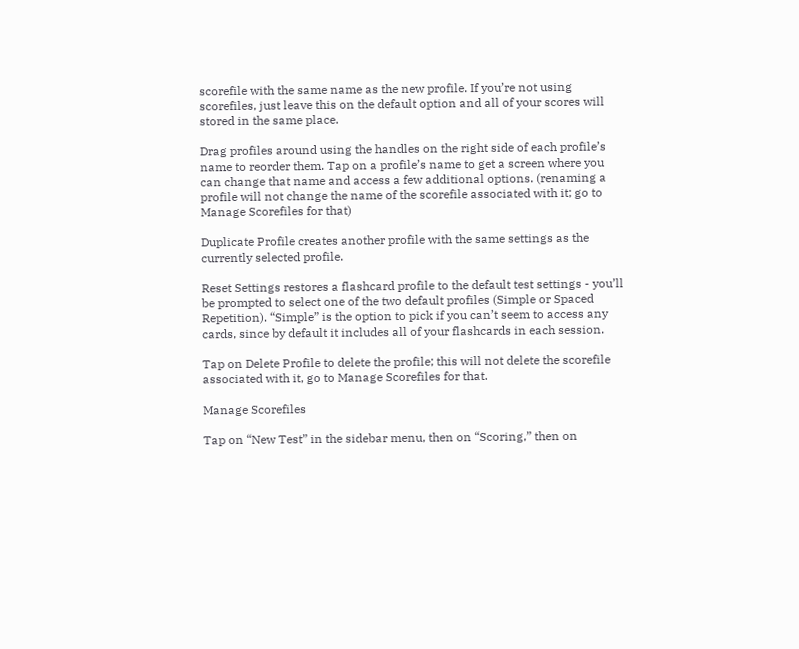scorefile with the same name as the new profile. If you’re not using scorefiles, just leave this on the default option and all of your scores will stored in the same place.

Drag profiles around using the handles on the right side of each profile’s name to reorder them. Tap on a profile’s name to get a screen where you can change that name and access a few additional options. (renaming a profile will not change the name of the scorefile associated with it; go to Manage Scorefiles for that)

Duplicate Profile creates another profile with the same settings as the currently selected profile.

Reset Settings restores a flashcard profile to the default test settings - you’ll be prompted to select one of the two default profiles (Simple or Spaced Repetition). “Simple” is the option to pick if you can’t seem to access any cards, since by default it includes all of your flashcards in each session.

Tap on Delete Profile to delete the profile; this will not delete the scorefile associated with it, go to Manage Scorefiles for that.

Manage Scorefiles

Tap on “New Test” in the sidebar menu, then on “Scoring,” then on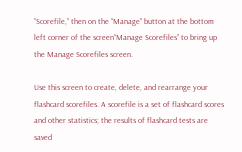“Scorefile,” then on the “Manage” button at the bottom left corner of the screen“Manage Scorefiles” to bring up the Manage Scorefiles screen.

Use this screen to create, delete, and rearrange your flashcard scorefiles. A scorefile is a set of flashcard scores and other statistics; the results of flashcard tests are saved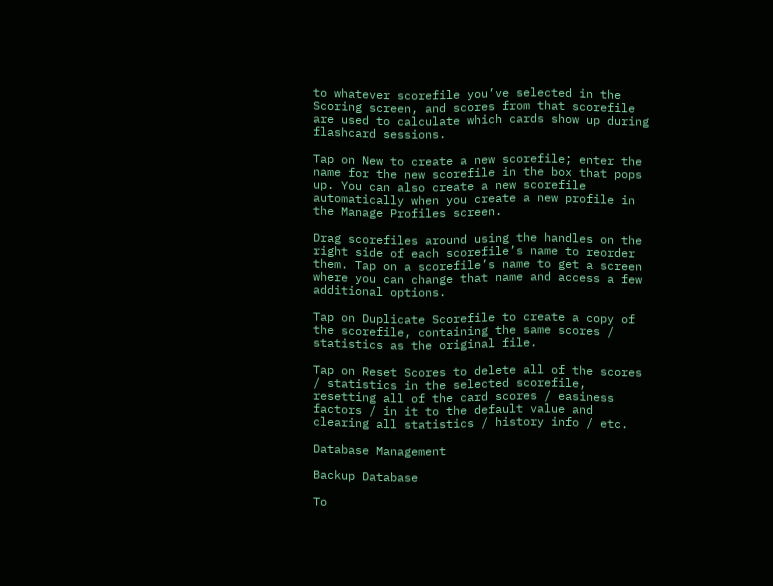to whatever scorefile you’ve selected in the Scoring screen, and scores from that scorefile are used to calculate which cards show up during flashcard sessions.

Tap on New to create a new scorefile; enter the name for the new scorefile in the box that pops up. You can also create a new scorefile automatically when you create a new profile in the Manage Profiles screen.

Drag scorefiles around using the handles on the right side of each scorefile’s name to reorder them. Tap on a scorefile’s name to get a screen where you can change that name and access a few additional options.

Tap on Duplicate Scorefile to create a copy of the scorefile, containing the same scores / statistics as the original file.

Tap on Reset Scores to delete all of the scores / statistics in the selected scorefile, resetting all of the card scores / easiness factors / in it to the default value and clearing all statistics / history info / etc.

Database Management

Backup Database

To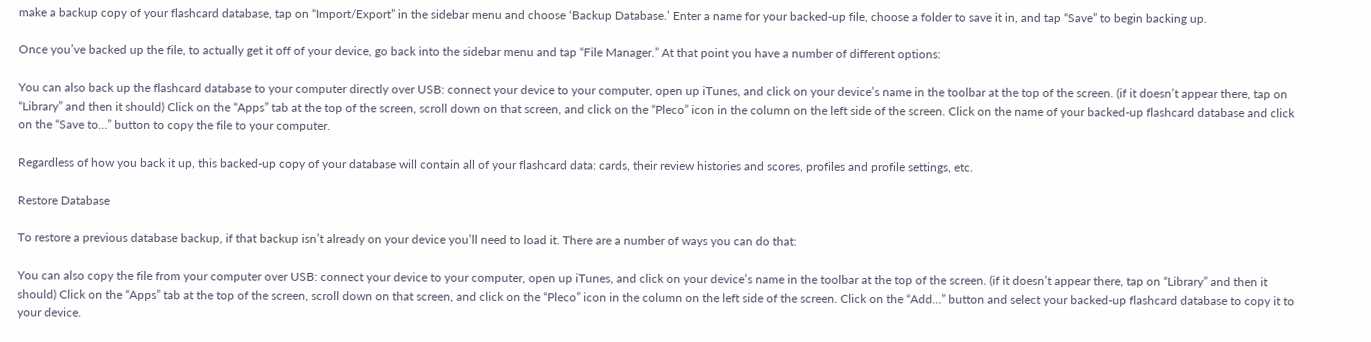make a backup copy of your flashcard database, tap on “Import/Export” in the sidebar menu and choose ‘Backup Database.’ Enter a name for your backed-up file, choose a folder to save it in, and tap “Save” to begin backing up.

Once you’ve backed up the file, to actually get it off of your device, go back into the sidebar menu and tap “File Manager.” At that point you have a number of different options:

You can also back up the flashcard database to your computer directly over USB: connect your device to your computer, open up iTunes, and click on your device’s name in the toolbar at the top of the screen. (if it doesn’t appear there, tap on “Library” and then it should) Click on the “Apps” tab at the top of the screen, scroll down on that screen, and click on the “Pleco” icon in the column on the left side of the screen. Click on the name of your backed-up flashcard database and click on the “Save to…” button to copy the file to your computer.

Regardless of how you back it up, this backed-up copy of your database will contain all of your flashcard data: cards, their review histories and scores, profiles and profile settings, etc.

Restore Database

To restore a previous database backup, if that backup isn’t already on your device you’ll need to load it. There are a number of ways you can do that:

You can also copy the file from your computer over USB: connect your device to your computer, open up iTunes, and click on your device’s name in the toolbar at the top of the screen. (if it doesn’t appear there, tap on “Library” and then it should) Click on the “Apps” tab at the top of the screen, scroll down on that screen, and click on the “Pleco” icon in the column on the left side of the screen. Click on the “Add…” button and select your backed-up flashcard database to copy it to your device.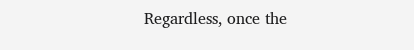Regardless, once the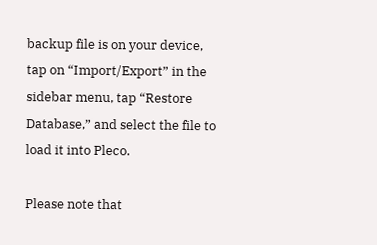backup file is on your device, tap on “Import/Export” in the sidebar menu, tap “Restore Database,” and select the file to load it into Pleco.

Please note that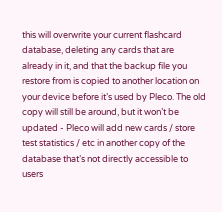this will overwrite your current flashcard database, deleting any cards that are already in it, and that the backup file you restore from is copied to another location on your device before it’s used by Pleco. The old copy will still be around, but it won’t be updated - Pleco will add new cards / store test statistics / etc in another copy of the database that’s not directly accessible to users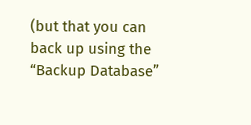(but that you can back up using the “Backup Database”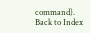command).
Back to Index